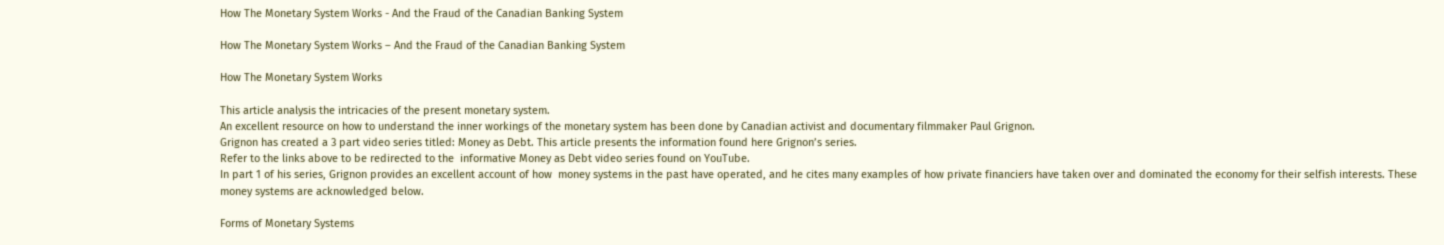How The Monetary System Works - And the Fraud of the Canadian Banking System

How The Monetary System Works – And the Fraud of the Canadian Banking System

How The Monetary System Works

This article analysis the intricacies of the present monetary system.
An excellent resource on how to understand the inner workings of the monetary system has been done by Canadian activist and documentary filmmaker Paul Grignon.
Grignon has created a 3 part video series titled: Money as Debt. This article presents the information found here Grignon’s series.
Refer to the links above to be redirected to the  informative Money as Debt video series found on YouTube.
In part 1 of his series, Grignon provides an excellent account of how  money systems in the past have operated, and he cites many examples of how private financiers have taken over and dominated the economy for their selfish interests. These money systems are acknowledged below.

Forms of Monetary Systems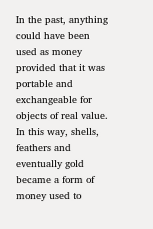In the past, anything could have been used as money provided that it was portable and exchangeable for objects of real value. In this way, shells, feathers and eventually gold became a form of money used to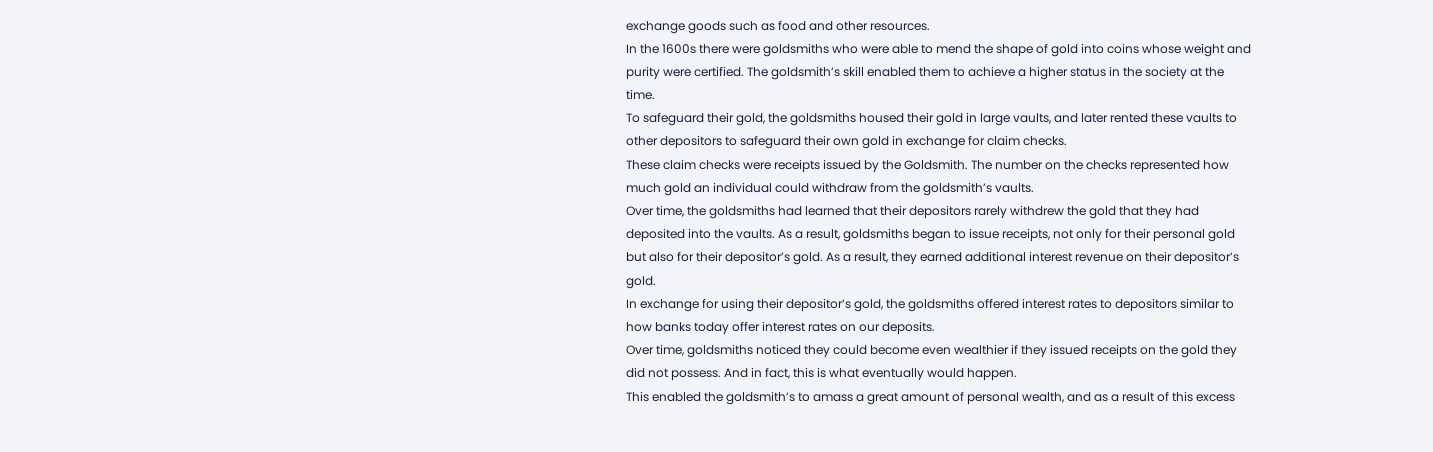exchange goods such as food and other resources.
In the 1600s there were goldsmiths who were able to mend the shape of gold into coins whose weight and purity were certified. The goldsmith’s skill enabled them to achieve a higher status in the society at the time.
To safeguard their gold, the goldsmiths housed their gold in large vaults, and later rented these vaults to other depositors to safeguard their own gold in exchange for claim checks.
These claim checks were receipts issued by the Goldsmith. The number on the checks represented how much gold an individual could withdraw from the goldsmith’s vaults.
Over time, the goldsmiths had learned that their depositors rarely withdrew the gold that they had deposited into the vaults. As a result, goldsmiths began to issue receipts, not only for their personal gold but also for their depositor’s gold. As a result, they earned additional interest revenue on their depositor’s gold.
In exchange for using their depositor’s gold, the goldsmiths offered interest rates to depositors similar to how banks today offer interest rates on our deposits.
Over time, goldsmiths noticed they could become even wealthier if they issued receipts on the gold they did not possess. And in fact, this is what eventually would happen.
This enabled the goldsmith’s to amass a great amount of personal wealth, and as a result of this excess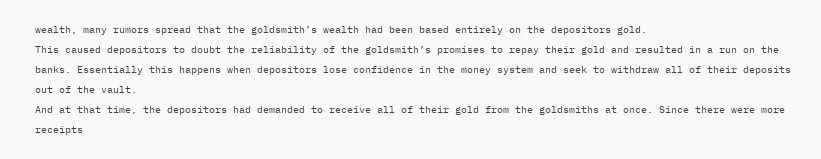wealth, many rumors spread that the goldsmith’s wealth had been based entirely on the depositors gold.
This caused depositors to doubt the reliability of the goldsmith’s promises to repay their gold and resulted in a run on the banks. Essentially this happens when depositors lose confidence in the money system and seek to withdraw all of their deposits out of the vault.
And at that time, the depositors had demanded to receive all of their gold from the goldsmiths at once. Since there were more receipts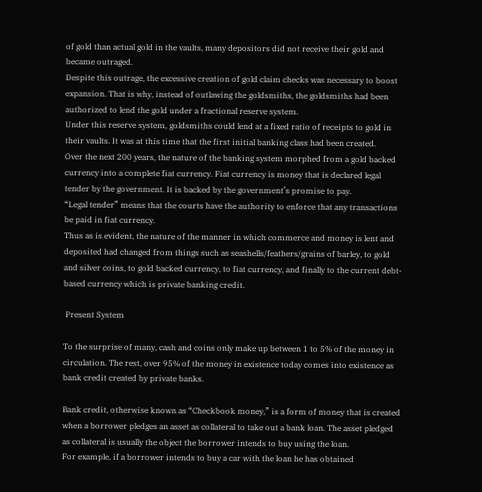of gold than actual gold in the vaults, many depositors did not receive their gold and became outraged.
Despite this outrage, the excessive creation of gold claim checks was necessary to boost expansion. That is why, instead of outlawing the goldsmiths, the goldsmiths had been authorized to lend the gold under a fractional reserve system.
Under this reserve system, goldsmiths could lend at a fixed ratio of receipts to gold in their vaults. It was at this time that the first initial banking class had been created.
Over the next 200 years, the nature of the banking system morphed from a gold backed currency into a complete fiat currency. Fiat currency is money that is declared legal tender by the government. It is backed by the government’s promise to pay.
“Legal tender” means that the courts have the authority to enforce that any transactions be paid in fiat currency.
Thus as is evident, the nature of the manner in which commerce and money is lent and deposited had changed from things such as seashells/feathers/grains of barley, to gold and silver coins, to gold backed currency, to fiat currency, and finally to the current debt-based currency which is private banking credit.

 Present System

To the surprise of many, cash and coins only make up between 1 to 5% of the money in circulation. The rest, over 95% of the money in existence today comes into existence as bank credit created by private banks.

Bank credit, otherwise known as “Checkbook money,” is a form of money that is created when a borrower pledges an asset as collateral to take out a bank loan. The asset pledged as collateral is usually the object the borrower intends to buy using the loan.
For example, if a borrower intends to buy a car with the loan he has obtained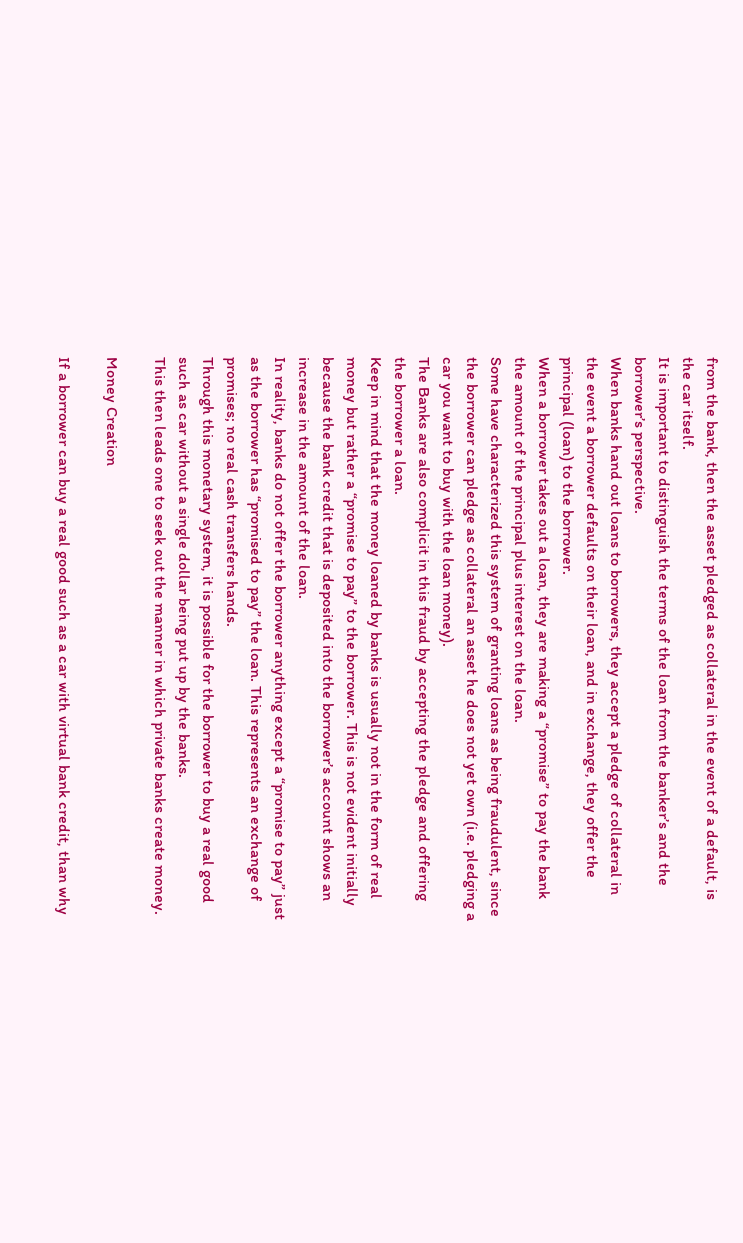from the bank, then the asset pledged as collateral in the event of a default, is the car itself.
It is important to distinguish the terms of the loan from the banker’s and the borrower’s perspective.
When banks hand out loans to borrowers, they accept a pledge of collateral in the event a borrower defaults on their loan, and in exchange, they offer the principal (loan) to the borrower.
When a borrower takes out a loan, they are making a “promise” to pay the bank the amount of the principal plus interest on the loan.
Some have characterized this system of granting loans as being fraudulent, since the borrower can pledge as collateral an asset he does not yet own (i.e. pledging a car you want to buy with the loan money).
The Banks are also complicit in this fraud by accepting the pledge and offering the borrower a loan.
Keep in mind that the money loaned by banks is usually not in the form of real money but rather a “promise to pay” to the borrower. This is not evident initially because the bank credit that is deposited into the borrower’s account shows an increase in the amount of the loan.
In reality, banks do not offer the borrower anything except a “promise to pay” just as the borrower has “promised to pay” the loan. This represents an exchange of promises; no real cash transfers hands.
Through this monetary system, it is possible for the borrower to buy a real good such as car without a single dollar being put up by the banks.
This then leads one to seek out the manner in which private banks create money.

Money Creation

If a borrower can buy a real good such as a car with virtual bank credit, than why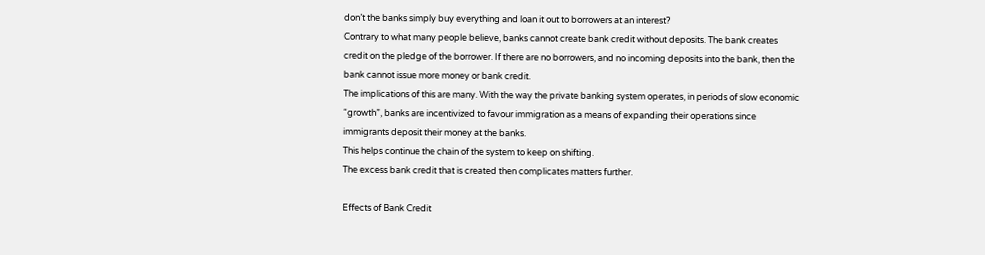don’t the banks simply buy everything and loan it out to borrowers at an interest?
Contrary to what many people believe, banks cannot create bank credit without deposits. The bank creates credit on the pledge of the borrower. If there are no borrowers, and no incoming deposits into the bank, then the bank cannot issue more money or bank credit.
The implications of this are many. With the way the private banking system operates, in periods of slow economic “growth”, banks are incentivized to favour immigration as a means of expanding their operations since immigrants deposit their money at the banks.
This helps continue the chain of the system to keep on shifting.
The excess bank credit that is created then complicates matters further.

Effects of Bank Credit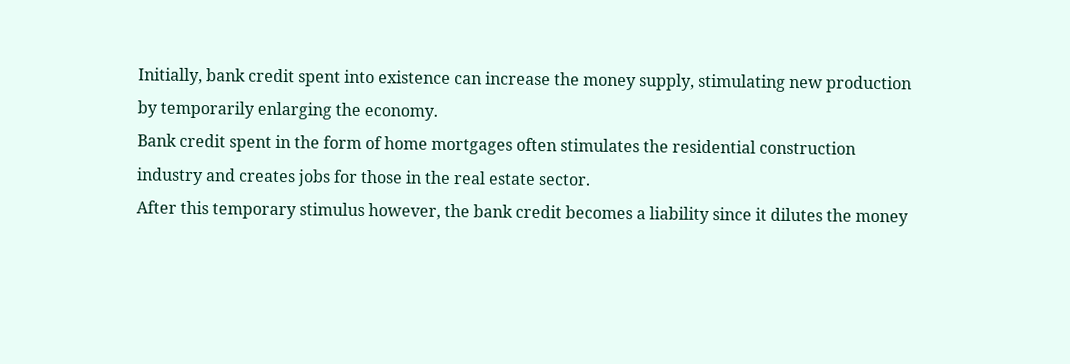Initially, bank credit spent into existence can increase the money supply, stimulating new production by temporarily enlarging the economy.
Bank credit spent in the form of home mortgages often stimulates the residential construction industry and creates jobs for those in the real estate sector.
After this temporary stimulus however, the bank credit becomes a liability since it dilutes the money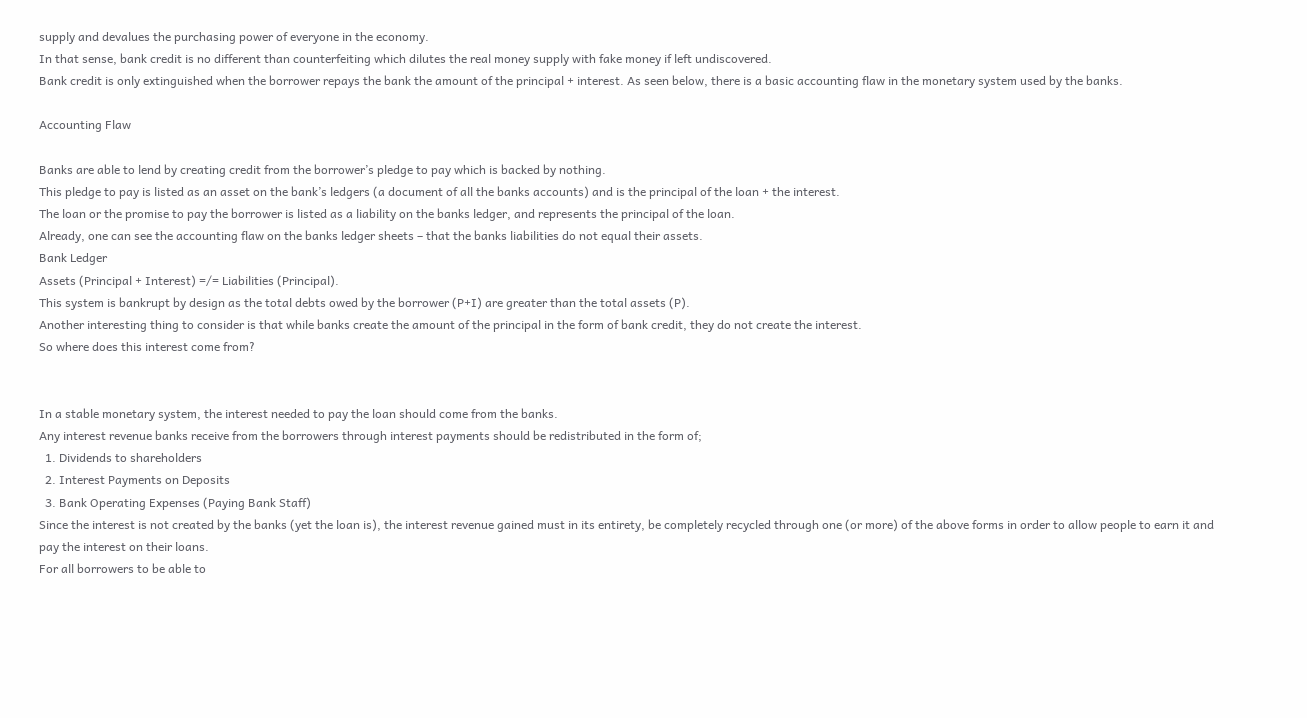supply and devalues the purchasing power of everyone in the economy.
In that sense, bank credit is no different than counterfeiting which dilutes the real money supply with fake money if left undiscovered.
Bank credit is only extinguished when the borrower repays the bank the amount of the principal + interest. As seen below, there is a basic accounting flaw in the monetary system used by the banks.

Accounting Flaw

Banks are able to lend by creating credit from the borrower’s pledge to pay which is backed by nothing.
This pledge to pay is listed as an asset on the bank’s ledgers (a document of all the banks accounts) and is the principal of the loan + the interest.
The loan or the promise to pay the borrower is listed as a liability on the banks ledger, and represents the principal of the loan.
Already, one can see the accounting flaw on the banks ledger sheets – that the banks liabilities do not equal their assets.
Bank Ledger
Assets (Principal + Interest) =/= Liabilities (Principal).
This system is bankrupt by design as the total debts owed by the borrower (P+I) are greater than the total assets (P).
Another interesting thing to consider is that while banks create the amount of the principal in the form of bank credit, they do not create the interest.
So where does this interest come from?


In a stable monetary system, the interest needed to pay the loan should come from the banks.
Any interest revenue banks receive from the borrowers through interest payments should be redistributed in the form of;
  1. Dividends to shareholders
  2. Interest Payments on Deposits
  3. Bank Operating Expenses (Paying Bank Staff)
Since the interest is not created by the banks (yet the loan is), the interest revenue gained must in its entirety, be completely recycled through one (or more) of the above forms in order to allow people to earn it and pay the interest on their loans.
For all borrowers to be able to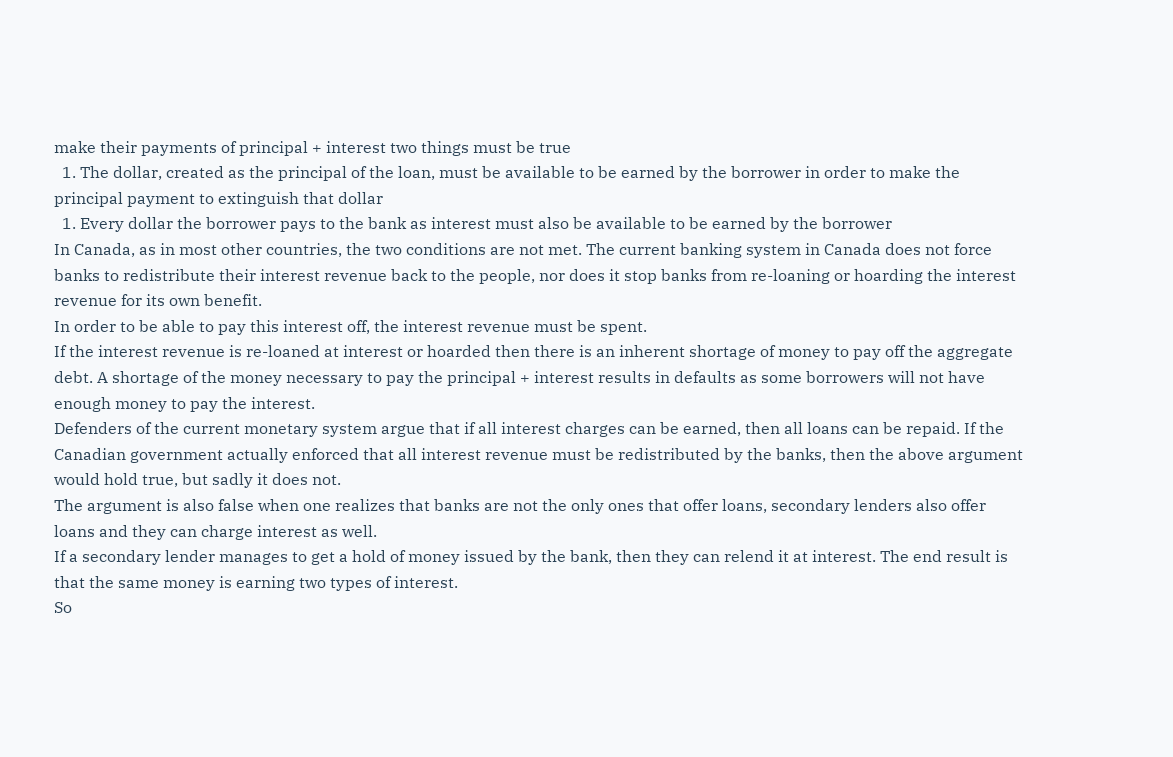make their payments of principal + interest two things must be true
  1. The dollar, created as the principal of the loan, must be available to be earned by the borrower in order to make the principal payment to extinguish that dollar
  1. Every dollar the borrower pays to the bank as interest must also be available to be earned by the borrower
In Canada, as in most other countries, the two conditions are not met. The current banking system in Canada does not force banks to redistribute their interest revenue back to the people, nor does it stop banks from re-loaning or hoarding the interest revenue for its own benefit.
In order to be able to pay this interest off, the interest revenue must be spent.
If the interest revenue is re-loaned at interest or hoarded then there is an inherent shortage of money to pay off the aggregate debt. A shortage of the money necessary to pay the principal + interest results in defaults as some borrowers will not have enough money to pay the interest.
Defenders of the current monetary system argue that if all interest charges can be earned, then all loans can be repaid. If the Canadian government actually enforced that all interest revenue must be redistributed by the banks, then the above argument would hold true, but sadly it does not.
The argument is also false when one realizes that banks are not the only ones that offer loans, secondary lenders also offer loans and they can charge interest as well.
If a secondary lender manages to get a hold of money issued by the bank, then they can relend it at interest. The end result is that the same money is earning two types of interest.
So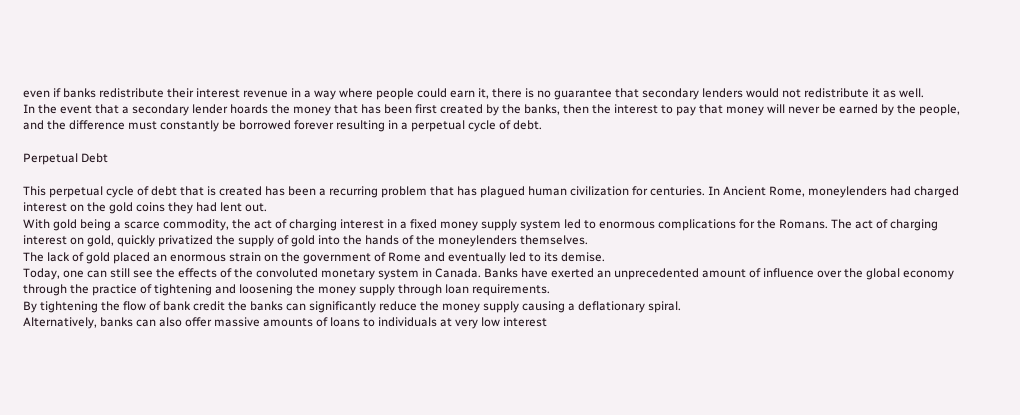even if banks redistribute their interest revenue in a way where people could earn it, there is no guarantee that secondary lenders would not redistribute it as well.
In the event that a secondary lender hoards the money that has been first created by the banks, then the interest to pay that money will never be earned by the people, and the difference must constantly be borrowed forever resulting in a perpetual cycle of debt.

Perpetual Debt

This perpetual cycle of debt that is created has been a recurring problem that has plagued human civilization for centuries. In Ancient Rome, moneylenders had charged interest on the gold coins they had lent out.
With gold being a scarce commodity, the act of charging interest in a fixed money supply system led to enormous complications for the Romans. The act of charging interest on gold, quickly privatized the supply of gold into the hands of the moneylenders themselves.
The lack of gold placed an enormous strain on the government of Rome and eventually led to its demise.
Today, one can still see the effects of the convoluted monetary system in Canada. Banks have exerted an unprecedented amount of influence over the global economy through the practice of tightening and loosening the money supply through loan requirements.
By tightening the flow of bank credit the banks can significantly reduce the money supply causing a deflationary spiral.
Alternatively, banks can also offer massive amounts of loans to individuals at very low interest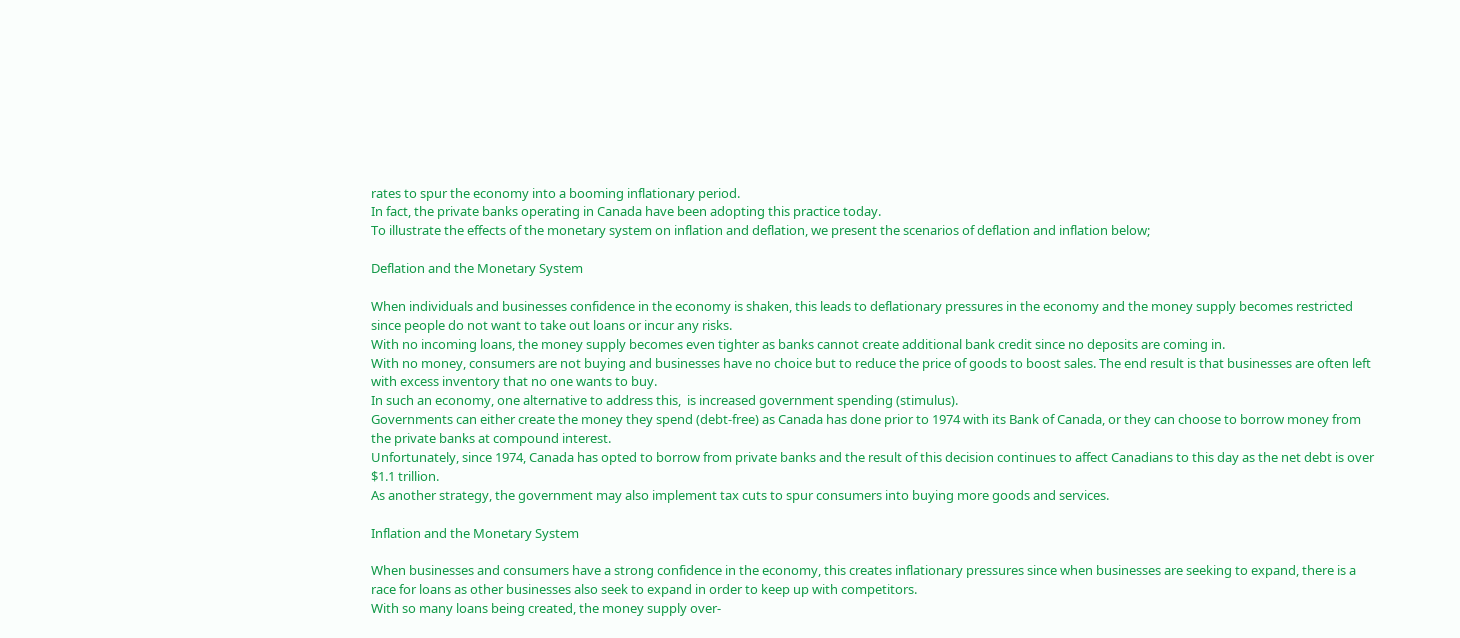rates to spur the economy into a booming inflationary period.
In fact, the private banks operating in Canada have been adopting this practice today.
To illustrate the effects of the monetary system on inflation and deflation, we present the scenarios of deflation and inflation below;

Deflation and the Monetary System

When individuals and businesses confidence in the economy is shaken, this leads to deflationary pressures in the economy and the money supply becomes restricted since people do not want to take out loans or incur any risks.
With no incoming loans, the money supply becomes even tighter as banks cannot create additional bank credit since no deposits are coming in.
With no money, consumers are not buying and businesses have no choice but to reduce the price of goods to boost sales. The end result is that businesses are often left with excess inventory that no one wants to buy.
In such an economy, one alternative to address this,  is increased government spending (stimulus).
Governments can either create the money they spend (debt-free) as Canada has done prior to 1974 with its Bank of Canada, or they can choose to borrow money from the private banks at compound interest.
Unfortunately, since 1974, Canada has opted to borrow from private banks and the result of this decision continues to affect Canadians to this day as the net debt is over $1.1 trillion.
As another strategy, the government may also implement tax cuts to spur consumers into buying more goods and services.

Inflation and the Monetary System

When businesses and consumers have a strong confidence in the economy, this creates inflationary pressures since when businesses are seeking to expand, there is a race for loans as other businesses also seek to expand in order to keep up with competitors.
With so many loans being created, the money supply over-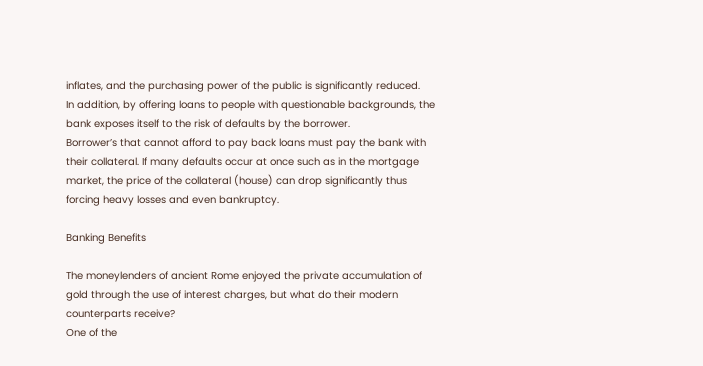inflates, and the purchasing power of the public is significantly reduced.
In addition, by offering loans to people with questionable backgrounds, the bank exposes itself to the risk of defaults by the borrower.
Borrower’s that cannot afford to pay back loans must pay the bank with their collateral. If many defaults occur at once such as in the mortgage market, the price of the collateral (house) can drop significantly thus forcing heavy losses and even bankruptcy.

Banking Benefits

The moneylenders of ancient Rome enjoyed the private accumulation of gold through the use of interest charges, but what do their modern counterparts receive?
One of the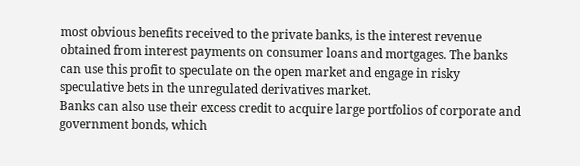most obvious benefits received to the private banks, is the interest revenue obtained from interest payments on consumer loans and mortgages. The banks can use this profit to speculate on the open market and engage in risky speculative bets in the unregulated derivatives market.
Banks can also use their excess credit to acquire large portfolios of corporate and government bonds, which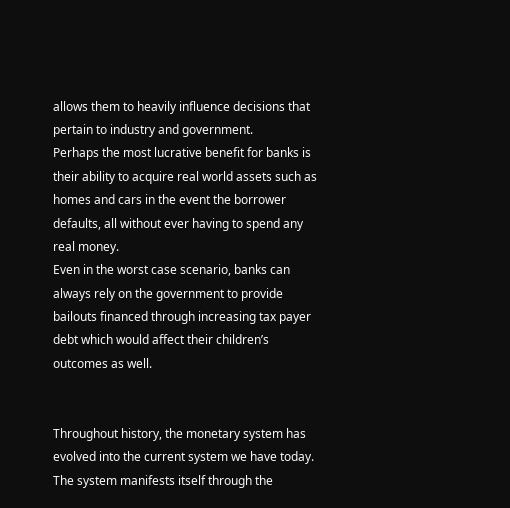allows them to heavily influence decisions that pertain to industry and government.
Perhaps the most lucrative benefit for banks is their ability to acquire real world assets such as homes and cars in the event the borrower defaults, all without ever having to spend any real money.
Even in the worst case scenario, banks can always rely on the government to provide bailouts financed through increasing tax payer debt which would affect their children’s outcomes as well.


Throughout history, the monetary system has evolved into the current system we have today. The system manifests itself through the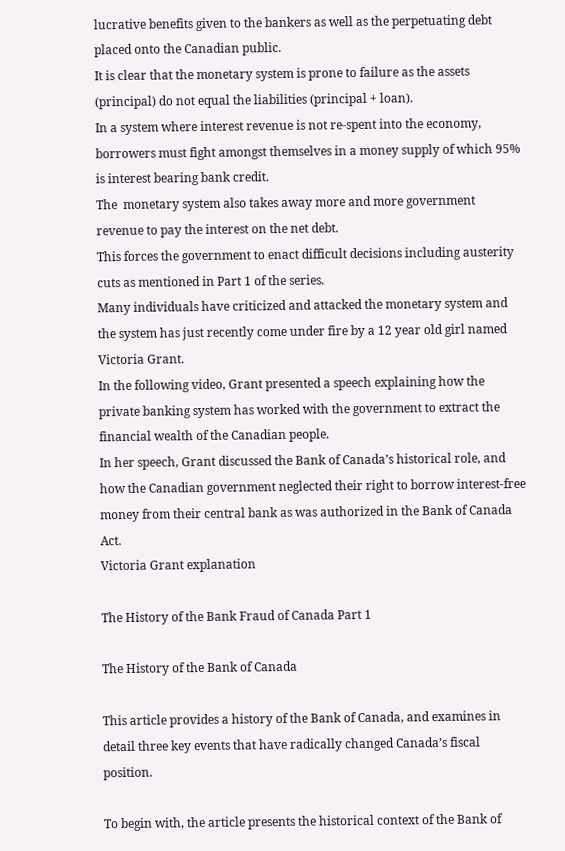lucrative benefits given to the bankers as well as the perpetuating debt placed onto the Canadian public.
It is clear that the monetary system is prone to failure as the assets (principal) do not equal the liabilities (principal + loan).
In a system where interest revenue is not re-spent into the economy, borrowers must fight amongst themselves in a money supply of which 95% is interest bearing bank credit.
The  monetary system also takes away more and more government revenue to pay the interest on the net debt.
This forces the government to enact difficult decisions including austerity cuts as mentioned in Part 1 of the series.
Many individuals have criticized and attacked the monetary system and the system has just recently come under fire by a 12 year old girl named Victoria Grant.
In the following video, Grant presented a speech explaining how the private banking system has worked with the government to extract the financial wealth of the Canadian people.
In her speech, Grant discussed the Bank of Canada’s historical role, and how the Canadian government neglected their right to borrow interest-free money from their central bank as was authorized in the Bank of Canada Act.
Victoria Grant explanation

The History of the Bank Fraud of Canada Part 1

The History of the Bank of Canada

This article provides a history of the Bank of Canada, and examines in detail three key events that have radically changed Canada’s fiscal position.

To begin with, the article presents the historical context of the Bank of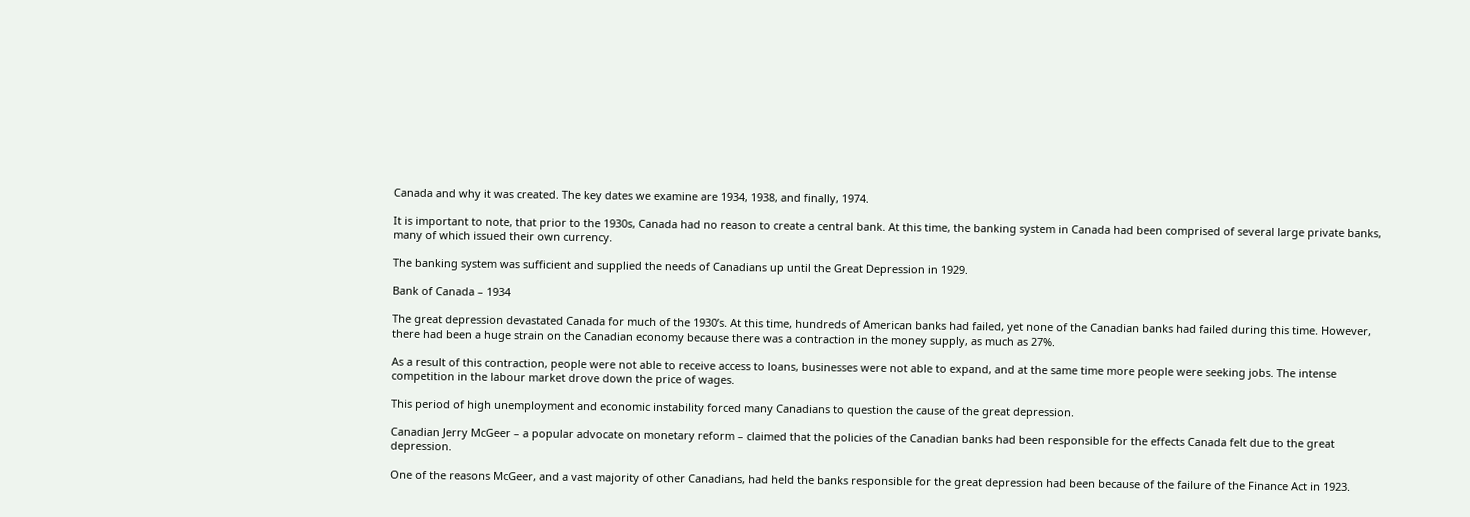Canada and why it was created. The key dates we examine are 1934, 1938, and finally, 1974.

It is important to note, that prior to the 1930s, Canada had no reason to create a central bank. At this time, the banking system in Canada had been comprised of several large private banks, many of which issued their own currency.

The banking system was sufficient and supplied the needs of Canadians up until the Great Depression in 1929.

Bank of Canada – 1934

The great depression devastated Canada for much of the 1930’s. At this time, hundreds of American banks had failed, yet none of the Canadian banks had failed during this time. However, there had been a huge strain on the Canadian economy because there was a contraction in the money supply, as much as 27%.

As a result of this contraction, people were not able to receive access to loans, businesses were not able to expand, and at the same time more people were seeking jobs. The intense competition in the labour market drove down the price of wages.

This period of high unemployment and economic instability forced many Canadians to question the cause of the great depression.

Canadian Jerry McGeer – a popular advocate on monetary reform – claimed that the policies of the Canadian banks had been responsible for the effects Canada felt due to the great depression.

One of the reasons McGeer, and a vast majority of other Canadians, had held the banks responsible for the great depression had been because of the failure of the Finance Act in 1923.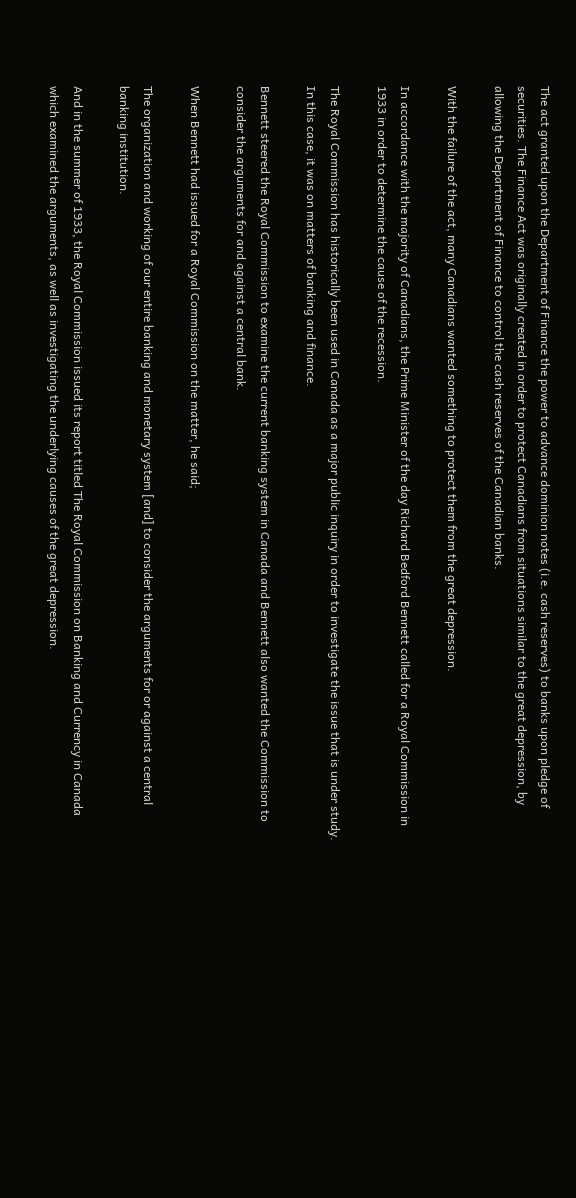The act granted upon the Department of Finance the power to advance dominion notes (i.e. cash reserves) to banks upon pledge of securities. The Finance Act was originally created in order to protect Canadians from situations similar to the great depression, by allowing the Department of Finance to control the cash reserves of the Canadian banks.

With the failure of the act, many Canadians wanted something to protect them from the great depression.

In accordance with the majority of Canadians, the Prime Minister of the day Richard Bedford Bennett called for a Royal Commission in 1933 in order to determine the cause of the recession.

The Royal Commission has historically been used in Canada as a major public inquiry in order to investigate the issue that is under study. In this case, it was on matters of banking and finance.

Bennett steered the Royal Commission to examine the current banking system in Canada and Bennett also wanted the Commission to consider the arguments for and against a central bank.

When Bennett had issued for a Royal Commission on the matter, he said;

The organization and working of our entire banking and monetary system [and] to consider the arguments for or against a central banking institution.

And in the summer of 1933, the Royal Commission issued its report titled The Royal Commission on Banking and Currency in Canada which examined the arguments, as well as investigating the underlying causes of the great depression.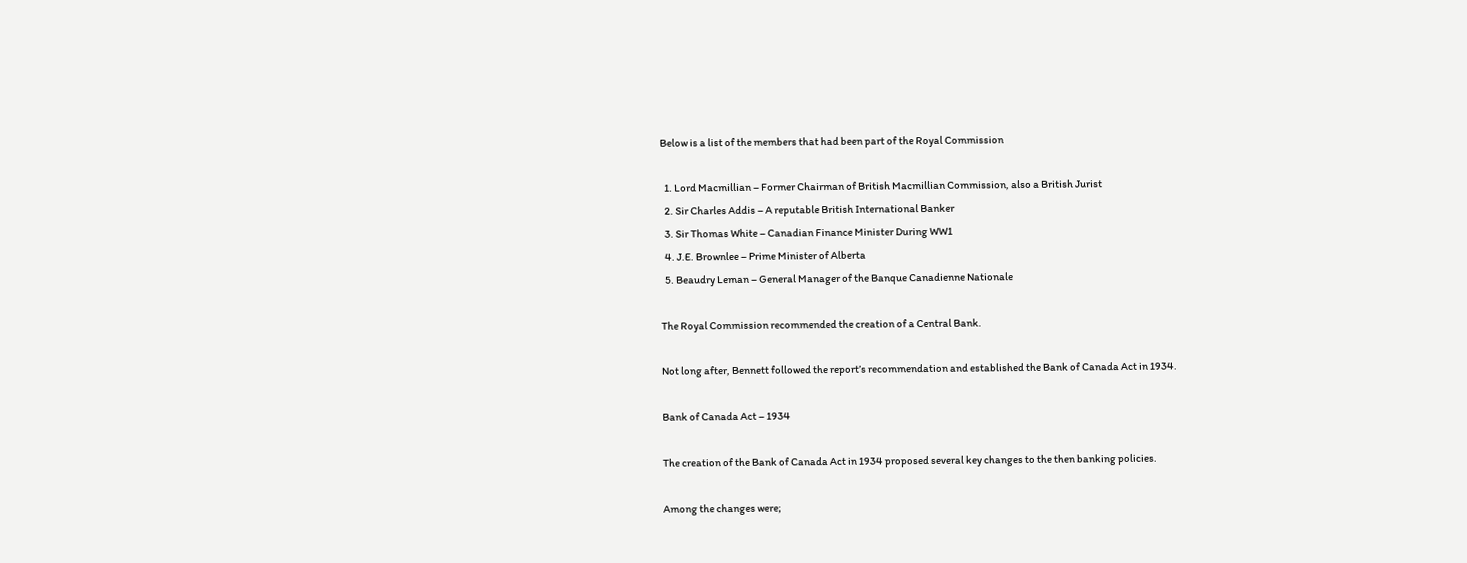Below is a list of the members that had been part of the Royal Commission

  1. Lord Macmillian – Former Chairman of British Macmillian Commission, also a British Jurist
  2. Sir Charles Addis – A reputable British International Banker
  3. Sir Thomas White – Canadian Finance Minister During WW1
  4. J.E. Brownlee – Prime Minister of Alberta
  5. Beaudry Leman – General Manager of the Banque Canadienne Nationale

The Royal Commission recommended the creation of a Central Bank.

Not long after, Bennett followed the report’s recommendation and established the Bank of Canada Act in 1934.

Bank of Canada Act – 1934

The creation of the Bank of Canada Act in 1934 proposed several key changes to the then banking policies.

Among the changes were;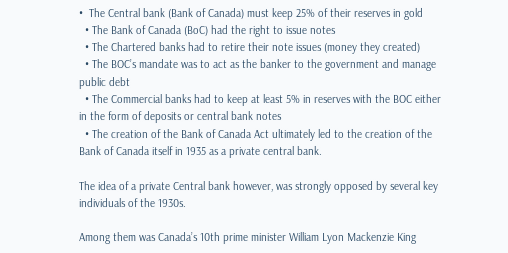•  The Central bank (Bank of Canada) must keep 25% of their reserves in gold
  • The Bank of Canada (BoC) had the right to issue notes
  • The Chartered banks had to retire their note issues (money they created)
  • The BOC’s mandate was to act as the banker to the government and manage public debt
  • The Commercial banks had to keep at least 5% in reserves with the BOC either in the form of deposits or central bank notes
  • The creation of the Bank of Canada Act ultimately led to the creation of the Bank of Canada itself in 1935 as a private central bank.

The idea of a private Central bank however, was strongly opposed by several key individuals of the 1930s.

Among them was Canada’s 10th prime minister William Lyon Mackenzie King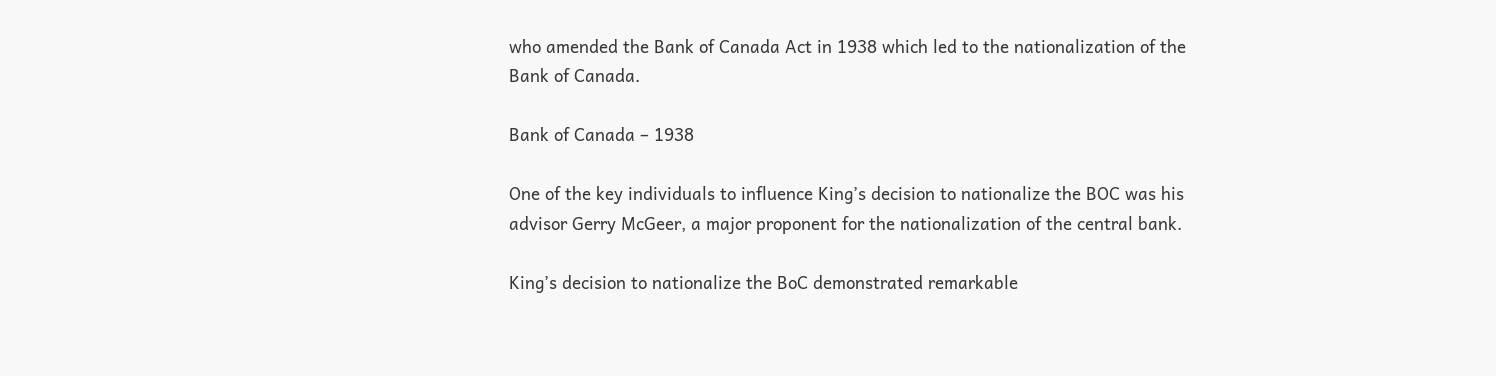who amended the Bank of Canada Act in 1938 which led to the nationalization of the Bank of Canada.

Bank of Canada – 1938

One of the key individuals to influence King’s decision to nationalize the BOC was his advisor Gerry McGeer, a major proponent for the nationalization of the central bank.

King’s decision to nationalize the BoC demonstrated remarkable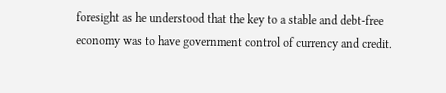foresight as he understood that the key to a stable and debt-free economy was to have government control of currency and credit.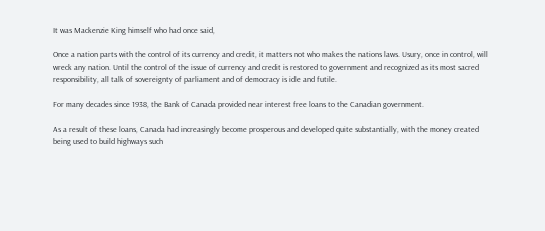It was Mackenzie King himself who had once said,

Once a nation parts with the control of its currency and credit, it matters not who makes the nations laws. Usury, once in control, will wreck any nation. Until the control of the issue of currency and credit is restored to government and recognized as its most sacred responsibility, all talk of sovereignty of parliament and of democracy is idle and futile.

For many decades since 1938, the Bank of Canada provided near interest free loans to the Canadian government.

As a result of these loans, Canada had increasingly become prosperous and developed quite substantially, with the money created being used to build highways such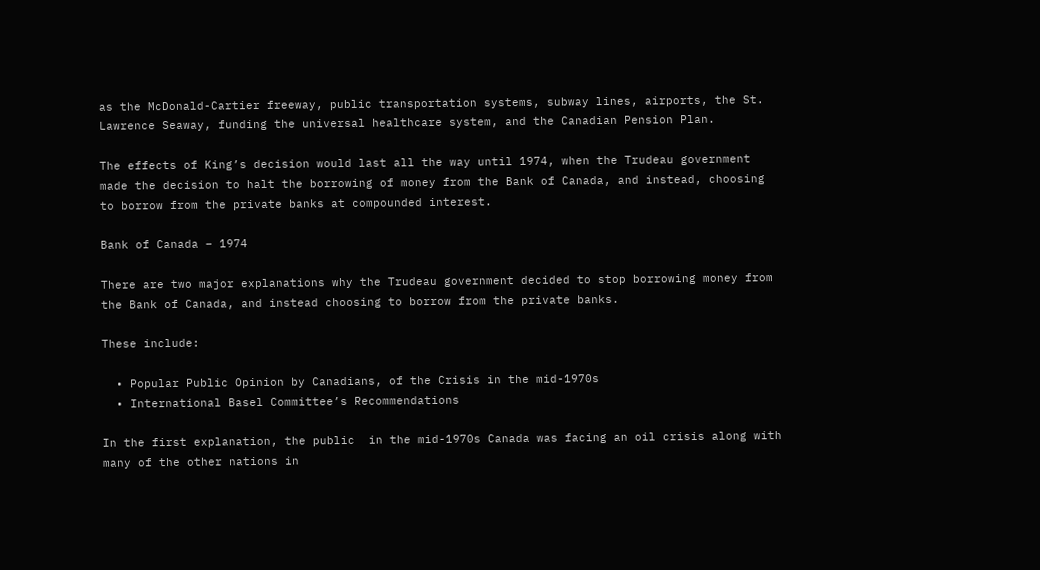as the McDonald-Cartier freeway, public transportation systems, subway lines, airports, the St. Lawrence Seaway, funding the universal healthcare system, and the Canadian Pension Plan.

The effects of King’s decision would last all the way until 1974, when the Trudeau government made the decision to halt the borrowing of money from the Bank of Canada, and instead, choosing to borrow from the private banks at compounded interest.

Bank of Canada – 1974

There are two major explanations why the Trudeau government decided to stop borrowing money from the Bank of Canada, and instead choosing to borrow from the private banks.

These include:

  • Popular Public Opinion by Canadians, of the Crisis in the mid-1970s
  • International Basel Committee’s Recommendations

In the first explanation, the public  in the mid-1970s Canada was facing an oil crisis along with many of the other nations in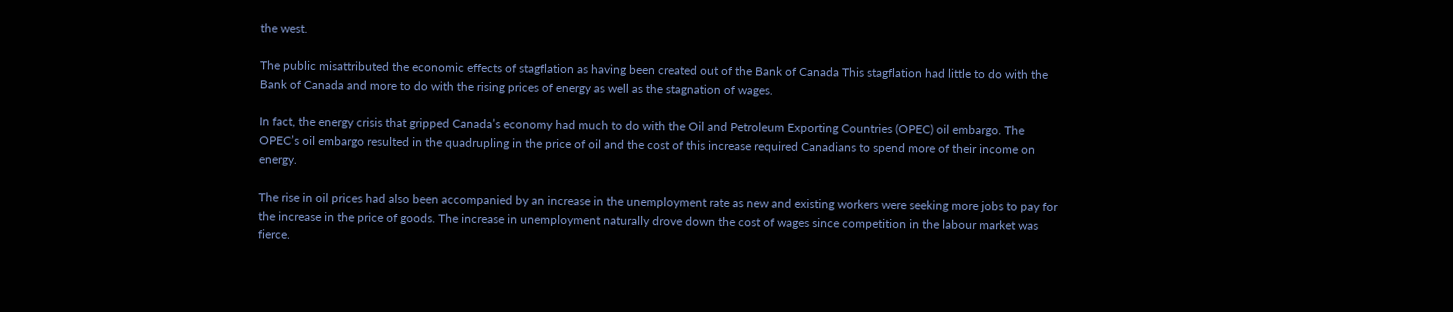the west.

The public misattributed the economic effects of stagflation as having been created out of the Bank of Canada This stagflation had little to do with the Bank of Canada and more to do with the rising prices of energy as well as the stagnation of wages.

In fact, the energy crisis that gripped Canada’s economy had much to do with the Oil and Petroleum Exporting Countries (OPEC) oil embargo. The OPEC’s oil embargo resulted in the quadrupling in the price of oil and the cost of this increase required Canadians to spend more of their income on energy.

The rise in oil prices had also been accompanied by an increase in the unemployment rate as new and existing workers were seeking more jobs to pay for the increase in the price of goods. The increase in unemployment naturally drove down the cost of wages since competition in the labour market was fierce.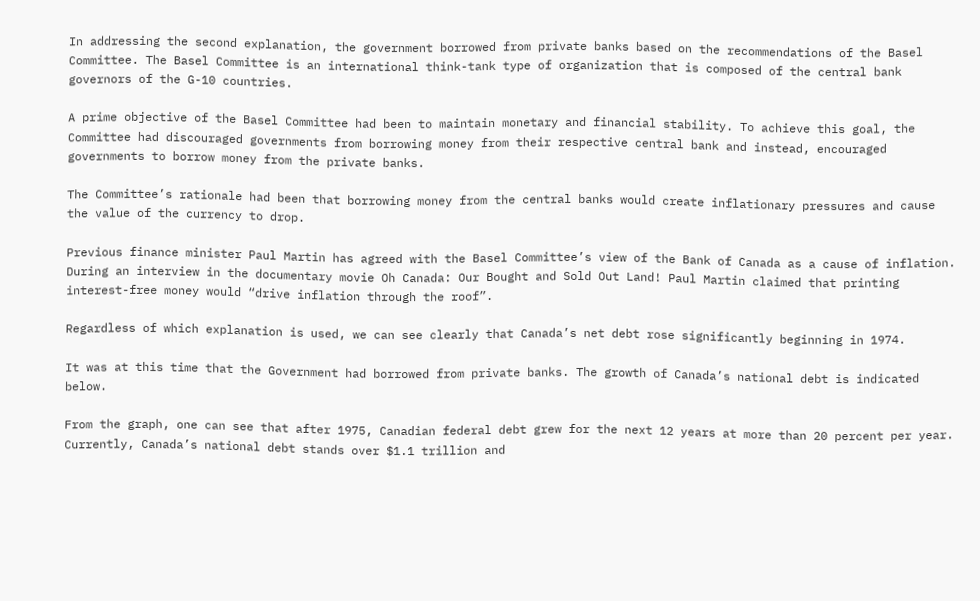In addressing the second explanation, the government borrowed from private banks based on the recommendations of the Basel Committee. The Basel Committee is an international think-tank type of organization that is composed of the central bank governors of the G-10 countries.

A prime objective of the Basel Committee had been to maintain monetary and financial stability. To achieve this goal, the Committee had discouraged governments from borrowing money from their respective central bank and instead, encouraged governments to borrow money from the private banks.

The Committee’s rationale had been that borrowing money from the central banks would create inflationary pressures and cause the value of the currency to drop.

Previous finance minister Paul Martin has agreed with the Basel Committee’s view of the Bank of Canada as a cause of inflation. During an interview in the documentary movie Oh Canada: Our Bought and Sold Out Land! Paul Martin claimed that printing interest-free money would “drive inflation through the roof”.

Regardless of which explanation is used, we can see clearly that Canada’s net debt rose significantly beginning in 1974.

It was at this time that the Government had borrowed from private banks. The growth of Canada’s national debt is indicated below.

From the graph, one can see that after 1975, Canadian federal debt grew for the next 12 years at more than 20 percent per year. Currently, Canada’s national debt stands over $1.1 trillion and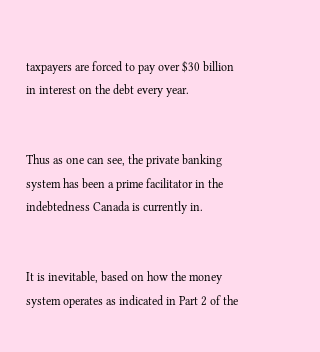taxpayers are forced to pay over $30 billion in interest on the debt every year.


Thus as one can see, the private banking system has been a prime facilitator in the indebtedness Canada is currently in.


It is inevitable, based on how the money system operates as indicated in Part 2 of the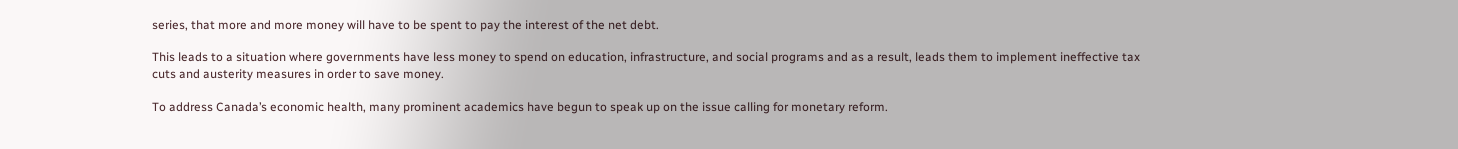series, that more and more money will have to be spent to pay the interest of the net debt.

This leads to a situation where governments have less money to spend on education, infrastructure, and social programs and as a result, leads them to implement ineffective tax cuts and austerity measures in order to save money.

To address Canada’s economic health, many prominent academics have begun to speak up on the issue calling for monetary reform.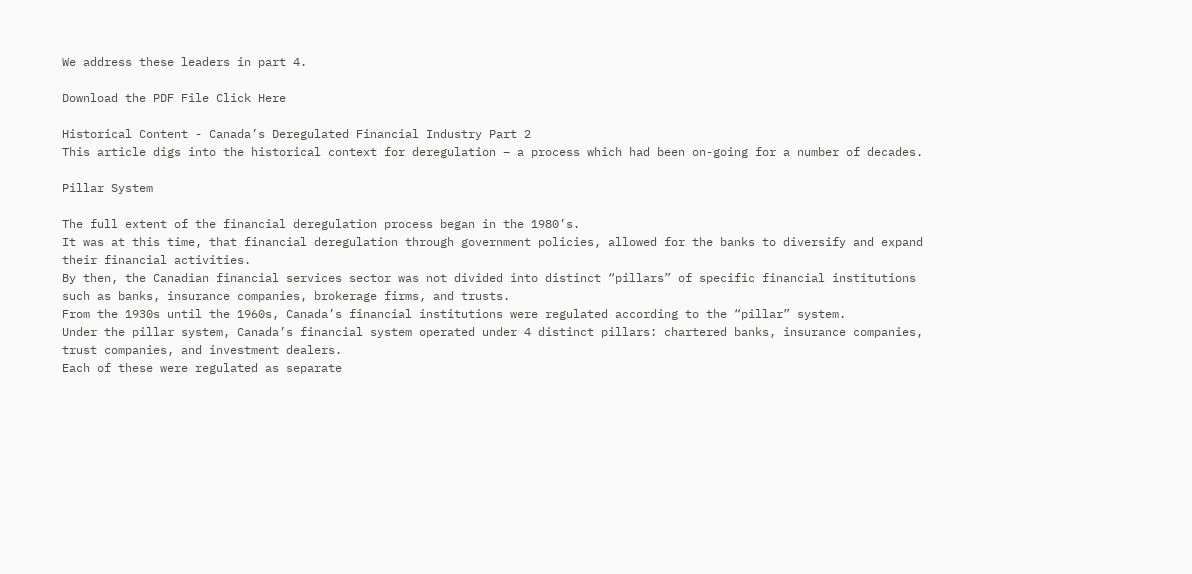We address these leaders in part 4.

Download the PDF File Click Here

Historical Content - Canada’s Deregulated Financial Industry Part 2
This article digs into the historical context for deregulation – a process which had been on-going for a number of decades.

Pillar System

The full extent of the financial deregulation process began in the 1980’s.
It was at this time, that financial deregulation through government policies, allowed for the banks to diversify and expand their financial activities.
By then, the Canadian financial services sector was not divided into distinct “pillars” of specific financial institutions such as banks, insurance companies, brokerage firms, and trusts.
From the 1930s until the 1960s, Canada’s financial institutions were regulated according to the “pillar” system.
Under the pillar system, Canada’s financial system operated under 4 distinct pillars: chartered banks, insurance companies, trust companies, and investment dealers.
Each of these were regulated as separate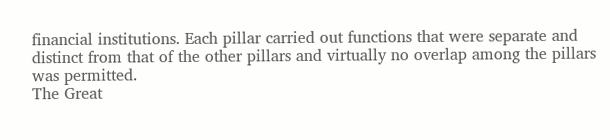financial institutions. Each pillar carried out functions that were separate and distinct from that of the other pillars and virtually no overlap among the pillars was permitted.
The Great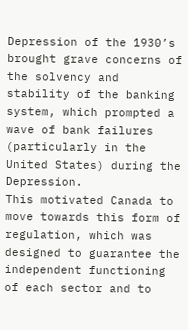Depression of the 1930’s brought grave concerns of the solvency and stability of the banking system, which prompted a wave of bank failures (particularly in the United States) during the Depression.
This motivated Canada to move towards this form of regulation, which was designed to guarantee the independent functioning of each sector and to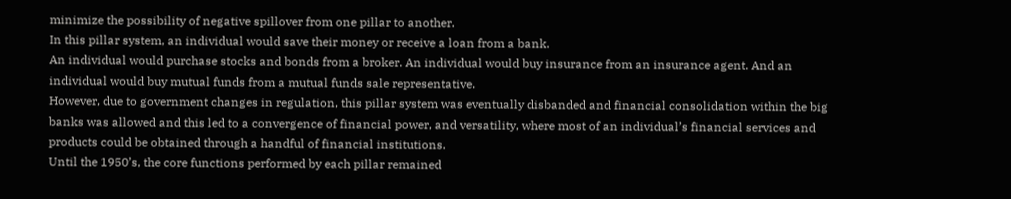minimize the possibility of negative spillover from one pillar to another.
In this pillar system, an individual would save their money or receive a loan from a bank.
An individual would purchase stocks and bonds from a broker. An individual would buy insurance from an insurance agent. And an individual would buy mutual funds from a mutual funds sale representative.
However, due to government changes in regulation, this pillar system was eventually disbanded and financial consolidation within the big banks was allowed and this led to a convergence of financial power, and versatility, where most of an individual’s financial services and products could be obtained through a handful of financial institutions.
Until the 1950’s, the core functions performed by each pillar remained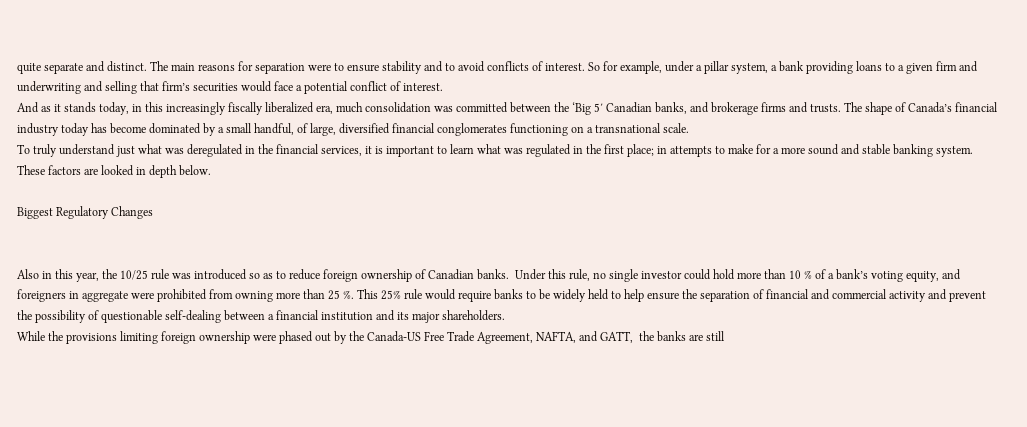quite separate and distinct. The main reasons for separation were to ensure stability and to avoid conflicts of interest. So for example, under a pillar system, a bank providing loans to a given firm and underwriting and selling that firm’s securities would face a potential conflict of interest.
And as it stands today, in this increasingly fiscally liberalized era, much consolidation was committed between the ‘Big 5′ Canadian banks, and brokerage firms and trusts. The shape of Canada’s financial industry today has become dominated by a small handful, of large, diversified financial conglomerates functioning on a transnational scale.
To truly understand just what was deregulated in the financial services, it is important to learn what was regulated in the first place; in attempts to make for a more sound and stable banking system. These factors are looked in depth below.

Biggest Regulatory Changes


Also in this year, the 10/25 rule was introduced so as to reduce foreign ownership of Canadian banks.  Under this rule, no single investor could hold more than 10 % of a bank’s voting equity, and foreigners in aggregate were prohibited from owning more than 25 %. This 25% rule would require banks to be widely held to help ensure the separation of financial and commercial activity and prevent the possibility of questionable self-dealing between a financial institution and its major shareholders.
While the provisions limiting foreign ownership were phased out by the Canada-US Free Trade Agreement, NAFTA, and GATT,  the banks are still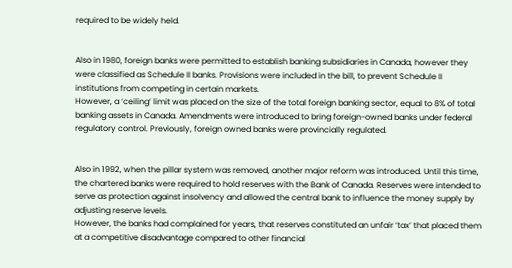required to be widely held.


Also in 1980, foreign banks were permitted to establish banking subsidiaries in Canada, however they were classified as Schedule II banks. Provisions were included in the bill, to prevent Schedule II institutions from competing in certain markets.
However, a ‘ceiling’ limit was placed on the size of the total foreign banking sector, equal to 8% of total banking assets in Canada. Amendments were introduced to bring foreign-owned banks under federal regulatory control. Previously, foreign owned banks were provincially regulated.


Also in 1992, when the pillar system was removed, another major reform was introduced. Until this time, the chartered banks were required to hold reserves with the Bank of Canada. Reserves were intended to serve as protection against insolvency and allowed the central bank to influence the money supply by adjusting reserve levels.
However, the banks had complained for years, that reserves constituted an unfair ‘tax’ that placed them at a competitive disadvantage compared to other financial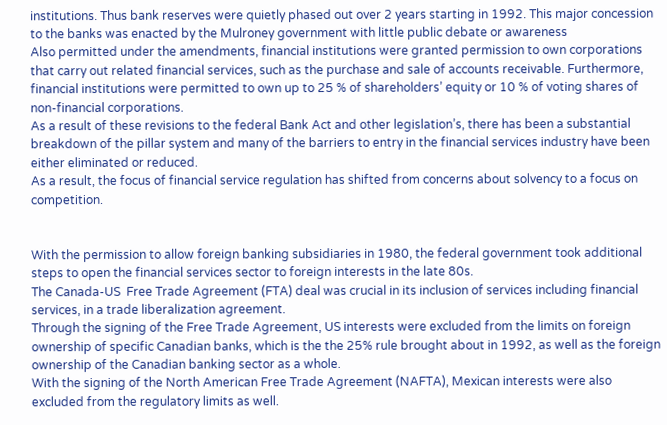institutions. Thus bank reserves were quietly phased out over 2 years starting in 1992. This major concession to the banks was enacted by the Mulroney government with little public debate or awareness
Also permitted under the amendments, financial institutions were granted permission to own corporations that carry out related financial services, such as the purchase and sale of accounts receivable. Furthermore, financial institutions were permitted to own up to 25 % of shareholders’ equity or 10 % of voting shares of non-financial corporations.
As a result of these revisions to the federal Bank Act and other legislation’s, there has been a substantial breakdown of the pillar system and many of the barriers to entry in the financial services industry have been either eliminated or reduced.
As a result, the focus of financial service regulation has shifted from concerns about solvency to a focus on competition.


With the permission to allow foreign banking subsidiaries in 1980, the federal government took additional steps to open the financial services sector to foreign interests in the late 80s.
The Canada-US  Free Trade Agreement (FTA) deal was crucial in its inclusion of services including financial services, in a trade liberalization agreement.
Through the signing of the Free Trade Agreement, US interests were excluded from the limits on foreign ownership of specific Canadian banks, which is the the 25% rule brought about in 1992, as well as the foreign ownership of the Canadian banking sector as a whole.
With the signing of the North American Free Trade Agreement (NAFTA), Mexican interests were also excluded from the regulatory limits as well.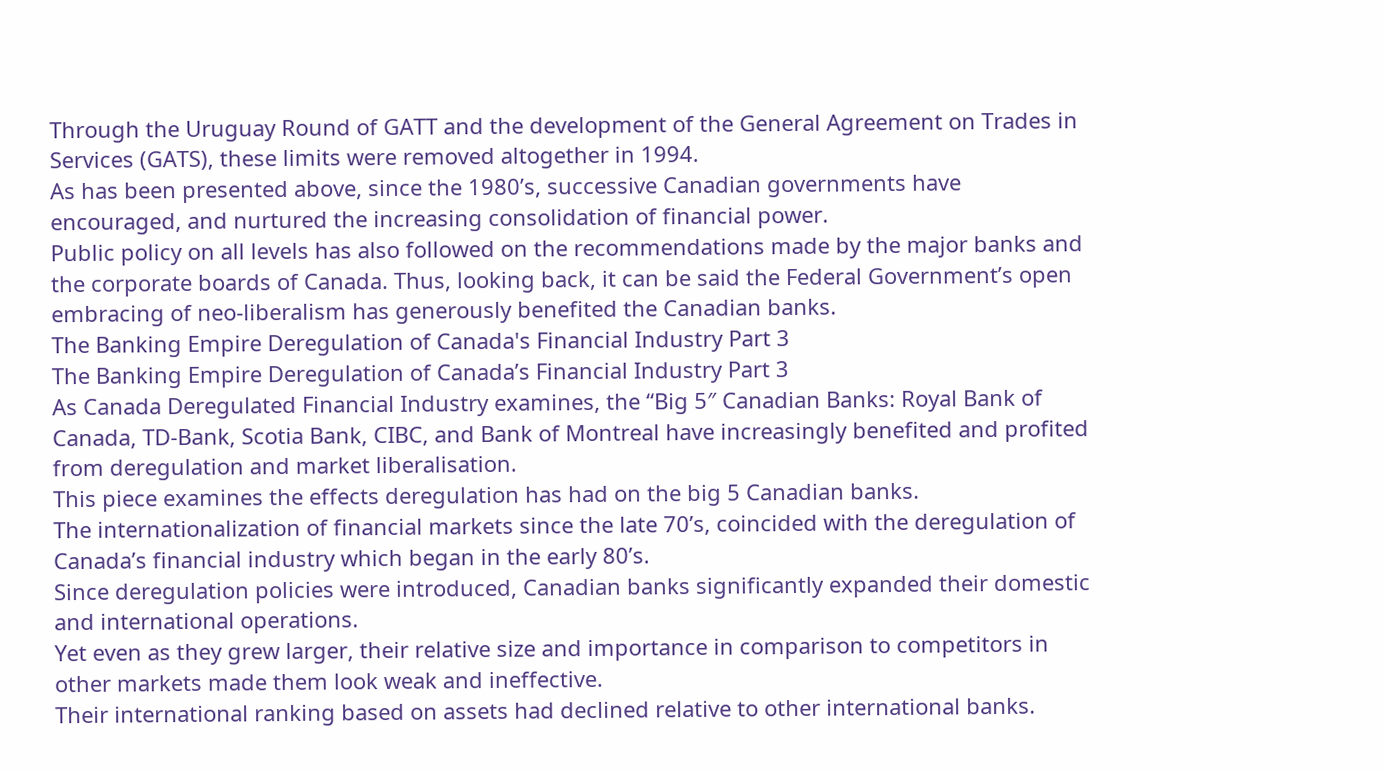Through the Uruguay Round of GATT and the development of the General Agreement on Trades in Services (GATS), these limits were removed altogether in 1994.
As has been presented above, since the 1980’s, successive Canadian governments have encouraged, and nurtured the increasing consolidation of financial power.
Public policy on all levels has also followed on the recommendations made by the major banks and the corporate boards of Canada. Thus, looking back, it can be said the Federal Government’s open embracing of neo-liberalism has generously benefited the Canadian banks.
The Banking Empire Deregulation of Canada's Financial Industry Part 3
The Banking Empire Deregulation of Canada’s Financial Industry Part 3
As Canada Deregulated Financial Industry examines, the “Big 5″ Canadian Banks: Royal Bank of Canada, TD-Bank, Scotia Bank, CIBC, and Bank of Montreal have increasingly benefited and profited from deregulation and market liberalisation.
This piece examines the effects deregulation has had on the big 5 Canadian banks.
The internationalization of financial markets since the late 70’s, coincided with the deregulation of Canada’s financial industry which began in the early 80’s.
Since deregulation policies were introduced, Canadian banks significantly expanded their domestic and international operations.
Yet even as they grew larger, their relative size and importance in comparison to competitors in other markets made them look weak and ineffective.
Their international ranking based on assets had declined relative to other international banks.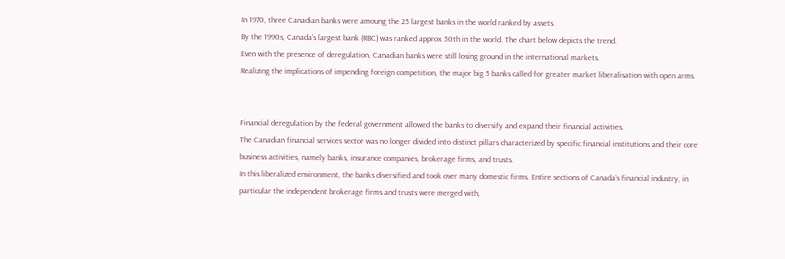In 1970, three Canadian banks were amoung the 25 largest banks in the world ranked by assets.
By the 1990s, Canada’s largest bank (RBC) was ranked approx 50th in the world. The chart below depicts the trend.
Even with the presence of deregulation, Canadian banks were still losing ground in the international markets.
Realizing the implications of impending foreign competition, the major big 5 banks called for greater market liberalisation with open arms.


Financial deregulation by the federal government allowed the banks to diversify and expand their financial activities.
The Canadian financial services sector was no longer divided into distinct pillars characterized by specific financial institutions and their core business activities, namely banks, insurance companies, brokerage firms, and trusts.
In this liberalized environment, the banks diversified and took over many domestic firms. Entire sections of Canada’s financial industry, in particular the independent brokerage firms and trusts were merged with,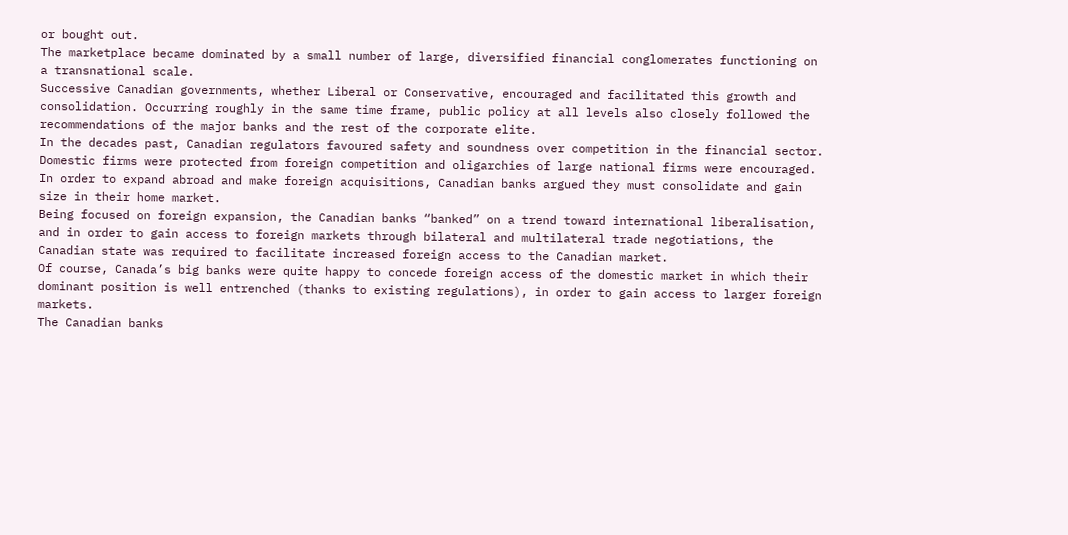or bought out.
The marketplace became dominated by a small number of large, diversified financial conglomerates functioning on a transnational scale.
Successive Canadian governments, whether Liberal or Conservative, encouraged and facilitated this growth and consolidation. Occurring roughly in the same time frame, public policy at all levels also closely followed the recommendations of the major banks and the rest of the corporate elite.
In the decades past, Canadian regulators favoured safety and soundness over competition in the financial sector. Domestic firms were protected from foreign competition and oligarchies of large national firms were encouraged.
In order to expand abroad and make foreign acquisitions, Canadian banks argued they must consolidate and gain size in their home market.
Being focused on foreign expansion, the Canadian banks “banked” on a trend toward international liberalisation, and in order to gain access to foreign markets through bilateral and multilateral trade negotiations, the Canadian state was required to facilitate increased foreign access to the Canadian market.
Of course, Canada’s big banks were quite happy to concede foreign access of the domestic market in which their dominant position is well entrenched (thanks to existing regulations), in order to gain access to larger foreign markets.
The Canadian banks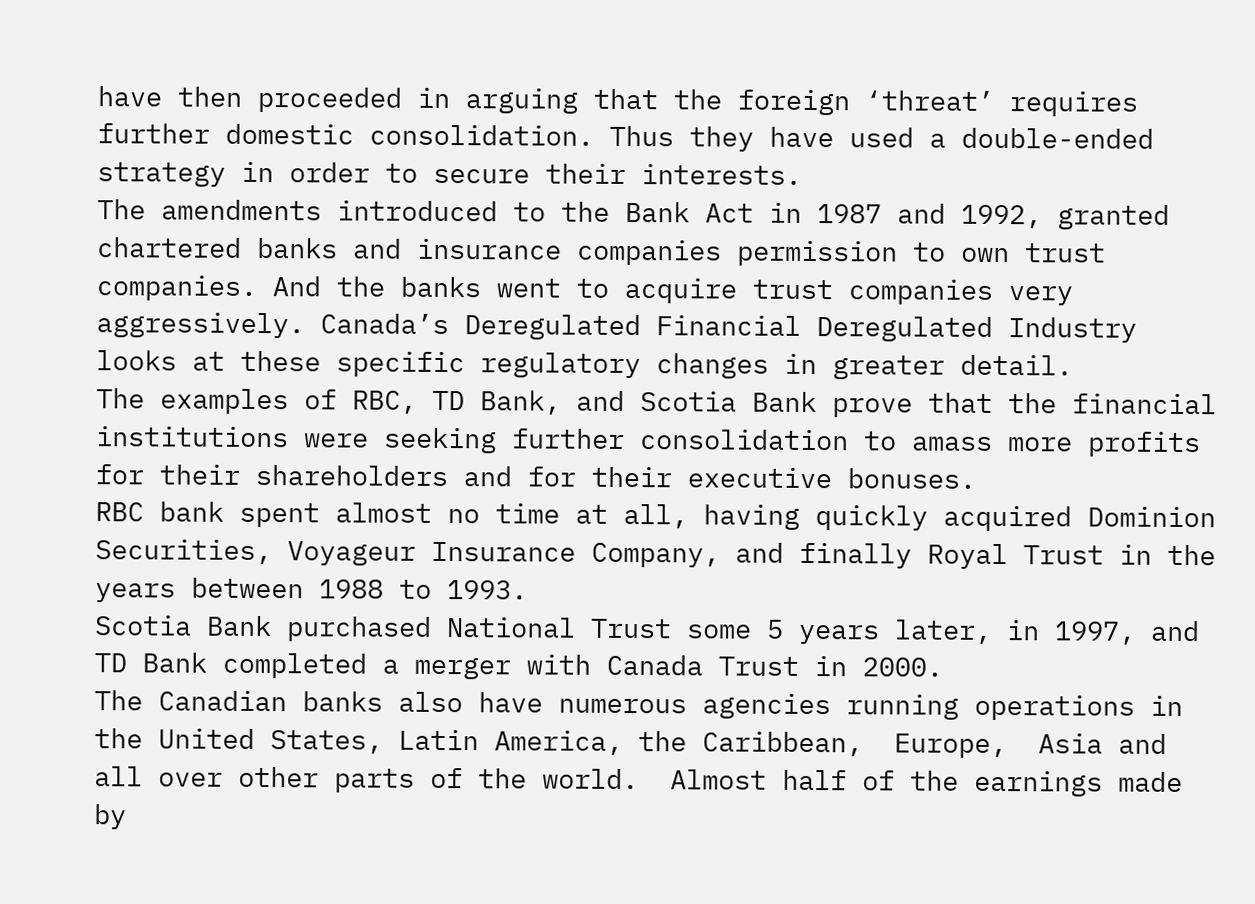have then proceeded in arguing that the foreign ‘threat’ requires further domestic consolidation. Thus they have used a double-ended strategy in order to secure their interests.
The amendments introduced to the Bank Act in 1987 and 1992, granted chartered banks and insurance companies permission to own trust companies. And the banks went to acquire trust companies very aggressively. Canada’s Deregulated Financial Deregulated Industry  looks at these specific regulatory changes in greater detail.
The examples of RBC, TD Bank, and Scotia Bank prove that the financial institutions were seeking further consolidation to amass more profits for their shareholders and for their executive bonuses.
RBC bank spent almost no time at all, having quickly acquired Dominion Securities, Voyageur Insurance Company, and finally Royal Trust in the years between 1988 to 1993.
Scotia Bank purchased National Trust some 5 years later, in 1997, and TD Bank completed a merger with Canada Trust in 2000.
The Canadian banks also have numerous agencies running operations in the United States, Latin America, the Caribbean,  Europe,  Asia and all over other parts of the world.  Almost half of the earnings made by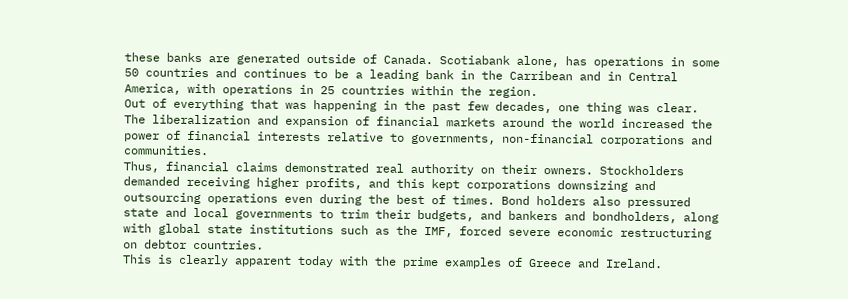these banks are generated outside of Canada. Scotiabank alone, has operations in some 50 countries and continues to be a leading bank in the Carribean and in Central America, with operations in 25 countries within the region.
Out of everything that was happening in the past few decades, one thing was clear. The liberalization and expansion of financial markets around the world increased the power of financial interests relative to governments, non-financial corporations and communities.
Thus, financial claims demonstrated real authority on their owners. Stockholders demanded receiving higher profits, and this kept corporations downsizing and outsourcing operations even during the best of times. Bond holders also pressured state and local governments to trim their budgets, and bankers and bondholders, along with global state institutions such as the IMF, forced severe economic restructuring on debtor countries.
This is clearly apparent today with the prime examples of Greece and Ireland.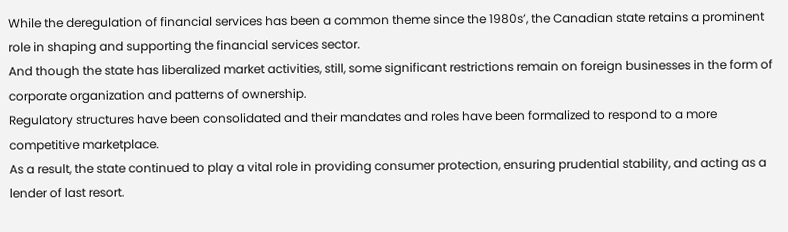While the deregulation of financial services has been a common theme since the 1980s’, the Canadian state retains a prominent role in shaping and supporting the financial services sector.
And though the state has liberalized market activities, still, some significant restrictions remain on foreign businesses in the form of corporate organization and patterns of ownership.
Regulatory structures have been consolidated and their mandates and roles have been formalized to respond to a more competitive marketplace.
As a result, the state continued to play a vital role in providing consumer protection, ensuring prudential stability, and acting as a lender of last resort.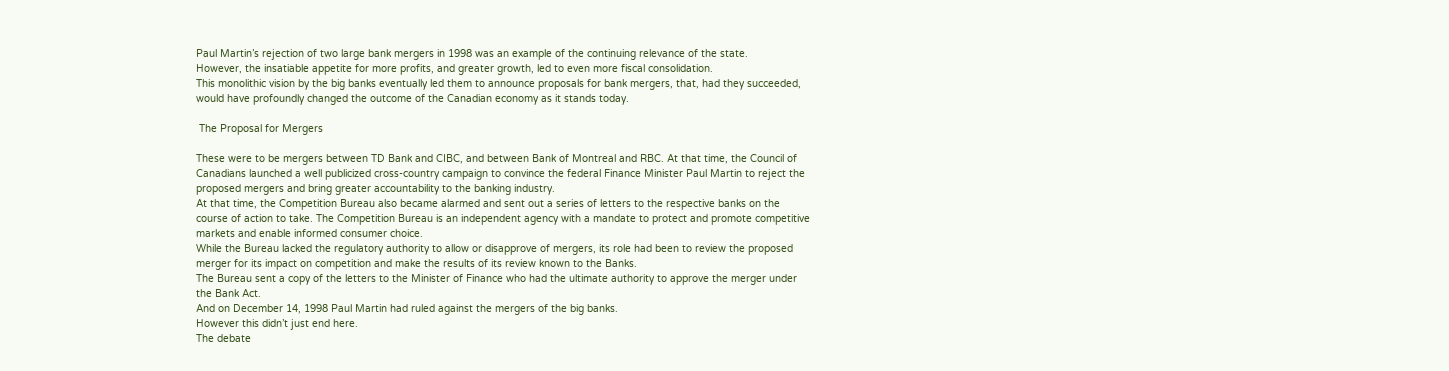Paul Martin’s rejection of two large bank mergers in 1998 was an example of the continuing relevance of the state.
However, the insatiable appetite for more profits, and greater growth, led to even more fiscal consolidation.
This monolithic vision by the big banks eventually led them to announce proposals for bank mergers, that, had they succeeded, would have profoundly changed the outcome of the Canadian economy as it stands today.

 The Proposal for Mergers

These were to be mergers between TD Bank and CIBC, and between Bank of Montreal and RBC. At that time, the Council of Canadians launched a well publicized cross-country campaign to convince the federal Finance Minister Paul Martin to reject the proposed mergers and bring greater accountability to the banking industry.
At that time, the Competition Bureau also became alarmed and sent out a series of letters to the respective banks on the course of action to take. The Competition Bureau is an independent agency with a mandate to protect and promote competitive markets and enable informed consumer choice.
While the Bureau lacked the regulatory authority to allow or disapprove of mergers, its role had been to review the proposed merger for its impact on competition and make the results of its review known to the Banks.
The Bureau sent a copy of the letters to the Minister of Finance who had the ultimate authority to approve the merger under the Bank Act.
And on December 14, 1998 Paul Martin had ruled against the mergers of the big banks.
However this didn’t just end here.
The debate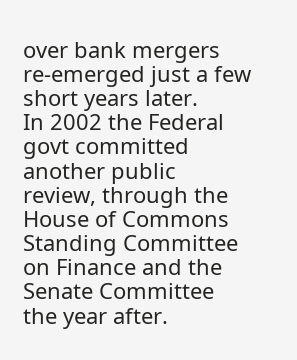over bank mergers re-emerged just a few short years later.
In 2002 the Federal govt committed another public review, through the House of Commons Standing Committee on Finance and the Senate Committee the year after.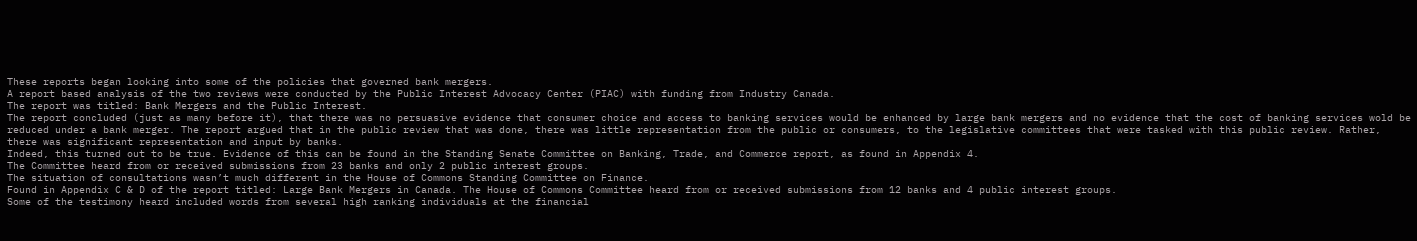These reports began looking into some of the policies that governed bank mergers.
A report based analysis of the two reviews were conducted by the Public Interest Advocacy Center (PIAC) with funding from Industry Canada.
The report was titled: Bank Mergers and the Public Interest.
The report concluded (just as many before it), that there was no persuasive evidence that consumer choice and access to banking services would be enhanced by large bank mergers and no evidence that the cost of banking services wold be reduced under a bank merger. The report argued that in the public review that was done, there was little representation from the public or consumers, to the legislative committees that were tasked with this public review. Rather, there was significant representation and input by banks.
Indeed, this turned out to be true. Evidence of this can be found in the Standing Senate Committee on Banking, Trade, and Commerce report, as found in Appendix 4.
The Committee heard from or received submissions from 23 banks and only 2 public interest groups.
The situation of consultations wasn’t much different in the House of Commons Standing Committee on Finance.
Found in Appendix C & D of the report titled: Large Bank Mergers in Canada. The House of Commons Committee heard from or received submissions from 12 banks and 4 public interest groups.
Some of the testimony heard included words from several high ranking individuals at the financial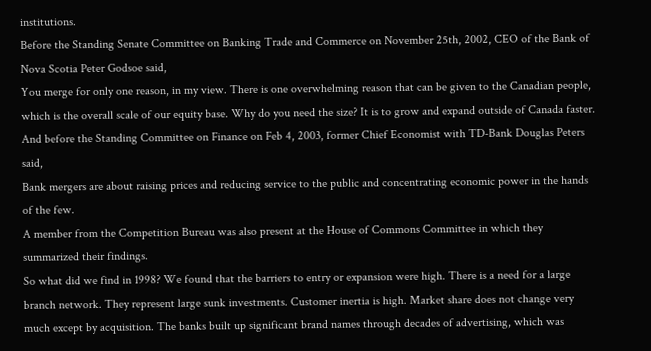institutions.
Before the Standing Senate Committee on Banking Trade and Commerce on November 25th, 2002, CEO of the Bank of Nova Scotia Peter Godsoe said,
You merge for only one reason, in my view. There is one overwhelming reason that can be given to the Canadian people, which is the overall scale of our equity base. Why do you need the size? It is to grow and expand outside of Canada faster.
And before the Standing Committee on Finance on Feb 4, 2003, former Chief Economist with TD-Bank Douglas Peters said,
Bank mergers are about raising prices and reducing service to the public and concentrating economic power in the hands of the few.
A member from the Competition Bureau was also present at the House of Commons Committee in which they summarized their findings.
So what did we find in 1998? We found that the barriers to entry or expansion were high. There is a need for a large branch network. They represent large sunk investments. Customer inertia is high. Market share does not change very much except by acquisition. The banks built up significant brand names through decades of advertising, which was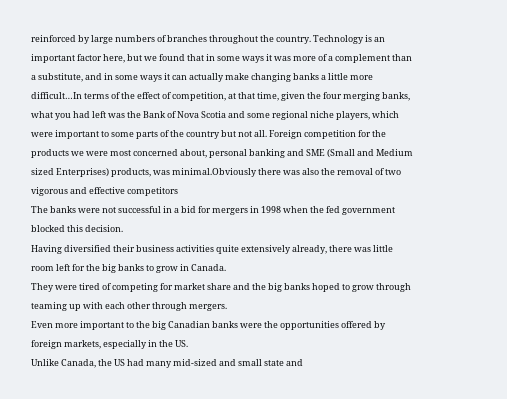reinforced by large numbers of branches throughout the country. Technology is an important factor here, but we found that in some ways it was more of a complement than a substitute, and in some ways it can actually make changing banks a little more difficult…In terms of the effect of competition, at that time, given the four merging banks, what you had left was the Bank of Nova Scotia and some regional niche players, which were important to some parts of the country but not all. Foreign competition for the products we were most concerned about, personal banking and SME (Small and Medium sized Enterprises) products, was minimal.Obviously there was also the removal of two vigorous and effective competitors
The banks were not successful in a bid for mergers in 1998 when the fed government blocked this decision.
Having diversified their business activities quite extensively already, there was little room left for the big banks to grow in Canada.
They were tired of competing for market share and the big banks hoped to grow through teaming up with each other through mergers.
Even more important to the big Canadian banks were the opportunities offered by foreign markets, especially in the US.
Unlike Canada, the US had many mid-sized and small state and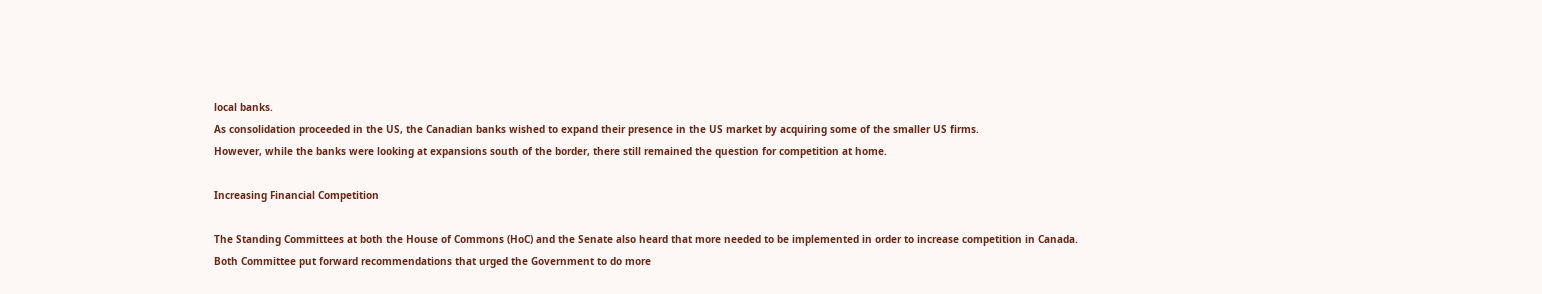local banks.
As consolidation proceeded in the US, the Canadian banks wished to expand their presence in the US market by acquiring some of the smaller US firms.
However, while the banks were looking at expansions south of the border, there still remained the question for competition at home.

Increasing Financial Competition

The Standing Committees at both the House of Commons (HoC) and the Senate also heard that more needed to be implemented in order to increase competition in Canada.
Both Committee put forward recommendations that urged the Government to do more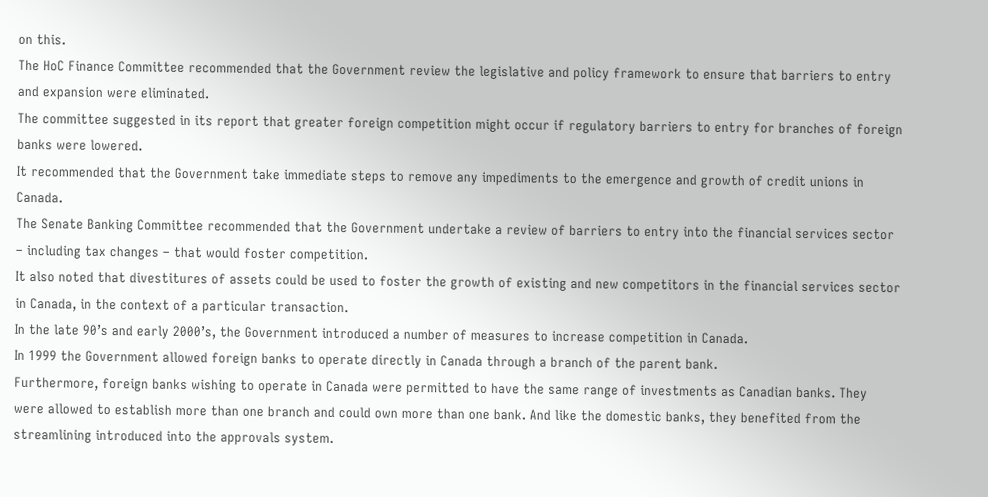on this.
The HoC Finance Committee recommended that the Government review the legislative and policy framework to ensure that barriers to entry and expansion were eliminated.
The committee suggested in its report that greater foreign competition might occur if regulatory barriers to entry for branches of foreign banks were lowered.
It recommended that the Government take immediate steps to remove any impediments to the emergence and growth of credit unions in Canada.
The Senate Banking Committee recommended that the Government undertake a review of barriers to entry into the financial services sector – including tax changes – that would foster competition.
It also noted that divestitures of assets could be used to foster the growth of existing and new competitors in the financial services sector in Canada, in the context of a particular transaction.
In the late 90’s and early 2000’s, the Government introduced a number of measures to increase competition in Canada.
In 1999 the Government allowed foreign banks to operate directly in Canada through a branch of the parent bank.
Furthermore, foreign banks wishing to operate in Canada were permitted to have the same range of investments as Canadian banks. They were allowed to establish more than one branch and could own more than one bank. And like the domestic banks, they benefited from the streamlining introduced into the approvals system.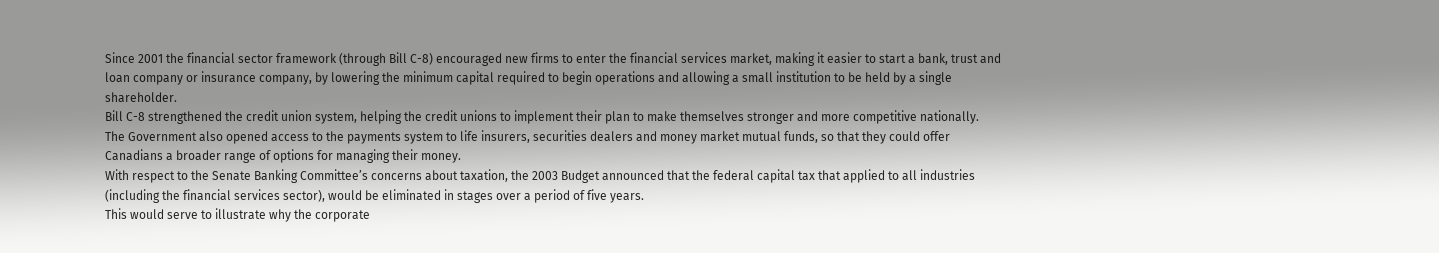Since 2001 the financial sector framework (through Bill C-8) encouraged new firms to enter the financial services market, making it easier to start a bank, trust and loan company or insurance company, by lowering the minimum capital required to begin operations and allowing a small institution to be held by a single shareholder.
Bill C-8 strengthened the credit union system, helping the credit unions to implement their plan to make themselves stronger and more competitive nationally.
The Government also opened access to the payments system to life insurers, securities dealers and money market mutual funds, so that they could offer Canadians a broader range of options for managing their money.
With respect to the Senate Banking Committee’s concerns about taxation, the 2003 Budget announced that the federal capital tax that applied to all industries (including the financial services sector), would be eliminated in stages over a period of five years.
This would serve to illustrate why the corporate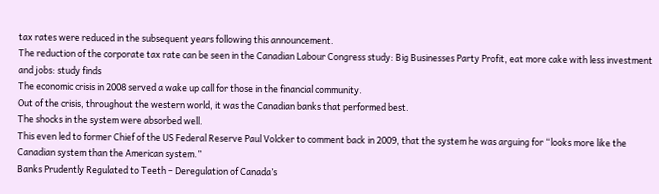tax rates were reduced in the subsequent years following this announcement.
The reduction of the corporate tax rate can be seen in the Canadian Labour Congress study: Big Businesses Party Profit, eat more cake with less investment and jobs: study finds
The economic crisis in 2008 served a wake up call for those in the financial community.
Out of the crisis, throughout the western world, it was the Canadian banks that performed best.
The shocks in the system were absorbed well.
This even led to former Chief of the US Federal Reserve Paul Volcker to comment back in 2009, that the system he was arguing for “looks more like the Canadian system than the American system.”
Banks Prudently Regulated to Teeth – Deregulation of Canada’s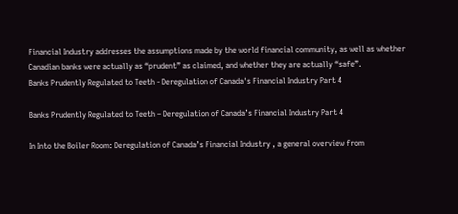Financial Industry addresses the assumptions made by the world financial community, as well as whether Canadian banks were actually as “prudent” as claimed, and whether they are actually “safe”.
Banks Prudently Regulated to Teeth - Deregulation of Canada's Financial Industry Part 4

Banks Prudently Regulated to Teeth – Deregulation of Canada’s Financial Industry Part 4

In Into the Boiler Room: Deregulation of Canada’s Financial Industry , a general overview from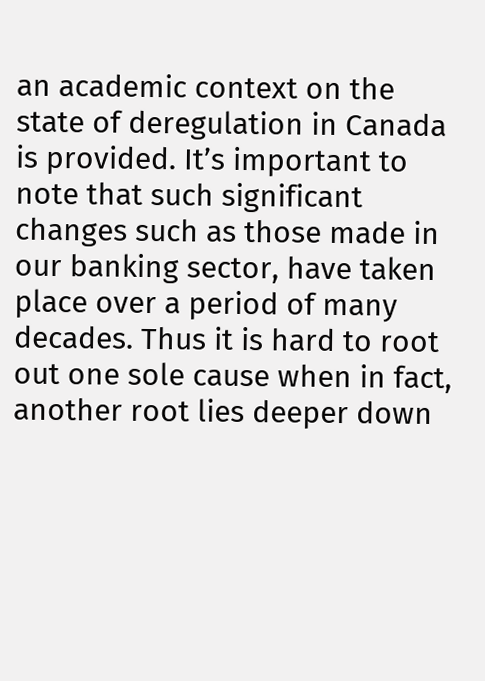an academic context on the state of deregulation in Canada is provided. It’s important to note that such significant changes such as those made in our banking sector, have taken place over a period of many decades. Thus it is hard to root out one sole cause when in fact, another root lies deeper down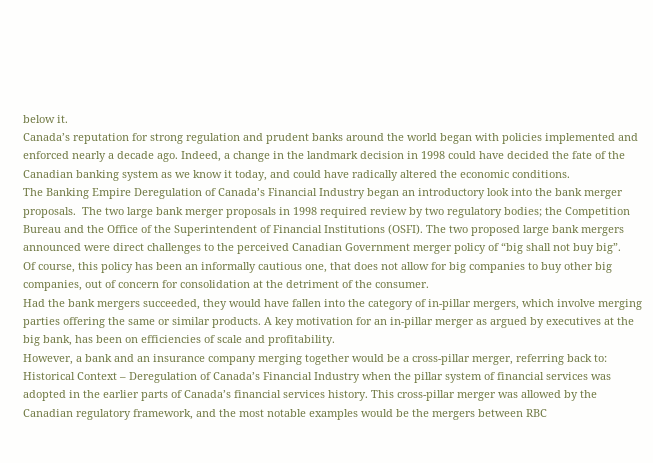below it.
Canada’s reputation for strong regulation and prudent banks around the world began with policies implemented and enforced nearly a decade ago. Indeed, a change in the landmark decision in 1998 could have decided the fate of the Canadian banking system as we know it today, and could have radically altered the economic conditions.
The Banking Empire Deregulation of Canada’s Financial Industry began an introductory look into the bank merger proposals.  The two large bank merger proposals in 1998 required review by two regulatory bodies; the Competition Bureau and the Office of the Superintendent of Financial Institutions (OSFI). The two proposed large bank mergers announced were direct challenges to the perceived Canadian Government merger policy of “big shall not buy big”.
Of course, this policy has been an informally cautious one, that does not allow for big companies to buy other big companies, out of concern for consolidation at the detriment of the consumer.
Had the bank mergers succeeded, they would have fallen into the category of in-pillar mergers, which involve merging parties offering the same or similar products. A key motivation for an in-pillar merger as argued by executives at the big bank, has been on efficiencies of scale and profitability.
However, a bank and an insurance company merging together would be a cross-pillar merger, referring back to: Historical Context – Deregulation of Canada’s Financial Industry when the pillar system of financial services was adopted in the earlier parts of Canada’s financial services history. This cross-pillar merger was allowed by the Canadian regulatory framework, and the most notable examples would be the mergers between RBC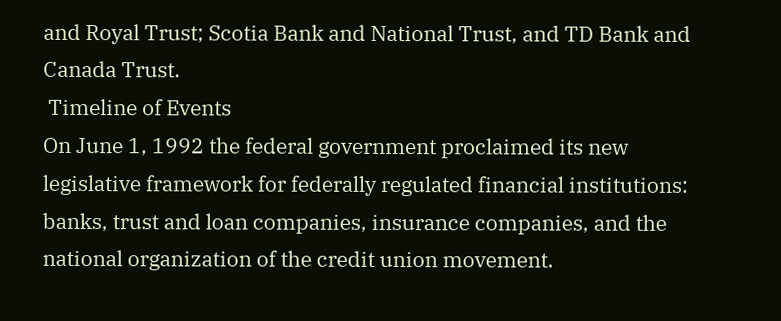and Royal Trust; Scotia Bank and National Trust, and TD Bank and Canada Trust.
 Timeline of Events
On June 1, 1992 the federal government proclaimed its new legislative framework for federally regulated financial institutions: banks, trust and loan companies, insurance companies, and the national organization of the credit union movement.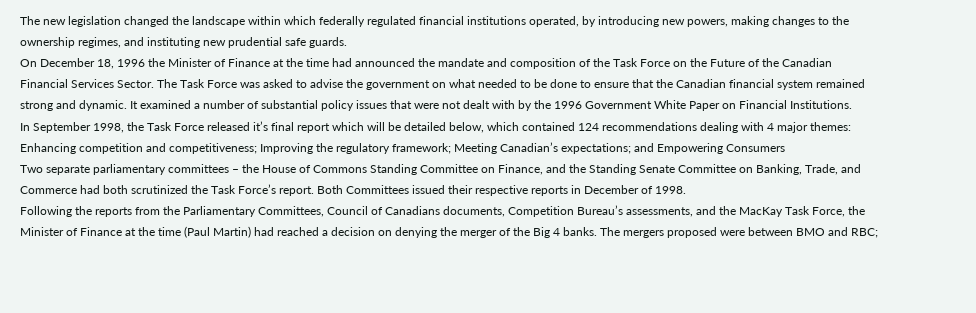The new legislation changed the landscape within which federally regulated financial institutions operated, by introducing new powers, making changes to the ownership regimes, and instituting new prudential safe guards.
On December 18, 1996 the Minister of Finance at the time had announced the mandate and composition of the Task Force on the Future of the Canadian Financial Services Sector. The Task Force was asked to advise the government on what needed to be done to ensure that the Canadian financial system remained strong and dynamic. It examined a number of substantial policy issues that were not dealt with by the 1996 Government White Paper on Financial Institutions.
In September 1998, the Task Force released it’s final report which will be detailed below, which contained 124 recommendations dealing with 4 major themes: Enhancing competition and competitiveness; Improving the regulatory framework; Meeting Canadian’s expectations; and Empowering Consumers
Two separate parliamentary committees – the House of Commons Standing Committee on Finance, and the Standing Senate Committee on Banking, Trade, and Commerce had both scrutinized the Task Force’s report. Both Committees issued their respective reports in December of 1998.
Following the reports from the Parliamentary Committees, Council of Canadians documents, Competition Bureau’s assessments, and the MacKay Task Force, the Minister of Finance at the time (Paul Martin) had reached a decision on denying the merger of the Big 4 banks. The mergers proposed were between BMO and RBC;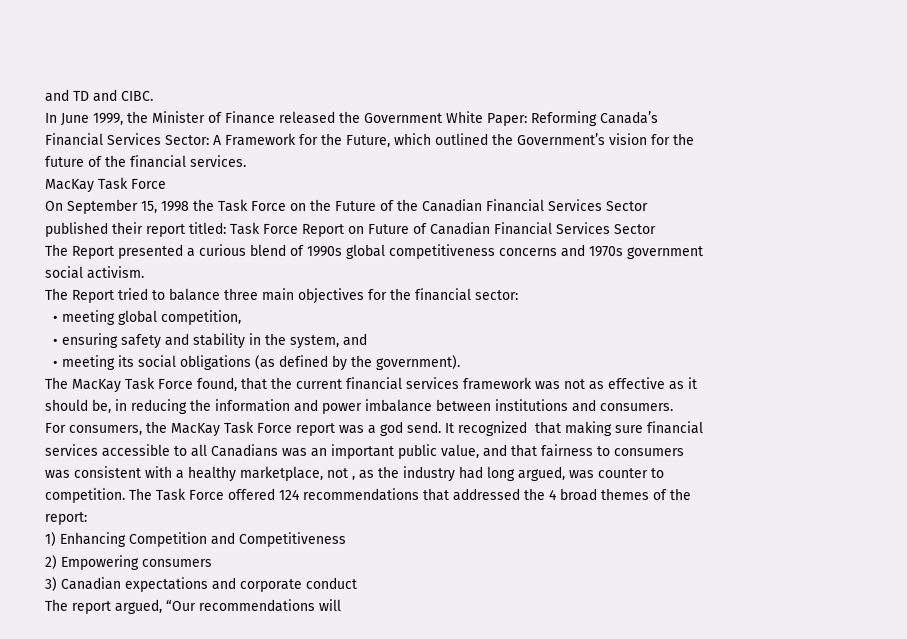and TD and CIBC.
In June 1999, the Minister of Finance released the Government White Paper: Reforming Canada’s Financial Services Sector: A Framework for the Future, which outlined the Government’s vision for the future of the financial services.
MacKay Task Force
On September 15, 1998 the Task Force on the Future of the Canadian Financial Services Sector published their report titled: Task Force Report on Future of Canadian Financial Services Sector
The Report presented a curious blend of 1990s global competitiveness concerns and 1970s government social activism.
The Report tried to balance three main objectives for the financial sector:
  • meeting global competition,
  • ensuring safety and stability in the system, and
  • meeting its social obligations (as defined by the government).
The MacKay Task Force found, that the current financial services framework was not as effective as it should be, in reducing the information and power imbalance between institutions and consumers.
For consumers, the MacKay Task Force report was a god send. It recognized  that making sure financial services accessible to all Canadians was an important public value, and that fairness to consumers was consistent with a healthy marketplace, not , as the industry had long argued, was counter to competition. The Task Force offered 124 recommendations that addressed the 4 broad themes of the report:
1) Enhancing Competition and Competitiveness
2) Empowering consumers
3) Canadian expectations and corporate conduct
The report argued, “Our recommendations will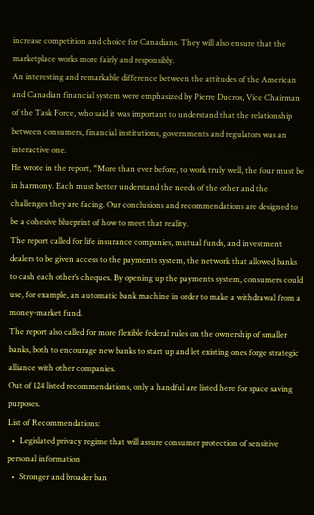increase competition and choice for Canadians. They will also ensure that the marketplace works more fairly and responsibly.
An interesting and remarkable difference between the attitudes of the American and Canadian financial system were emphasized by Pierre Ducros, Vice Chairman of the Task Force, who said it was important to understand that the relationship between consumers, financial institutions, governments and regulators was an interactive one.
He wrote in the report, “More than ever before, to work truly well, the four must be in harmony. Each must better understand the needs of the other and the challenges they are facing. Our conclusions and recommendations are designed to be a cohesive blueprint of how to meet that reality.
The report called for life insurance companies, mutual funds, and investment dealers to be given access to the payments system, the network that allowed banks to cash each other’s cheques. By opening up the payments system, consumers could use, for example, an automatic bank machine in order to make a withdrawal from a money-market fund.
The report also called for more flexible federal rules on the ownership of smaller banks, both to encourage new banks to start up and let existing ones forge strategic alliance with other companies.
Out of 124 listed recommendations, only a handful are listed here for space saving purposes.
List of Recommendations:
  •  Legislated privacy regime that will assure consumer protection of sensitive personal information
  •  Stronger and broader ban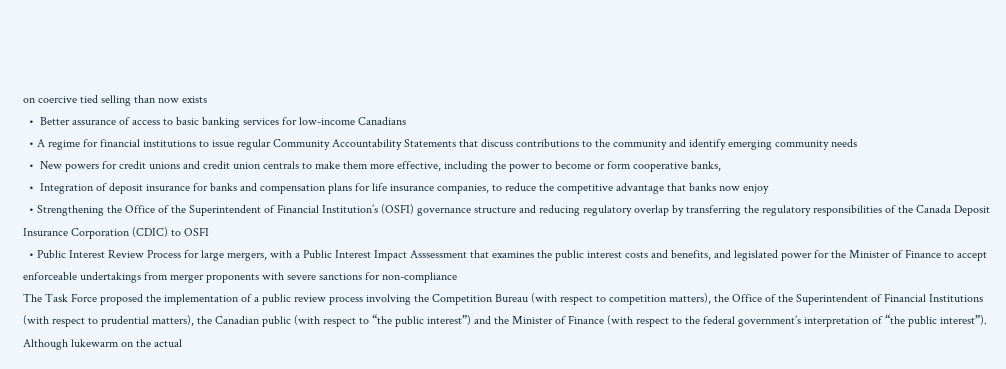on coercive tied selling than now exists
  •  Better assurance of access to basic banking services for low-income Canadians
  • A regime for financial institutions to issue regular Community Accountability Statements that discuss contributions to the community and identify emerging community needs
  •  New powers for credit unions and credit union centrals to make them more effective, including the power to become or form cooperative banks,
  •  Integration of deposit insurance for banks and compensation plans for life insurance companies, to reduce the competitive advantage that banks now enjoy
  • Strengthening the Office of the Superintendent of Financial Institution’s (OSFI) governance structure and reducing regulatory overlap by transferring the regulatory responsibilities of the Canada Deposit Insurance Corporation (CDIC) to OSFI
  • Public Interest Review Process for large mergers, with a Public Interest Impact Asssessment that examines the public interest costs and benefits, and legislated power for the Minister of Finance to accept enforceable undertakings from merger proponents with severe sanctions for non-compliance
The Task Force proposed the implementation of a public review process involving the Competition Bureau (with respect to competition matters), the Office of the Superintendent of Financial Institutions (with respect to prudential matters), the Canadian public (with respect to “the public interest”) and the Minister of Finance (with respect to the federal government’s interpretation of “the public interest”). Although lukewarm on the actual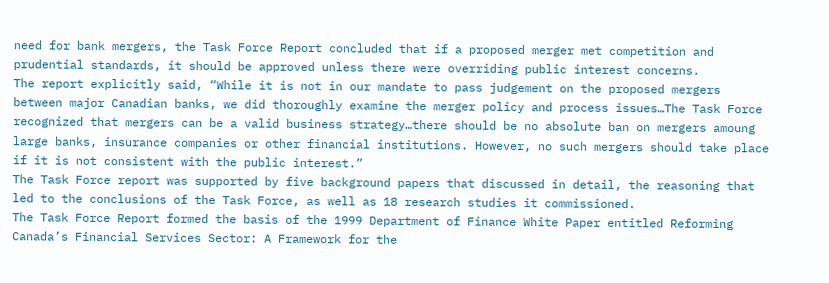need for bank mergers, the Task Force Report concluded that if a proposed merger met competition and prudential standards, it should be approved unless there were overriding public interest concerns.
The report explicitly said, “While it is not in our mandate to pass judgement on the proposed mergers between major Canadian banks, we did thoroughly examine the merger policy and process issues…The Task Force recognized that mergers can be a valid business strategy…there should be no absolute ban on mergers amoung large banks, insurance companies or other financial institutions. However, no such mergers should take place if it is not consistent with the public interest.”
The Task Force report was supported by five background papers that discussed in detail, the reasoning that led to the conclusions of the Task Force, as well as 18 research studies it commissioned.
The Task Force Report formed the basis of the 1999 Department of Finance White Paper entitled Reforming Canada’s Financial Services Sector: A Framework for the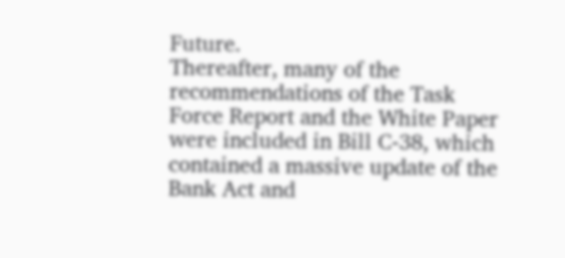Future.
Thereafter, many of the recommendations of the Task Force Report and the White Paper were included in Bill C-38, which contained a massive update of the Bank Act and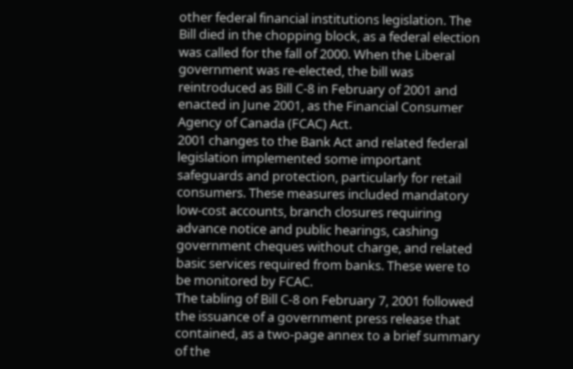other federal financial institutions legislation. The Bill died in the chopping block, as a federal election was called for the fall of 2000. When the Liberal government was re-elected, the bill was reintroduced as Bill C-8 in February of 2001 and enacted in June 2001, as the Financial Consumer Agency of Canada (FCAC) Act.
2001 changes to the Bank Act and related federal legislation implemented some important safeguards and protection, particularly for retail consumers. These measures included mandatory low-cost accounts, branch closures requiring advance notice and public hearings, cashing government cheques without charge, and related basic services required from banks. These were to be monitored by FCAC.
The tabling of Bill C-8 on February 7, 2001 followed the issuance of a government press release that contained, as a two-page annex to a brief summary of the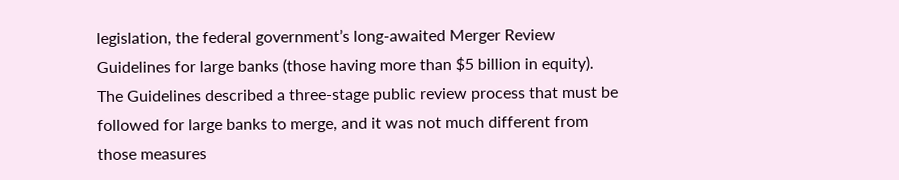legislation, the federal government’s long-awaited Merger Review Guidelines for large banks (those having more than $5 billion in equity).
The Guidelines described a three-stage public review process that must be followed for large banks to merge, and it was not much different from those measures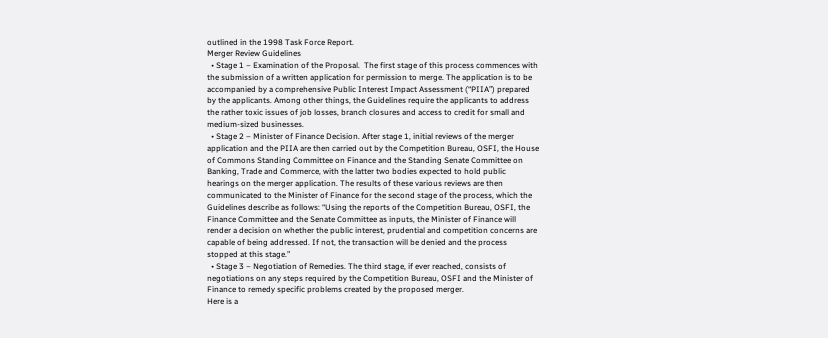outlined in the 1998 Task Force Report.
Merger Review Guidelines
  • Stage 1 – Examination of the Proposal.  The first stage of this process commences with the submission of a written application for permission to merge. The application is to be accompanied by a comprehensive Public Interest Impact Assessment (“PIIA”) prepared by the applicants. Among other things, the Guidelines require the applicants to address the rather toxic issues of job losses, branch closures and access to credit for small and medium-sized businesses.
  • Stage 2 – Minister of Finance Decision. After stage 1, initial reviews of the merger application and the PIIA are then carried out by the Competition Bureau, OSFI, the House of Commons Standing Committee on Finance and the Standing Senate Committee on Banking, Trade and Commerce, with the latter two bodies expected to hold public hearings on the merger application. The results of these various reviews are then communicated to the Minister of Finance for the second stage of the process, which the Guidelines describe as follows: “Using the reports of the Competition Bureau, OSFI, the Finance Committee and the Senate Committee as inputs, the Minister of Finance will render a decision on whether the public interest, prudential and competition concerns are capable of being addressed. If not, the transaction will be denied and the process stopped at this stage.”
  • Stage 3 – Negotiation of Remedies. The third stage, if ever reached, consists of negotiations on any steps required by the Competition Bureau, OSFI and the Minister of Finance to remedy specific problems created by the proposed merger.
Here is a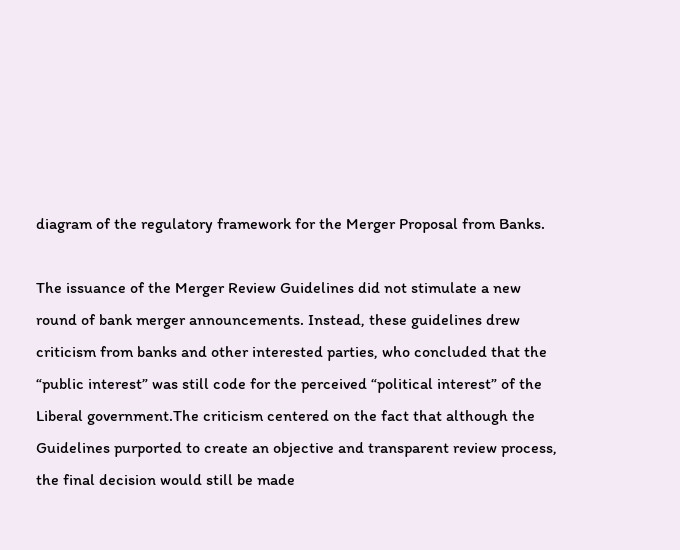diagram of the regulatory framework for the Merger Proposal from Banks.

The issuance of the Merger Review Guidelines did not stimulate a new round of bank merger announcements. Instead, these guidelines drew criticism from banks and other interested parties, who concluded that the “public interest” was still code for the perceived “political interest” of the Liberal government.The criticism centered on the fact that although the Guidelines purported to create an objective and transparent review process, the final decision would still be made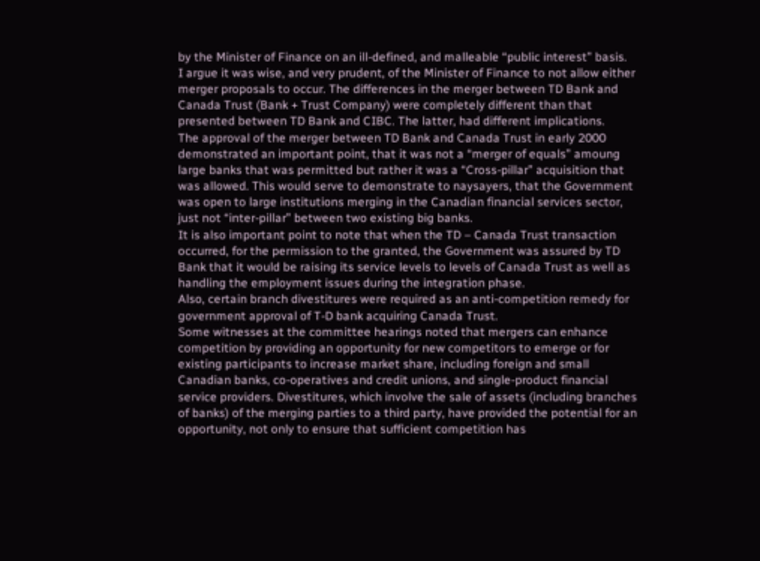by the Minister of Finance on an ill-defined, and malleable “public interest” basis.
I argue it was wise, and very prudent, of the Minister of Finance to not allow either merger proposals to occur. The differences in the merger between TD Bank and Canada Trust (Bank + Trust Company) were completely different than that presented between TD Bank and CIBC. The latter, had different implications.
The approval of the merger between TD Bank and Canada Trust in early 2000 demonstrated an important point, that it was not a “merger of equals” amoung large banks that was permitted but rather it was a “Cross-pillar” acquisition that was allowed. This would serve to demonstrate to naysayers, that the Government was open to large institutions merging in the Canadian financial services sector, just not “inter-pillar” between two existing big banks.
It is also important point to note that when the TD – Canada Trust transaction occurred, for the permission to the granted, the Government was assured by TD Bank that it would be raising its service levels to levels of Canada Trust as well as handling the employment issues during the integration phase.
Also, certain branch divestitures were required as an anti-competition remedy for government approval of T-D bank acquiring Canada Trust.
Some witnesses at the committee hearings noted that mergers can enhance competition by providing an opportunity for new competitors to emerge or for existing participants to increase market share, including foreign and small Canadian banks, co-operatives and credit unions, and single-product financial service providers. Divestitures, which involve the sale of assets (including branches of banks) of the merging parties to a third party, have provided the potential for an opportunity, not only to ensure that sufficient competition has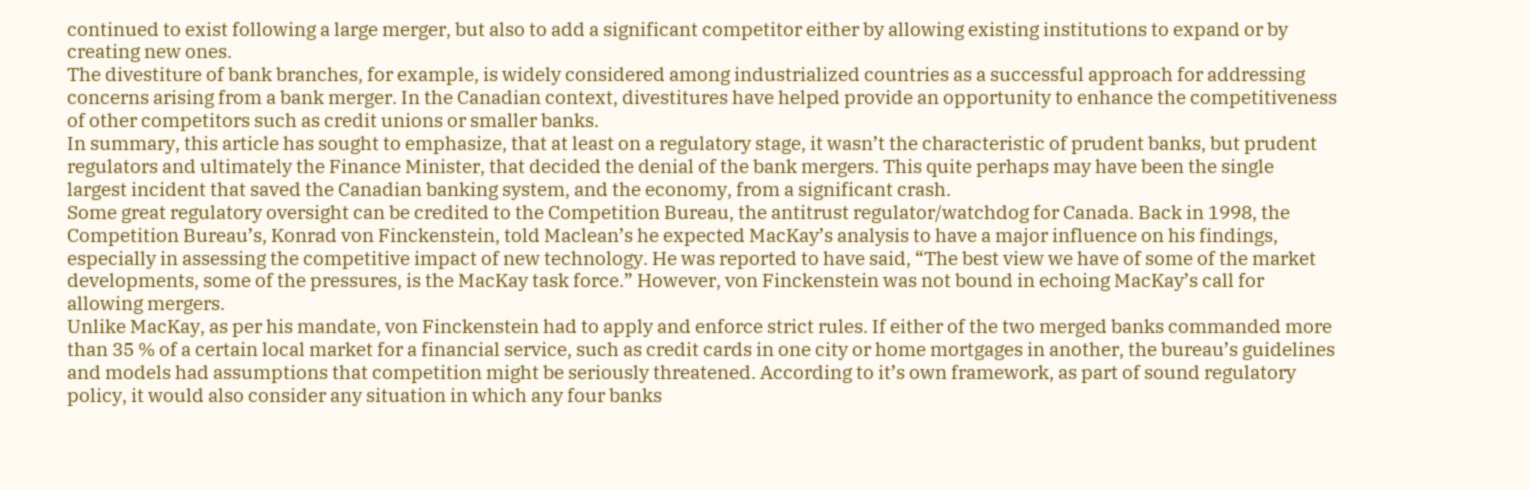continued to exist following a large merger, but also to add a significant competitor either by allowing existing institutions to expand or by creating new ones.
The divestiture of bank branches, for example, is widely considered among industrialized countries as a successful approach for addressing concerns arising from a bank merger. In the Canadian context, divestitures have helped provide an opportunity to enhance the competitiveness of other competitors such as credit unions or smaller banks.
In summary, this article has sought to emphasize, that at least on a regulatory stage, it wasn’t the characteristic of prudent banks, but prudent regulators and ultimately the Finance Minister, that decided the denial of the bank mergers. This quite perhaps may have been the single largest incident that saved the Canadian banking system, and the economy, from a significant crash.
Some great regulatory oversight can be credited to the Competition Bureau, the antitrust regulator/watchdog for Canada. Back in 1998, the Competition Bureau’s, Konrad von Finckenstein, told Maclean’s he expected MacKay’s analysis to have a major influence on his findings, especially in assessing the competitive impact of new technology. He was reported to have said, “The best view we have of some of the market developments, some of the pressures, is the MacKay task force.” However, von Finckenstein was not bound in echoing MacKay’s call for allowing mergers.
Unlike MacKay, as per his mandate, von Finckenstein had to apply and enforce strict rules. If either of the two merged banks commanded more than 35 % of a certain local market for a financial service, such as credit cards in one city or home mortgages in another, the bureau’s guidelines and models had assumptions that competition might be seriously threatened. According to it’s own framework, as part of sound regulatory policy, it would also consider any situation in which any four banks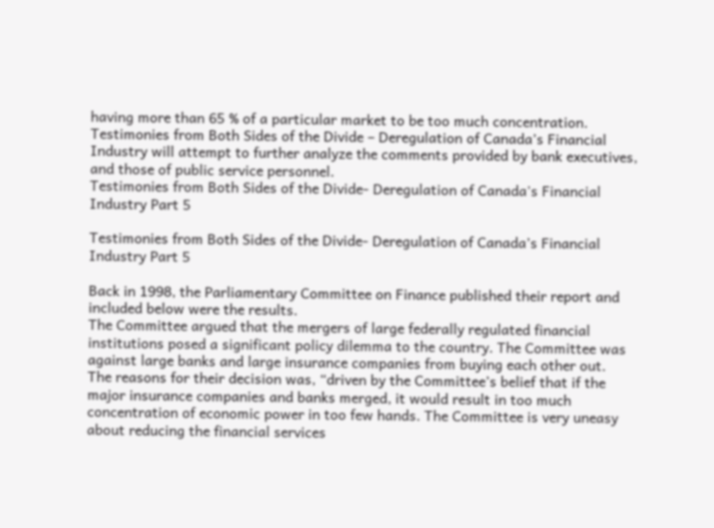having more than 65 % of a particular market to be too much concentration.
Testimonies from Both Sides of the Divide – Deregulation of Canada’s Financial Industry will attempt to further analyze the comments provided by bank executives, and those of public service personnel.
Testimonies from Both Sides of the Divide- Deregulation of Canada's Financial Industry Part 5

Testimonies from Both Sides of the Divide- Deregulation of Canada’s Financial Industry Part 5

Back in 1998, the Parliamentary Committee on Finance published their report and included below were the results.
The Committee argued that the mergers of large federally regulated financial institutions posed a significant policy dilemma to the country. The Committee was against large banks and large insurance companies from buying each other out.
The reasons for their decision was, “driven by the Committee’s belief that if the major insurance companies and banks merged, it would result in too much concentration of economic power in too few hands. The Committee is very uneasy about reducing the financial services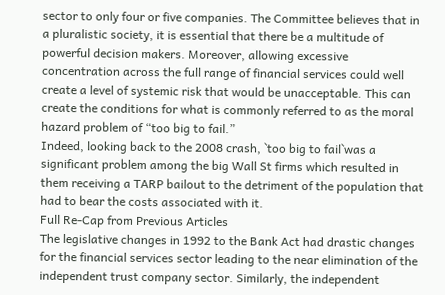sector to only four or five companies. The Committee believes that in a pluralistic society, it is essential that there be a multitude of powerful decision makers. Moreover, allowing excessive concentration across the full range of financial services could well create a level of systemic risk that would be unacceptable. This can create the conditions for what is commonly referred to as the moral hazard problem of “too big to fail.”
Indeed, looking back to the 2008 crash, `too big to fail`was a significant problem among the big Wall St firms which resulted in them receiving a TARP bailout to the detriment of the population that had to bear the costs associated with it.
Full Re-Cap from Previous Articles
The legislative changes in 1992 to the Bank Act had drastic changes for the financial services sector leading to the near elimination of the independent trust company sector. Similarly, the independent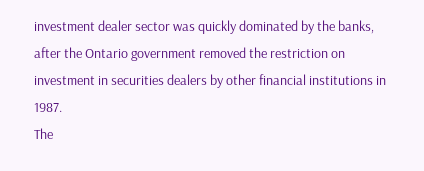investment dealer sector was quickly dominated by the banks, after the Ontario government removed the restriction on investment in securities dealers by other financial institutions in 1987.
The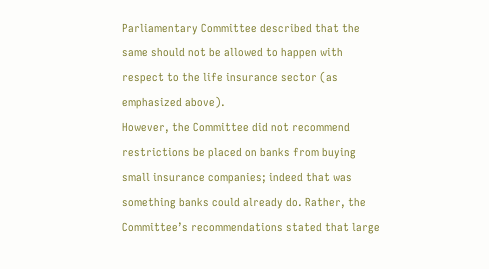Parliamentary Committee described that the same should not be allowed to happen with respect to the life insurance sector (as emphasized above).
However, the Committee did not recommend restrictions be placed on banks from buying small insurance companies; indeed that was something banks could already do. Rather, the Committee’s recommendations stated that large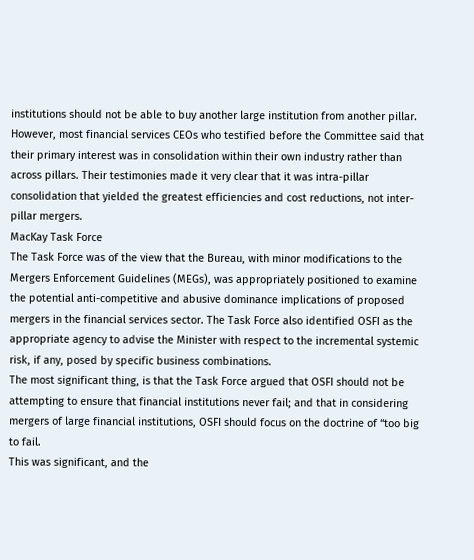institutions should not be able to buy another large institution from another pillar.
However, most financial services CEOs who testified before the Committee said that their primary interest was in consolidation within their own industry rather than across pillars. Their testimonies made it very clear that it was intra-pillar consolidation that yielded the greatest efficiencies and cost reductions, not inter-pillar mergers.
MacKay Task Force
The Task Force was of the view that the Bureau, with minor modifications to the Mergers Enforcement Guidelines (MEGs), was appropriately positioned to examine the potential anti-competitive and abusive dominance implications of proposed mergers in the financial services sector. The Task Force also identified OSFI as the appropriate agency to advise the Minister with respect to the incremental systemic risk, if any, posed by specific business combinations.
The most significant thing, is that the Task Force argued that OSFI should not be attempting to ensure that financial institutions never fail; and that in considering mergers of large financial institutions, OSFI should focus on the doctrine of “too big to fail.
This was significant, and the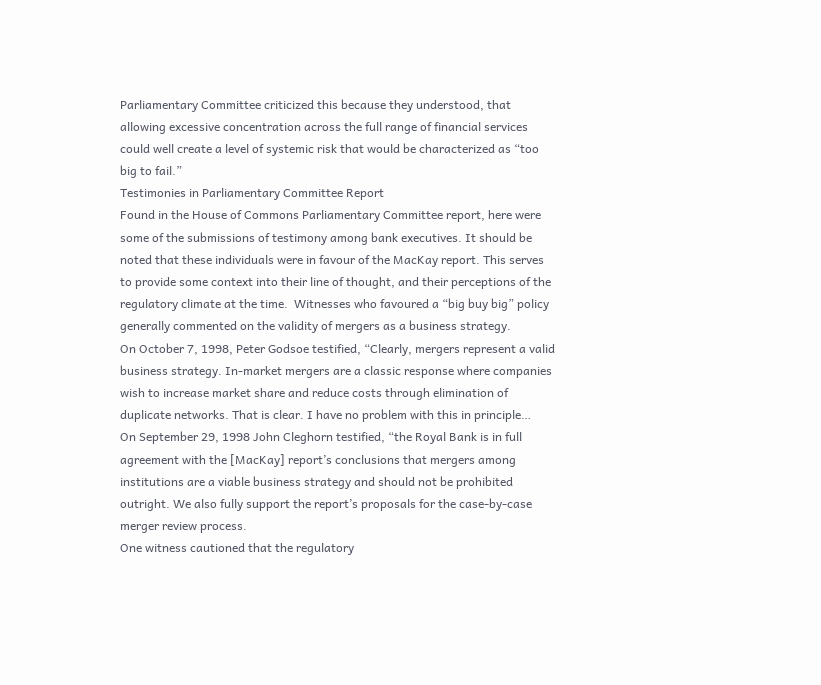Parliamentary Committee criticized this because they understood, that allowing excessive concentration across the full range of financial services could well create a level of systemic risk that would be characterized as “too big to fail.”
Testimonies in Parliamentary Committee Report
Found in the House of Commons Parliamentary Committee report, here were some of the submissions of testimony among bank executives. It should be noted that these individuals were in favour of the MacKay report. This serves to provide some context into their line of thought, and their perceptions of the regulatory climate at the time.  Witnesses who favoured a “big buy big” policy generally commented on the validity of mergers as a business strategy.
On October 7, 1998, Peter Godsoe testified, “Clearly, mergers represent a valid business strategy. In-market mergers are a classic response where companies wish to increase market share and reduce costs through elimination of duplicate networks. That is clear. I have no problem with this in principle…
On September 29, 1998 John Cleghorn testified, “the Royal Bank is in full agreement with the [MacKay] report’s conclusions that mergers among institutions are a viable business strategy and should not be prohibited outright. We also fully support the report’s proposals for the case-by-case merger review process.
One witness cautioned that the regulatory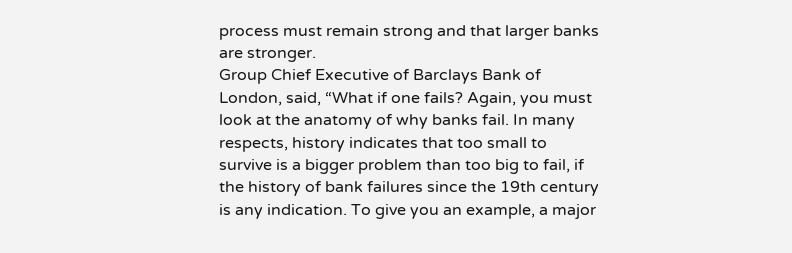process must remain strong and that larger banks are stronger.
Group Chief Executive of Barclays Bank of London, said, “What if one fails? Again, you must look at the anatomy of why banks fail. In many respects, history indicates that too small to survive is a bigger problem than too big to fail, if the history of bank failures since the 19th century is any indication. To give you an example, a major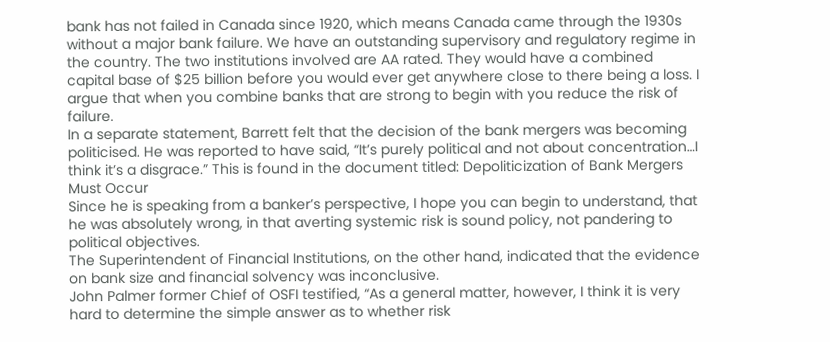bank has not failed in Canada since 1920, which means Canada came through the 1930s without a major bank failure. We have an outstanding supervisory and regulatory regime in the country. The two institutions involved are AA rated. They would have a combined capital base of $25 billion before you would ever get anywhere close to there being a loss. I argue that when you combine banks that are strong to begin with you reduce the risk of failure.
In a separate statement, Barrett felt that the decision of the bank mergers was becoming politicised. He was reported to have said, “It’s purely political and not about concentration…I think it’s a disgrace.” This is found in the document titled: Depoliticization of Bank Mergers Must Occur
Since he is speaking from a banker’s perspective, I hope you can begin to understand, that he was absolutely wrong, in that averting systemic risk is sound policy, not pandering to political objectives.
The Superintendent of Financial Institutions, on the other hand, indicated that the evidence on bank size and financial solvency was inconclusive.
John Palmer former Chief of OSFI testified, “As a general matter, however, I think it is very hard to determine the simple answer as to whether risk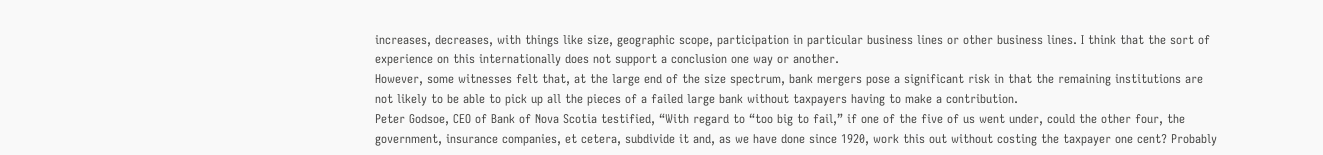increases, decreases, with things like size, geographic scope, participation in particular business lines or other business lines. I think that the sort of experience on this internationally does not support a conclusion one way or another.
However, some witnesses felt that, at the large end of the size spectrum, bank mergers pose a significant risk in that the remaining institutions are not likely to be able to pick up all the pieces of a failed large bank without taxpayers having to make a contribution.
Peter Godsoe, CEO of Bank of Nova Scotia testified, “With regard to “too big to fail,” if one of the five of us went under, could the other four, the government, insurance companies, et cetera, subdivide it and, as we have done since 1920, work this out without costing the taxpayer one cent? Probably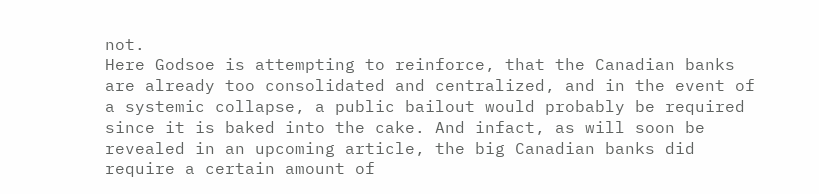not.
Here Godsoe is attempting to reinforce, that the Canadian banks are already too consolidated and centralized, and in the event of a systemic collapse, a public bailout would probably be required since it is baked into the cake. And infact, as will soon be revealed in an upcoming article, the big Canadian banks did require a certain amount of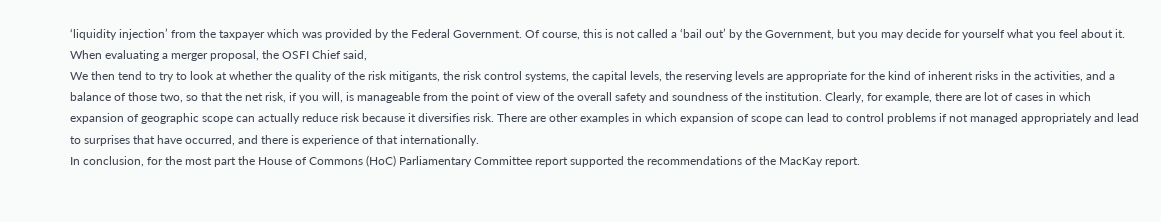‘liquidity injection’ from the taxpayer which was provided by the Federal Government. Of course, this is not called a ‘bail out’ by the Government, but you may decide for yourself what you feel about it.
When evaluating a merger proposal, the OSFI Chief said,
We then tend to try to look at whether the quality of the risk mitigants, the risk control systems, the capital levels, the reserving levels are appropriate for the kind of inherent risks in the activities, and a balance of those two, so that the net risk, if you will, is manageable from the point of view of the overall safety and soundness of the institution. Clearly, for example, there are lot of cases in which expansion of geographic scope can actually reduce risk because it diversifies risk. There are other examples in which expansion of scope can lead to control problems if not managed appropriately and lead to surprises that have occurred, and there is experience of that internationally.
In conclusion, for the most part the House of Commons (HoC) Parliamentary Committee report supported the recommendations of the MacKay report.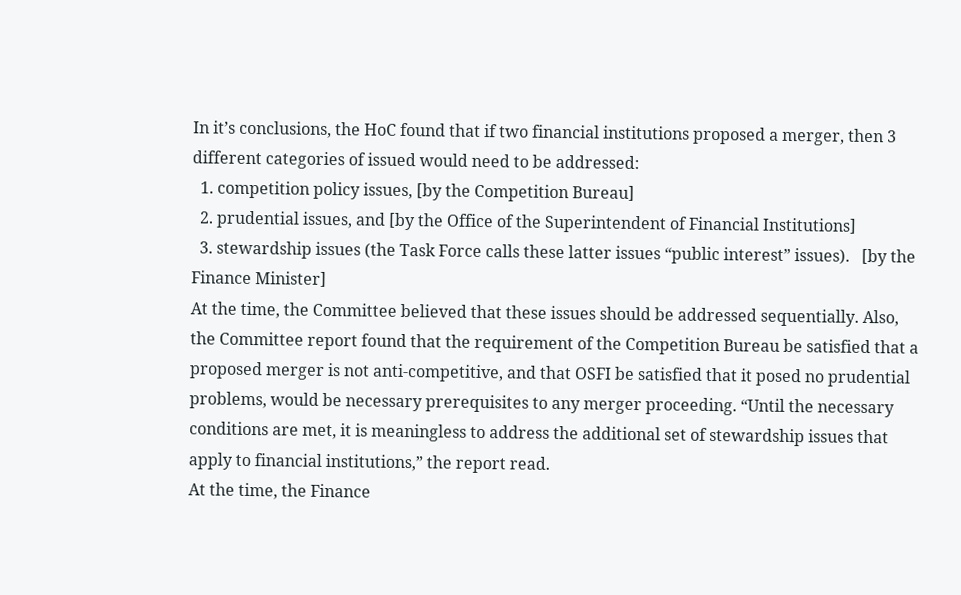In it’s conclusions, the HoC found that if two financial institutions proposed a merger, then 3 different categories of issued would need to be addressed:
  1. competition policy issues, [by the Competition Bureau]
  2. prudential issues, and [by the Office of the Superintendent of Financial Institutions]
  3. stewardship issues (the Task Force calls these latter issues “public interest” issues).   [by the Finance Minister]
At the time, the Committee believed that these issues should be addressed sequentially. Also, the Committee report found that the requirement of the Competition Bureau be satisfied that a proposed merger is not anti-competitive, and that OSFI be satisfied that it posed no prudential problems, would be necessary prerequisites to any merger proceeding. “Until the necessary conditions are met, it is meaningless to address the additional set of stewardship issues that apply to financial institutions,” the report read.
At the time, the Finance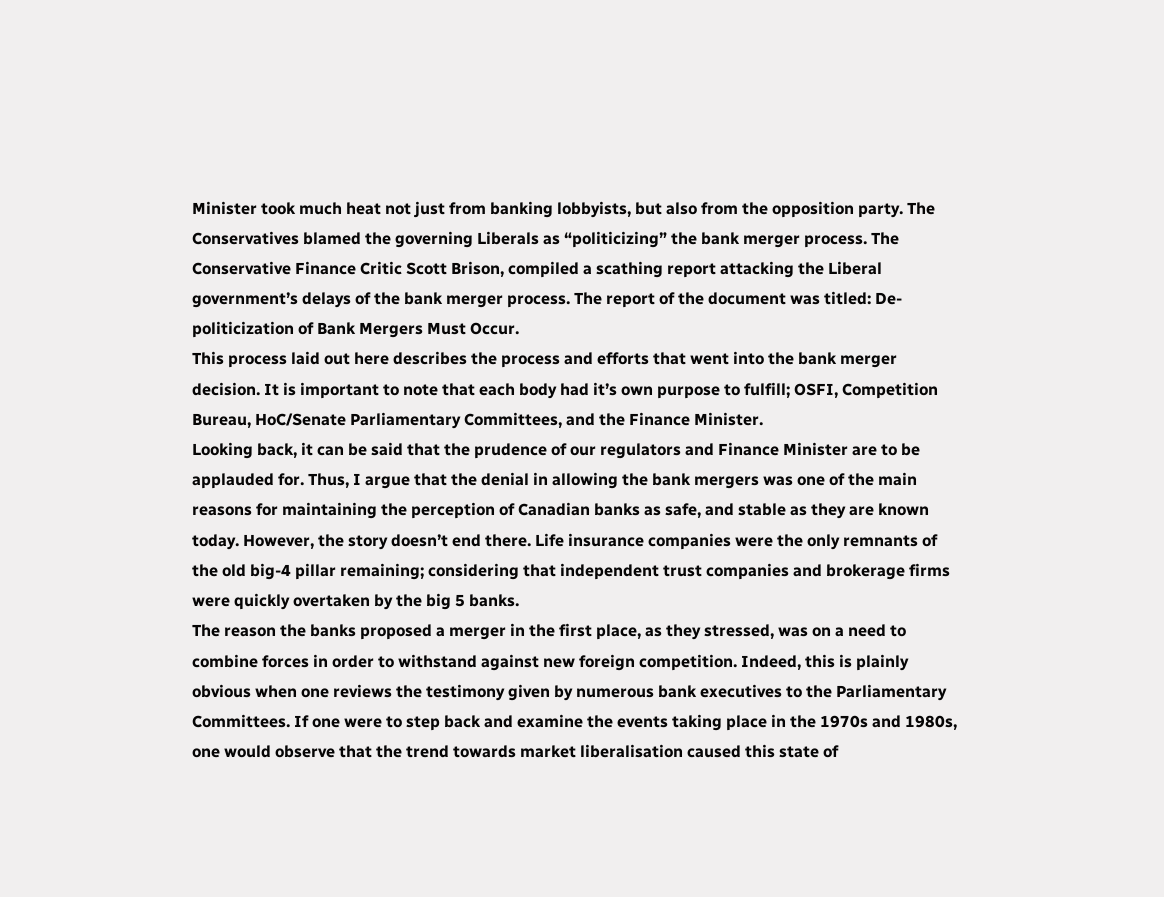Minister took much heat not just from banking lobbyists, but also from the opposition party. The Conservatives blamed the governing Liberals as “politicizing” the bank merger process. The Conservative Finance Critic Scott Brison, compiled a scathing report attacking the Liberal government’s delays of the bank merger process. The report of the document was titled: De-politicization of Bank Mergers Must Occur.
This process laid out here describes the process and efforts that went into the bank merger decision. It is important to note that each body had it’s own purpose to fulfill; OSFI, Competition Bureau, HoC/Senate Parliamentary Committees, and the Finance Minister.
Looking back, it can be said that the prudence of our regulators and Finance Minister are to be applauded for. Thus, I argue that the denial in allowing the bank mergers was one of the main reasons for maintaining the perception of Canadian banks as safe, and stable as they are known today. However, the story doesn’t end there. Life insurance companies were the only remnants of the old big-4 pillar remaining; considering that independent trust companies and brokerage firms were quickly overtaken by the big 5 banks.
The reason the banks proposed a merger in the first place, as they stressed, was on a need to combine forces in order to withstand against new foreign competition. Indeed, this is plainly obvious when one reviews the testimony given by numerous bank executives to the Parliamentary Committees. If one were to step back and examine the events taking place in the 1970s and 1980s, one would observe that the trend towards market liberalisation caused this state of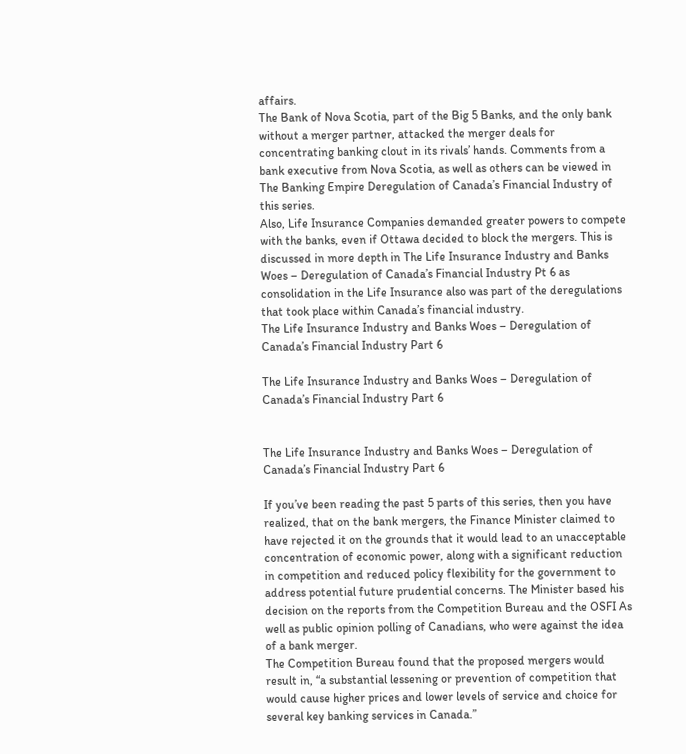affairs.
The Bank of Nova Scotia, part of the Big 5 Banks, and the only bank without a merger partner, attacked the merger deals for concentrating banking clout in its rivals’ hands. Comments from a bank executive from Nova Scotia, as well as others can be viewed in The Banking Empire Deregulation of Canada’s Financial Industry of this series.
Also, Life Insurance Companies demanded greater powers to compete with the banks, even if Ottawa decided to block the mergers. This is discussed in more depth in The Life Insurance Industry and Banks Woes – Deregulation of Canada’s Financial Industry Pt 6 as consolidation in the Life Insurance also was part of the deregulations that took place within Canada’s financial industry.
The Life Insurance Industry and Banks Woes – Deregulation of Canada’s Financial Industry Part 6

The Life Insurance Industry and Banks Woes – Deregulation of Canada’s Financial Industry Part 6


The Life Insurance Industry and Banks Woes – Deregulation of Canada’s Financial Industry Part 6

If you’ve been reading the past 5 parts of this series, then you have realized, that on the bank mergers, the Finance Minister claimed to have rejected it on the grounds that it would lead to an unacceptable concentration of economic power, along with a significant reduction in competition and reduced policy flexibility for the government to address potential future prudential concerns. The Minister based his decision on the reports from the Competition Bureau and the OSFI As well as public opinion polling of Canadians, who were against the idea of a bank merger.
The Competition Bureau found that the proposed mergers would result in, “a substantial lessening or prevention of competition that would cause higher prices and lower levels of service and choice for several key banking services in Canada.”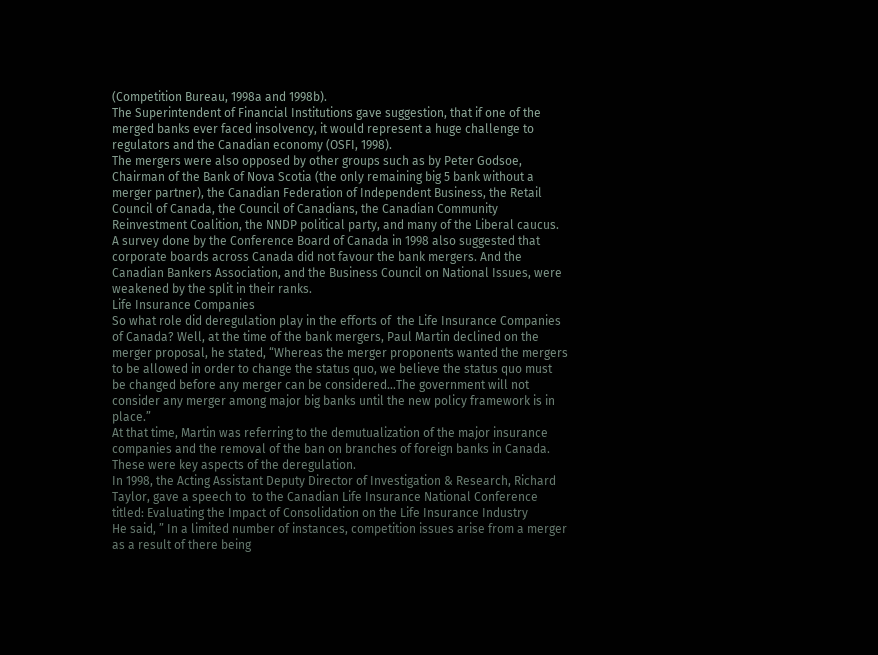(Competition Bureau, 1998a and 1998b).
The Superintendent of Financial Institutions gave suggestion, that if one of the merged banks ever faced insolvency, it would represent a huge challenge to regulators and the Canadian economy (OSFI, 1998).
The mergers were also opposed by other groups such as by Peter Godsoe, Chairman of the Bank of Nova Scotia (the only remaining big 5 bank without a merger partner), the Canadian Federation of Independent Business, the Retail Council of Canada, the Council of Canadians, the Canadian Community Reinvestment Coalition, the NNDP political party, and many of the Liberal caucus.
A survey done by the Conference Board of Canada in 1998 also suggested that corporate boards across Canada did not favour the bank mergers. And the Canadian Bankers Association, and the Business Council on National Issues, were weakened by the split in their ranks.
Life Insurance Companies
So what role did deregulation play in the efforts of  the Life Insurance Companies of Canada? Well, at the time of the bank mergers, Paul Martin declined on the merger proposal, he stated, “Whereas the merger proponents wanted the mergers to be allowed in order to change the status quo, we believe the status quo must be changed before any merger can be considered…The government will not consider any merger among major big banks until the new policy framework is in place.”
At that time, Martin was referring to the demutualization of the major insurance companies and the removal of the ban on branches of foreign banks in Canada. These were key aspects of the deregulation.
In 1998, the Acting Assistant Deputy Director of Investigation & Research, Richard Taylor, gave a speech to  to the Canadian Life Insurance National Conference titled: Evaluating the Impact of Consolidation on the Life Insurance Industry
He said, ” In a limited number of instances, competition issues arise from a merger as a result of there being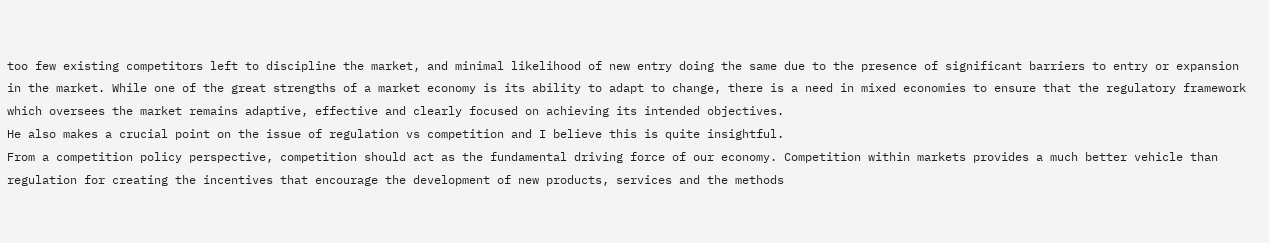too few existing competitors left to discipline the market, and minimal likelihood of new entry doing the same due to the presence of significant barriers to entry or expansion in the market. While one of the great strengths of a market economy is its ability to adapt to change, there is a need in mixed economies to ensure that the regulatory framework which oversees the market remains adaptive, effective and clearly focused on achieving its intended objectives.
He also makes a crucial point on the issue of regulation vs competition and I believe this is quite insightful.
From a competition policy perspective, competition should act as the fundamental driving force of our economy. Competition within markets provides a much better vehicle than regulation for creating the incentives that encourage the development of new products, services and the methods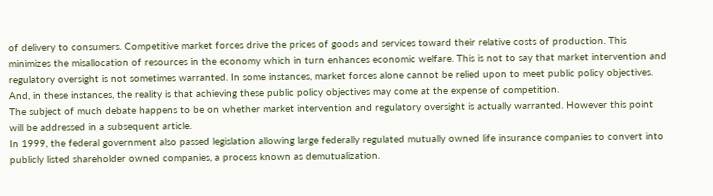of delivery to consumers. Competitive market forces drive the prices of goods and services toward their relative costs of production. This minimizes the misallocation of resources in the economy which in turn enhances economic welfare. This is not to say that market intervention and regulatory oversight is not sometimes warranted. In some instances, market forces alone cannot be relied upon to meet public policy objectives. And, in these instances, the reality is that achieving these public policy objectives may come at the expense of competition.
The subject of much debate happens to be on whether market intervention and regulatory oversight is actually warranted. However this point will be addressed in a subsequent article.
In 1999, the federal government also passed legislation allowing large federally regulated mutually owned life insurance companies to convert into publicly listed shareholder owned companies, a process known as demutualization.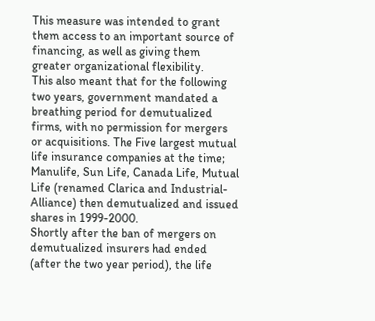This measure was intended to grant them access to an important source of financing, as well as giving them greater organizational flexibility.
This also meant that for the following two years, government mandated a breathing period for demutualized firms, with no permission for mergers or acquisitions. The Five largest mutual life insurance companies at the time; Manulife, Sun Life, Canada Life, Mutual Life (renamed Clarica and Industrial-Alliance) then demutualized and issued shares in 1999-2000.
Shortly after the ban of mergers on demutualized insurers had ended (after the two year period), the life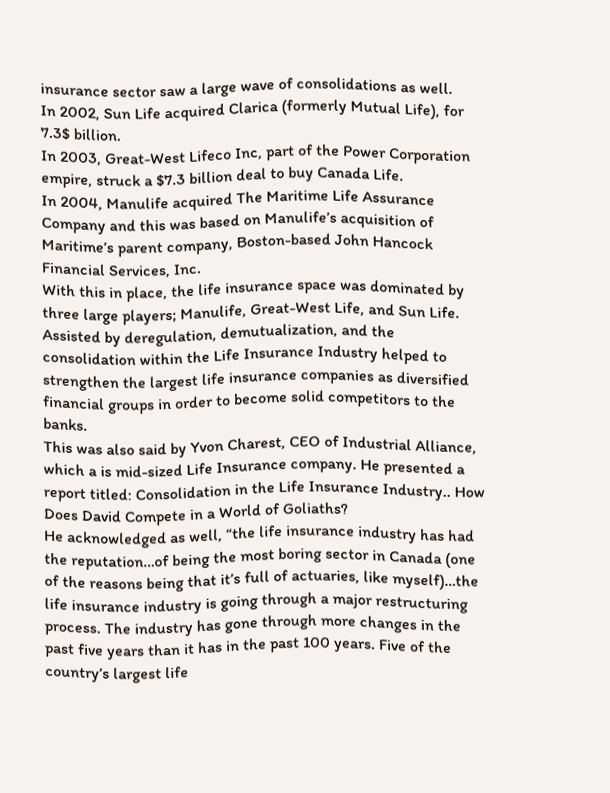insurance sector saw a large wave of consolidations as well.
In 2002, Sun Life acquired Clarica (formerly Mutual Life), for 7.3$ billion.
In 2003, Great-West Lifeco Inc, part of the Power Corporation empire, struck a $7.3 billion deal to buy Canada Life.
In 2004, Manulife acquired The Maritime Life Assurance Company and this was based on Manulife’s acquisition of Maritime’s parent company, Boston-based John Hancock Financial Services, Inc.
With this in place, the life insurance space was dominated by three large players; Manulife, Great-West Life, and Sun Life. Assisted by deregulation, demutualization, and the consolidation within the Life Insurance Industry helped to strengthen the largest life insurance companies as diversified financial groups in order to become solid competitors to the banks.
This was also said by Yvon Charest, CEO of Industrial Alliance, which a is mid-sized Life Insurance company. He presented a report titled: Consolidation in the Life Insurance Industry.. How Does David Compete in a World of Goliaths?
He acknowledged as well, “the life insurance industry has had the reputation…of being the most boring sector in Canada (one of the reasons being that it’s full of actuaries, like myself)…the life insurance industry is going through a major restructuring process. The industry has gone through more changes in the past five years than it has in the past 100 years. Five of the country’s largest life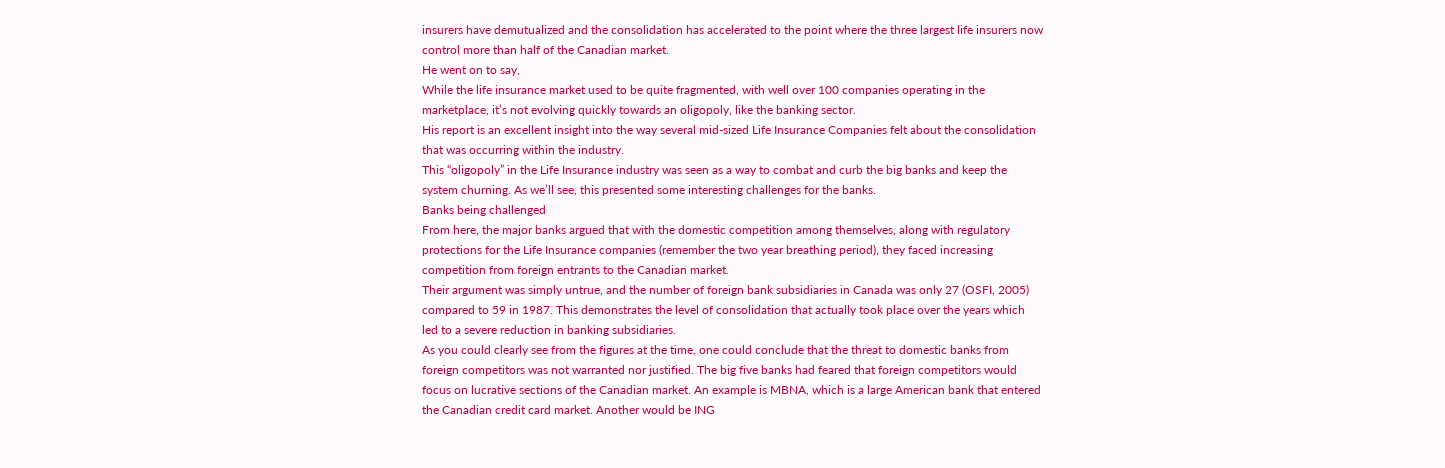insurers have demutualized and the consolidation has accelerated to the point where the three largest life insurers now control more than half of the Canadian market.
He went on to say,
While the life insurance market used to be quite fragmented, with well over 100 companies operating in the marketplace, it’s not evolving quickly towards an oligopoly, like the banking sector.
His report is an excellent insight into the way several mid-sized Life Insurance Companies felt about the consolidation that was occurring within the industry.
This “oligopoly” in the Life Insurance industry was seen as a way to combat and curb the big banks and keep the system churning. As we’ll see, this presented some interesting challenges for the banks.
Banks being challenged
From here, the major banks argued that with the domestic competition among themselves, along with regulatory protections for the Life Insurance companies (remember the two year breathing period), they faced increasing competition from foreign entrants to the Canadian market.
Their argument was simply untrue, and the number of foreign bank subsidiaries in Canada was only 27 (OSFI, 2005) compared to 59 in 1987. This demonstrates the level of consolidation that actually took place over the years which led to a severe reduction in banking subsidiaries.
As you could clearly see from the figures at the time, one could conclude that the threat to domestic banks from foreign competitors was not warranted nor justified. The big five banks had feared that foreign competitors would focus on lucrative sections of the Canadian market. An example is MBNA, which is a large American bank that entered the Canadian credit card market. Another would be ING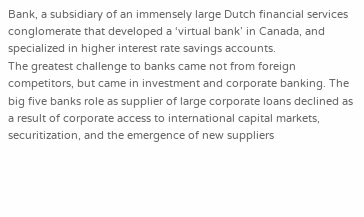Bank, a subsidiary of an immensely large Dutch financial services conglomerate that developed a ‘virtual bank’ in Canada, and specialized in higher interest rate savings accounts.
The greatest challenge to banks came not from foreign competitors, but came in investment and corporate banking. The big five banks role as supplier of large corporate loans declined as a result of corporate access to international capital markets, securitization, and the emergence of new suppliers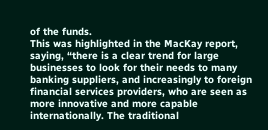of the funds.
This was highlighted in the MacKay report, saying, “there is a clear trend for large businesses to look for their needs to many banking suppliers, and increasingly to foreign financial services providers, who are seen as more innovative and more capable internationally. The traditional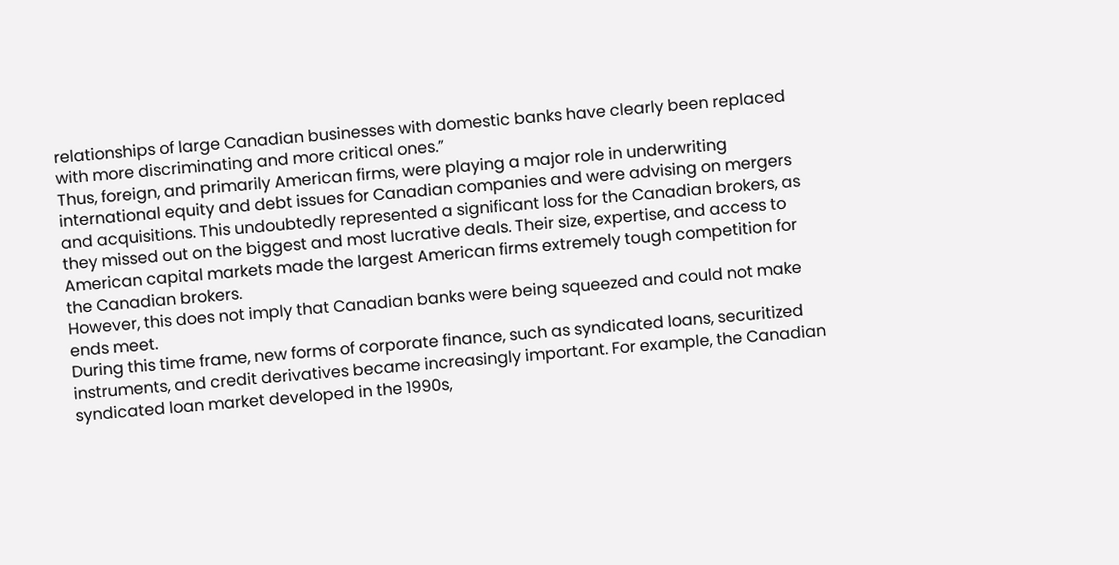relationships of large Canadian businesses with domestic banks have clearly been replaced with more discriminating and more critical ones.”
Thus, foreign, and primarily American firms, were playing a major role in underwriting international equity and debt issues for Canadian companies and were advising on mergers and acquisitions. This undoubtedly represented a significant loss for the Canadian brokers, as they missed out on the biggest and most lucrative deals. Their size, expertise, and access to American capital markets made the largest American firms extremely tough competition for the Canadian brokers.
However, this does not imply that Canadian banks were being squeezed and could not make ends meet.
During this time frame, new forms of corporate finance, such as syndicated loans, securitized instruments, and credit derivatives became increasingly important. For example, the Canadian syndicated loan market developed in the 1990s,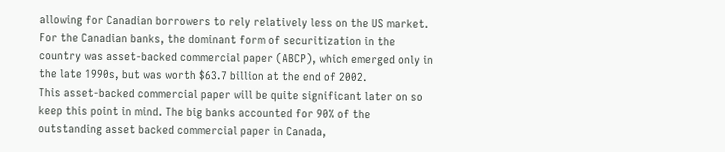allowing for Canadian borrowers to rely relatively less on the US market.
For the Canadian banks, the dominant form of securitization in the country was asset-backed commercial paper (ABCP), which emerged only in the late 1990s, but was worth $63.7 billion at the end of 2002.
This asset-backed commercial paper will be quite significant later on so keep this point in mind. The big banks accounted for 90% of the outstanding asset backed commercial paper in Canada,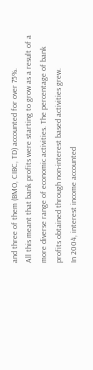and three of them (BMO, CIBC, TD) accounted for over 75%.
All this meant that bank profits were starting to grow as a result of a more diverse range of economic activities. The percentage of bank profits obtained through non-interest based activities grew.
In 2004, interest income accounted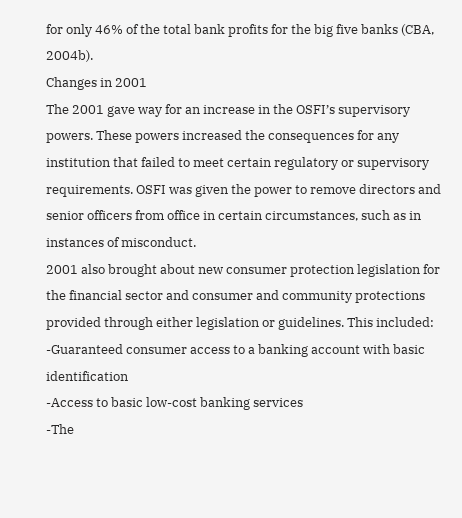for only 46% of the total bank profits for the big five banks (CBA, 2004b).
Changes in 2001
The 2001 gave way for an increase in the OSFI’s supervisory powers. These powers increased the consequences for any institution that failed to meet certain regulatory or supervisory requirements. OSFI was given the power to remove directors and senior officers from office in certain circumstances, such as in instances of misconduct.
2001 also brought about new consumer protection legislation for the financial sector and consumer and community protections provided through either legislation or guidelines. This included:
-Guaranteed consumer access to a banking account with basic identification
-Access to basic low-cost banking services
-The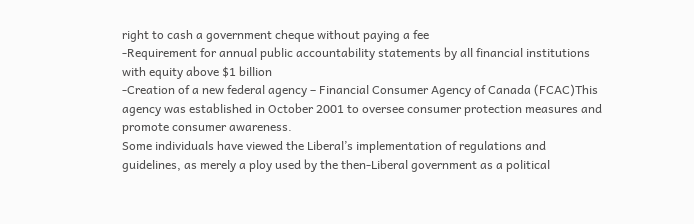right to cash a government cheque without paying a fee
-Requirement for annual public accountability statements by all financial institutions with equity above $1 billion
-Creation of a new federal agency – Financial Consumer Agency of Canada (FCAC)This agency was established in October 2001 to oversee consumer protection measures and promote consumer awareness.
Some individuals have viewed the Liberal’s implementation of regulations and guidelines, as merely a ploy used by the then-Liberal government as a political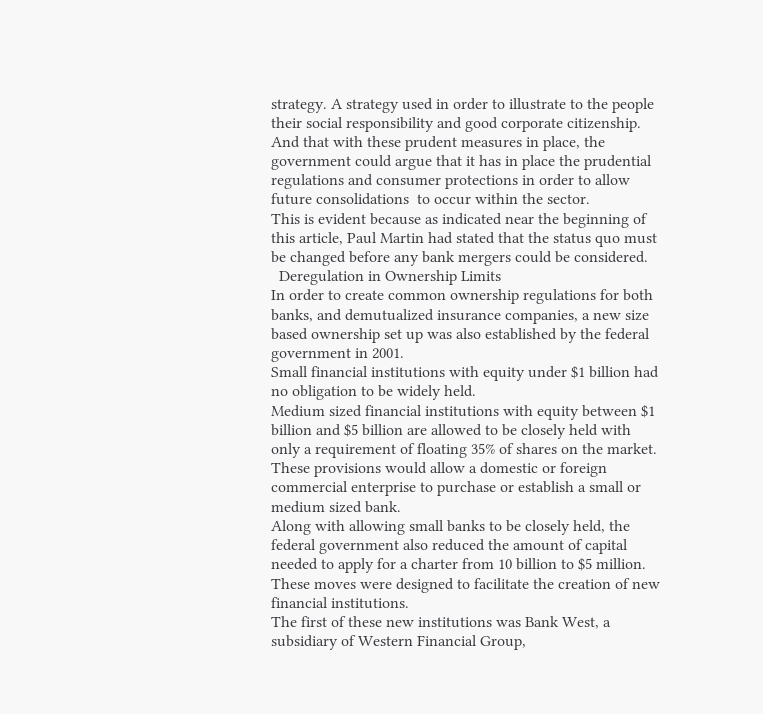strategy. A strategy used in order to illustrate to the people their social responsibility and good corporate citizenship. And that with these prudent measures in place, the government could argue that it has in place the prudential regulations and consumer protections in order to allow future consolidations  to occur within the sector.
This is evident because as indicated near the beginning of this article, Paul Martin had stated that the status quo must be changed before any bank mergers could be considered.
  Deregulation in Ownership Limits
In order to create common ownership regulations for both banks, and demutualized insurance companies, a new size based ownership set up was also established by the federal government in 2001.
Small financial institutions with equity under $1 billion had no obligation to be widely held.
Medium sized financial institutions with equity between $1 billion and $5 billion are allowed to be closely held with only a requirement of floating 35% of shares on the market. These provisions would allow a domestic or foreign commercial enterprise to purchase or establish a small or medium sized bank.
Along with allowing small banks to be closely held, the federal government also reduced the amount of capital needed to apply for a charter from 10 billion to $5 million. These moves were designed to facilitate the creation of new financial institutions.
The first of these new institutions was Bank West, a subsidiary of Western Financial Group,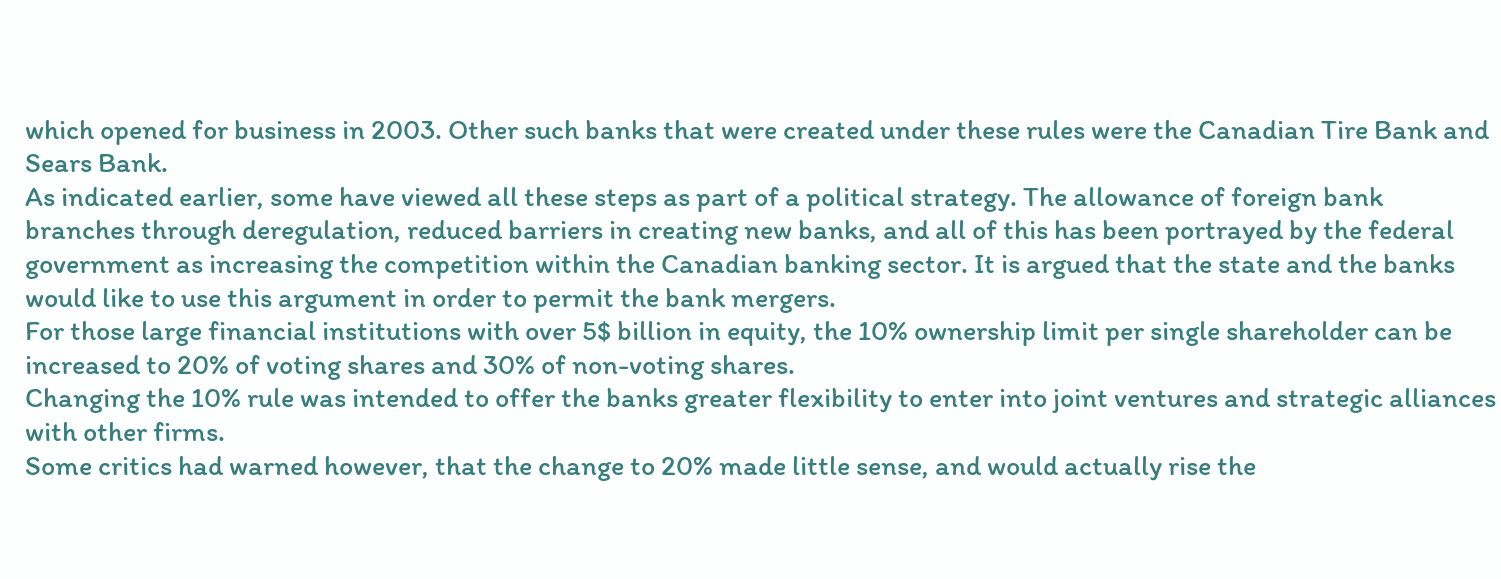which opened for business in 2003. Other such banks that were created under these rules were the Canadian Tire Bank and Sears Bank.
As indicated earlier, some have viewed all these steps as part of a political strategy. The allowance of foreign bank branches through deregulation, reduced barriers in creating new banks, and all of this has been portrayed by the federal government as increasing the competition within the Canadian banking sector. It is argued that the state and the banks would like to use this argument in order to permit the bank mergers.
For those large financial institutions with over 5$ billion in equity, the 10% ownership limit per single shareholder can be increased to 20% of voting shares and 30% of non-voting shares.
Changing the 10% rule was intended to offer the banks greater flexibility to enter into joint ventures and strategic alliances with other firms.
Some critics had warned however, that the change to 20% made little sense, and would actually rise the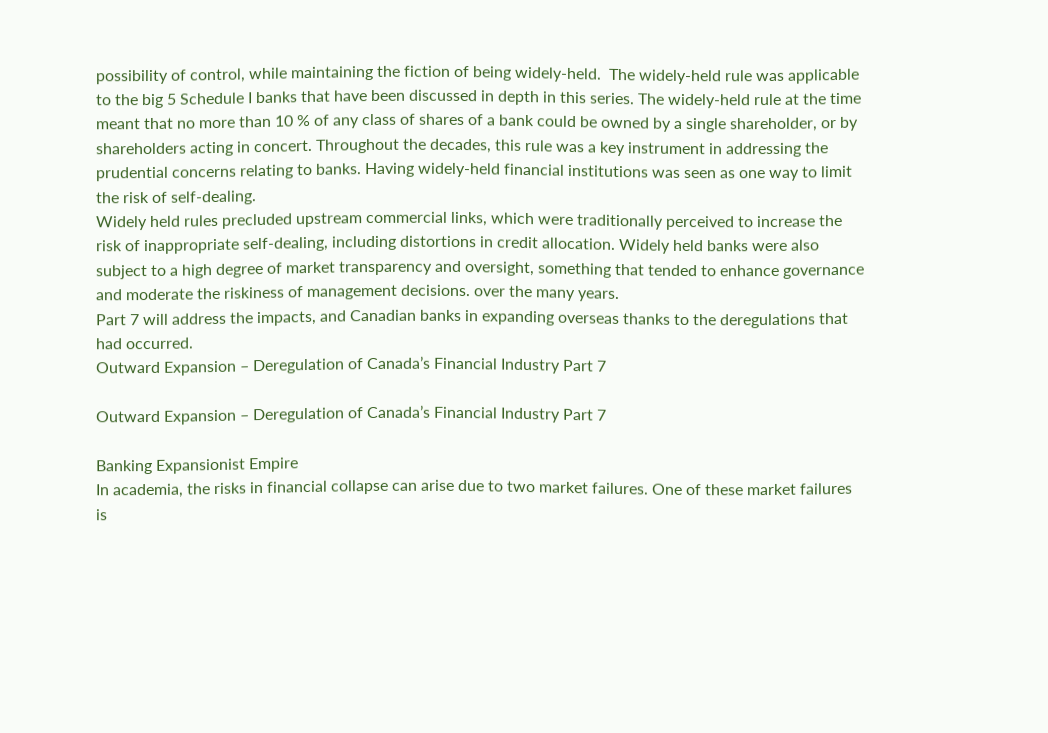possibility of control, while maintaining the fiction of being widely-held.  The widely-held rule was applicable to the big 5 Schedule I banks that have been discussed in depth in this series. The widely-held rule at the time meant that no more than 10 % of any class of shares of a bank could be owned by a single shareholder, or by shareholders acting in concert. Throughout the decades, this rule was a key instrument in addressing the prudential concerns relating to banks. Having widely-held financial institutions was seen as one way to limit the risk of self-dealing.
Widely held rules precluded upstream commercial links, which were traditionally perceived to increase the risk of inappropriate self-dealing, including distortions in credit allocation. Widely held banks were also subject to a high degree of market transparency and oversight, something that tended to enhance governance and moderate the riskiness of management decisions. over the many years.
Part 7 will address the impacts, and Canadian banks in expanding overseas thanks to the deregulations that had occurred.
Outward Expansion – Deregulation of Canada’s Financial Industry Part 7

Outward Expansion – Deregulation of Canada’s Financial Industry Part 7

Banking Expansionist Empire
In academia, the risks in financial collapse can arise due to two market failures. One of these market failures is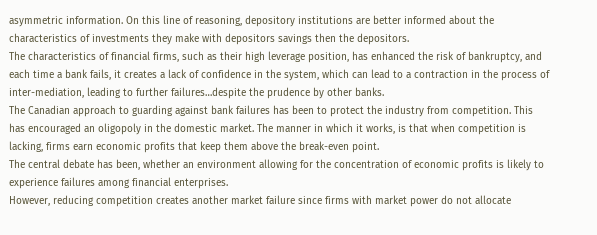asymmetric information. On this line of reasoning, depository institutions are better informed about the characteristics of investments they make with depositors savings then the depositors.
The characteristics of financial firms, such as their high leverage position, has enhanced the risk of bankruptcy, and each time a bank fails, it creates a lack of confidence in the system, which can lead to a contraction in the process of inter-mediation, leading to further failures…despite the prudence by other banks.
The Canadian approach to guarding against bank failures has been to protect the industry from competition. This has encouraged an oligopoly in the domestic market. The manner in which it works, is that when competition is lacking, firms earn economic profits that keep them above the break-even point.
The central debate has been, whether an environment allowing for the concentration of economic profits is likely to experience failures among financial enterprises.
However, reducing competition creates another market failure since firms with market power do not allocate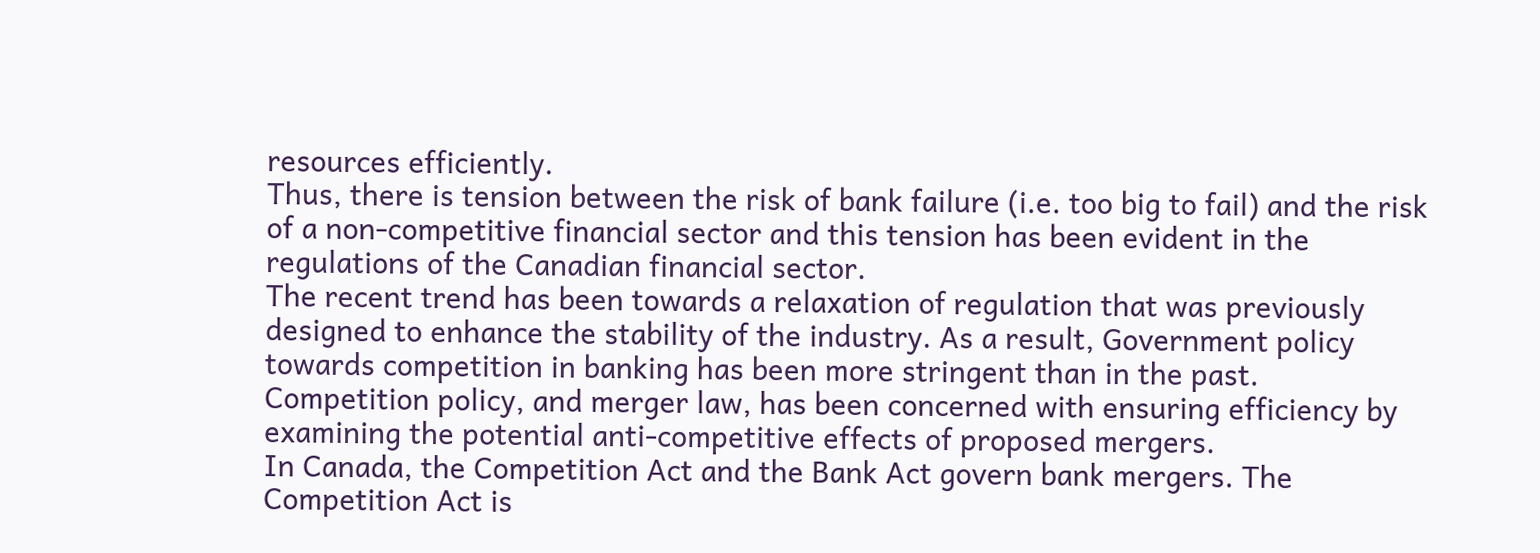resources efficiently.
Thus, there is tension between the risk of bank failure (i.e. too big to fail) and the risk of a non-competitive financial sector and this tension has been evident in the regulations of the Canadian financial sector.
The recent trend has been towards a relaxation of regulation that was previously designed to enhance the stability of the industry. As a result, Government policy towards competition in banking has been more stringent than in the past.
Competition policy, and merger law, has been concerned with ensuring efficiency by examining the potential anti-competitive effects of proposed mergers.
In Canada, the Competition Act and the Bank Act govern bank mergers. The Competition Act is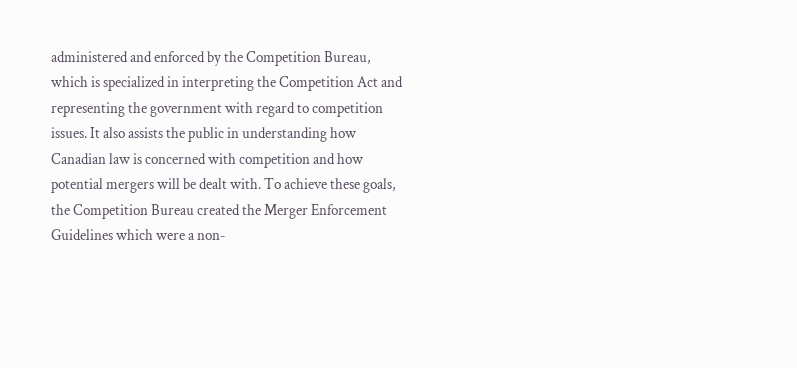administered and enforced by the Competition Bureau, which is specialized in interpreting the Competition Act and representing the government with regard to competition issues. It also assists the public in understanding how Canadian law is concerned with competition and how potential mergers will be dealt with. To achieve these goals, the Competition Bureau created the Merger Enforcement Guidelines which were a non-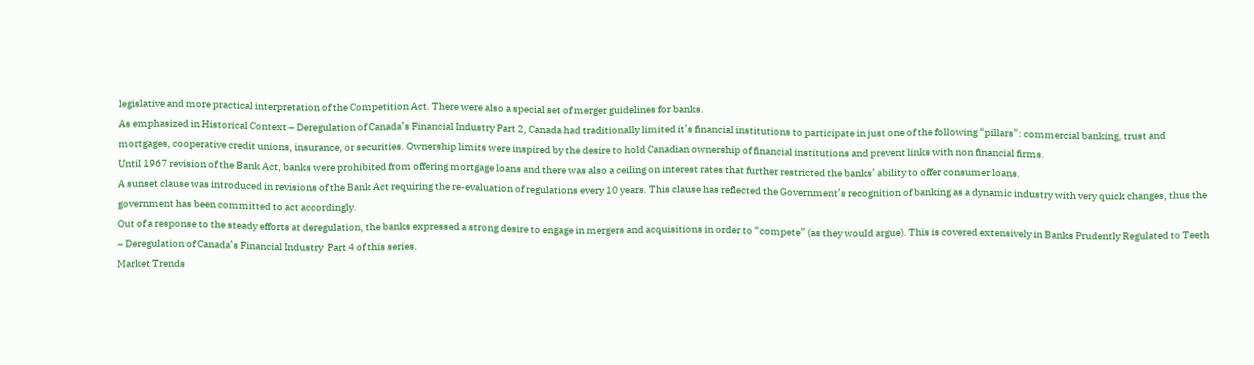legislative and more practical interpretation of the Competition Act. There were also a special set of merger guidelines for banks.
As emphasized in Historical Context – Deregulation of Canada’s Financial Industry Part 2, Canada had traditionally limited it’s financial institutions to participate in just one of the following “pillars”: commercial banking, trust and mortgages, cooperative credit unions, insurance, or securities. Ownership limits were inspired by the desire to hold Canadian ownership of financial institutions and prevent links with non financial firms.
Until 1967 revision of the Bank Act, banks were prohibited from offering mortgage loans and there was also a ceiling on interest rates that further restricted the banks’ ability to offer consumer loans.
A sunset clause was introduced in revisions of the Bank Act requiring the re-evaluation of regulations every 10 years. This clause has reflected the Government’s recognition of banking as a dynamic industry with very quick changes, thus the government has been committed to act accordingly.
Out of a response to the steady efforts at deregulation, the banks expressed a strong desire to engage in mergers and acquisitions in order to “compete” (as they would argue). This is covered extensively in Banks Prudently Regulated to Teeth – Deregulation of Canada’s Financial Industry  Part 4 of this series.
Market Trends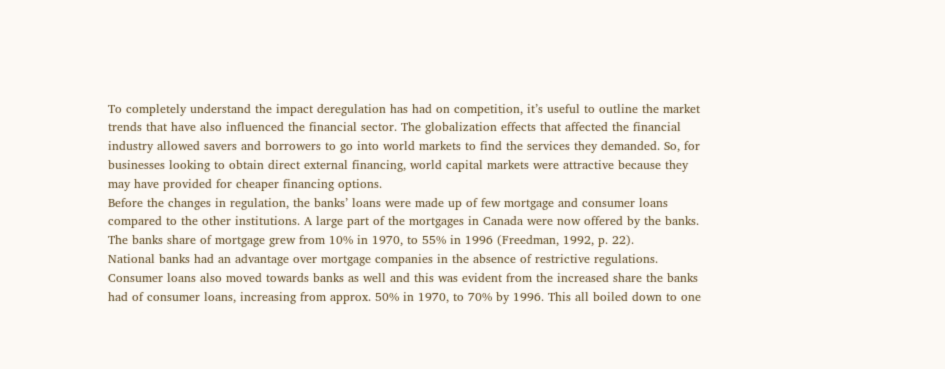To completely understand the impact deregulation has had on competition, it’s useful to outline the market trends that have also influenced the financial sector. The globalization effects that affected the financial industry allowed savers and borrowers to go into world markets to find the services they demanded. So, for businesses looking to obtain direct external financing, world capital markets were attractive because they may have provided for cheaper financing options.
Before the changes in regulation, the banks’ loans were made up of few mortgage and consumer loans compared to the other institutions. A large part of the mortgages in Canada were now offered by the banks. The banks share of mortgage grew from 10% in 1970, to 55% in 1996 (Freedman, 1992, p. 22).
National banks had an advantage over mortgage companies in the absence of restrictive regulations.
Consumer loans also moved towards banks as well and this was evident from the increased share the banks had of consumer loans, increasing from approx. 50% in 1970, to 70% by 1996. This all boiled down to one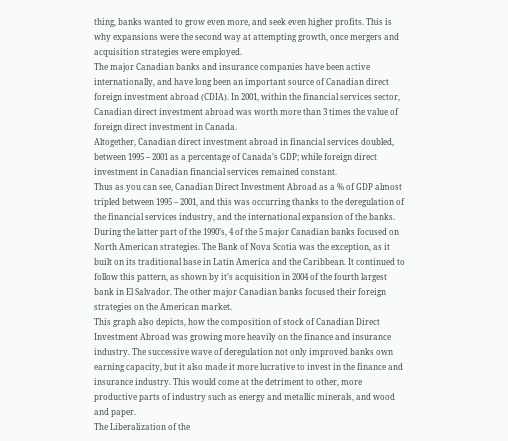thing, banks wanted to grow even more, and seek even higher profits. This is why expansions were the second way at attempting growth, once mergers and acquisition strategies were employed.
The major Canadian banks and insurance companies have been active internationally, and have long been an important source of Canadian direct foreign investment abroad (CDIA). In 2001, within the financial services sector, Canadian direct investment abroad was worth more than 3 times the value of foreign direct investment in Canada.
Altogether, Canadian direct investment abroad in financial services doubled, between 1995 – 2001 as a percentage of Canada’s GDP; while foreign direct investment in Canadian financial services remained constant.
Thus as you can see, Canadian Direct Investment Abroad as a % of GDP almost tripled between 1995 – 2001, and this was occurring thanks to the deregulation of the financial services industry, and the international expansion of the banks.
During the latter part of the 1990’s, 4 of the 5 major Canadian banks focused on North American strategies. The Bank of Nova Scotia was the exception, as it built on its traditional base in Latin America and the Caribbean. It continued to follow this pattern, as shown by it’s acquisition in 2004 of the fourth largest bank in El Salvador. The other major Canadian banks focused their foreign strategies on the American market.
This graph also depicts, how the composition of stock of Canadian Direct Investment Abroad was growing more heavily on the finance and insurance industry. The successive wave of deregulation not only improved banks own earning capacity, but it also made it more lucrative to invest in the finance and insurance industry. This would come at the detriment to other, more productive parts of industry such as energy and metallic minerals, and wood and paper.
The Liberalization of the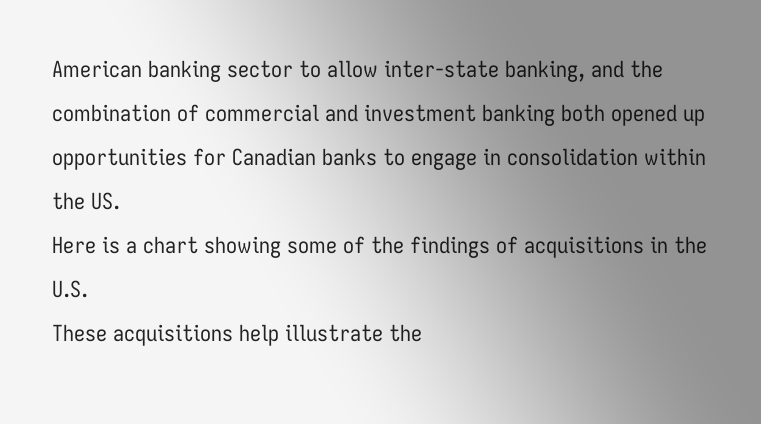American banking sector to allow inter-state banking, and the combination of commercial and investment banking both opened up opportunities for Canadian banks to engage in consolidation within the US.
Here is a chart showing some of the findings of acquisitions in the U.S.
These acquisitions help illustrate the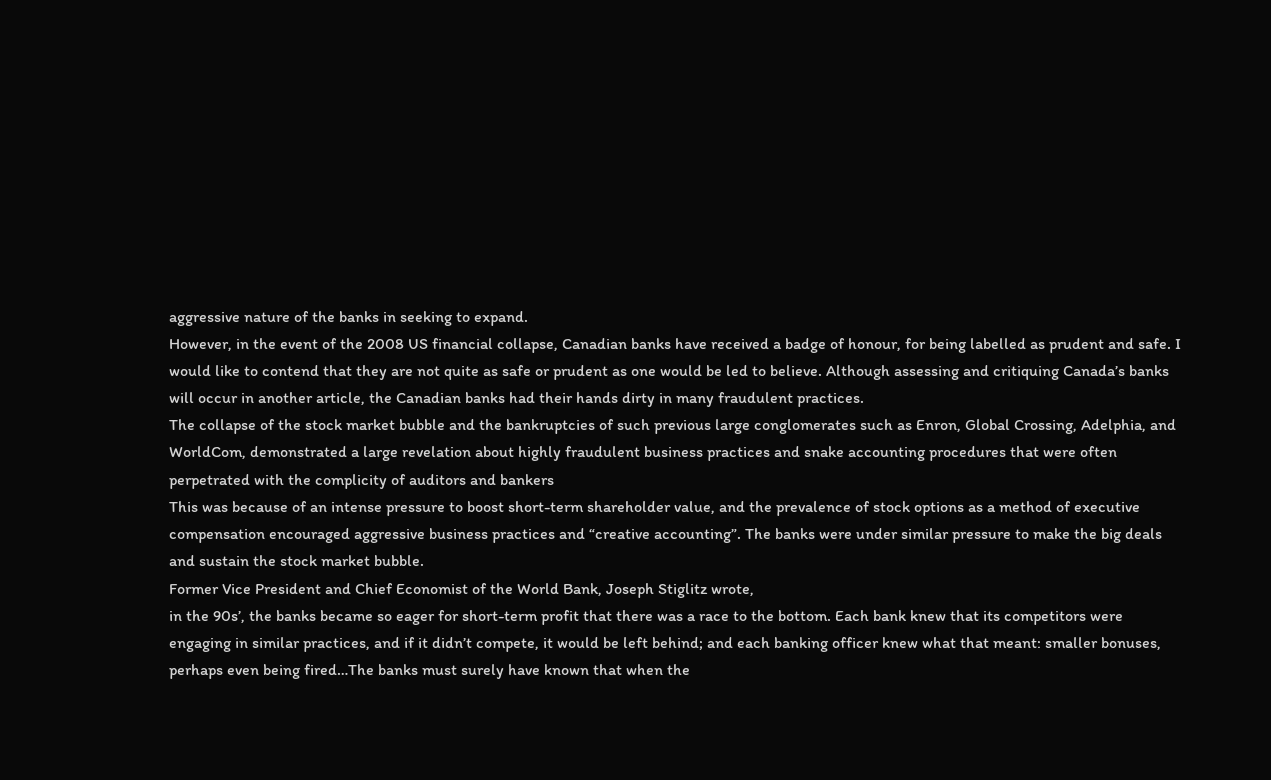aggressive nature of the banks in seeking to expand.
However, in the event of the 2008 US financial collapse, Canadian banks have received a badge of honour, for being labelled as prudent and safe. I would like to contend that they are not quite as safe or prudent as one would be led to believe. Although assessing and critiquing Canada’s banks will occur in another article, the Canadian banks had their hands dirty in many fraudulent practices.
The collapse of the stock market bubble and the bankruptcies of such previous large conglomerates such as Enron, Global Crossing, Adelphia, and WorldCom, demonstrated a large revelation about highly fraudulent business practices and snake accounting procedures that were often perpetrated with the complicity of auditors and bankers
This was because of an intense pressure to boost short-term shareholder value, and the prevalence of stock options as a method of executive compensation encouraged aggressive business practices and “creative accounting”. The banks were under similar pressure to make the big deals and sustain the stock market bubble.
Former Vice President and Chief Economist of the World Bank, Joseph Stiglitz wrote,
in the 90s’, the banks became so eager for short-term profit that there was a race to the bottom. Each bank knew that its competitors were engaging in similar practices, and if it didn’t compete, it would be left behind; and each banking officer knew what that meant: smaller bonuses, perhaps even being fired…The banks must surely have known that when the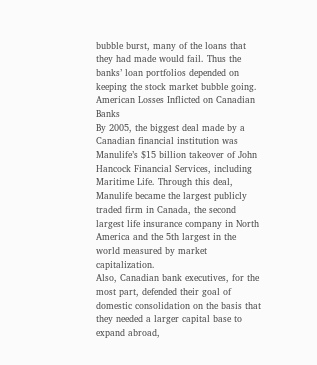bubble burst, many of the loans that they had made would fail. Thus the banks’ loan portfolios depended on keeping the stock market bubble going.
American Losses Inflicted on Canadian Banks
By 2005, the biggest deal made by a Canadian financial institution was Manulife’s $15 billion takeover of John Hancock Financial Services, including Maritime Life. Through this deal, Manulife became the largest publicly traded firm in Canada, the second largest life insurance company in North America and the 5th largest in the world measured by market capitalization.
Also, Canadian bank executives, for the most part, defended their goal of domestic consolidation on the basis that they needed a larger capital base to expand abroad,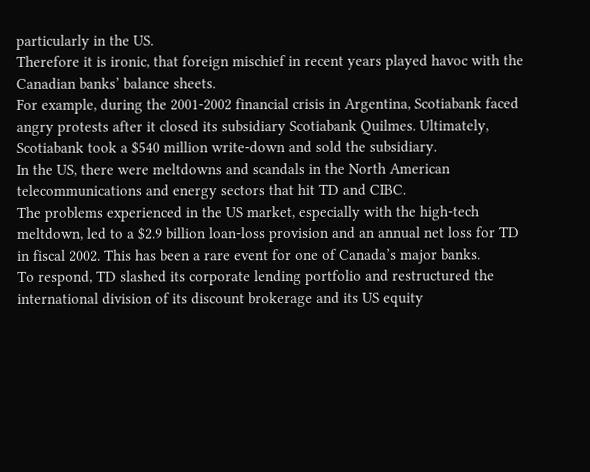particularly in the US.
Therefore it is ironic, that foreign mischief in recent years played havoc with the Canadian banks’ balance sheets.
For example, during the 2001-2002 financial crisis in Argentina, Scotiabank faced angry protests after it closed its subsidiary Scotiabank Quilmes. Ultimately, Scotiabank took a $540 million write-down and sold the subsidiary.
In the US, there were meltdowns and scandals in the North American telecommunications and energy sectors that hit TD and CIBC.
The problems experienced in the US market, especially with the high-tech meltdown, led to a $2.9 billion loan-loss provision and an annual net loss for TD in fiscal 2002. This has been a rare event for one of Canada’s major banks.
To respond, TD slashed its corporate lending portfolio and restructured the international division of its discount brokerage and its US equity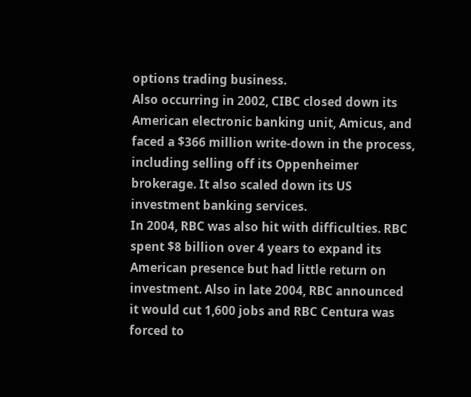options trading business.
Also occurring in 2002, CIBC closed down its American electronic banking unit, Amicus, and faced a $366 million write-down in the process, including selling off its Oppenheimer brokerage. It also scaled down its US investment banking services.
In 2004, RBC was also hit with difficulties. RBC spent $8 billion over 4 years to expand its American presence but had little return on investment. Also in late 2004, RBC announced it would cut 1,600 jobs and RBC Centura was forced to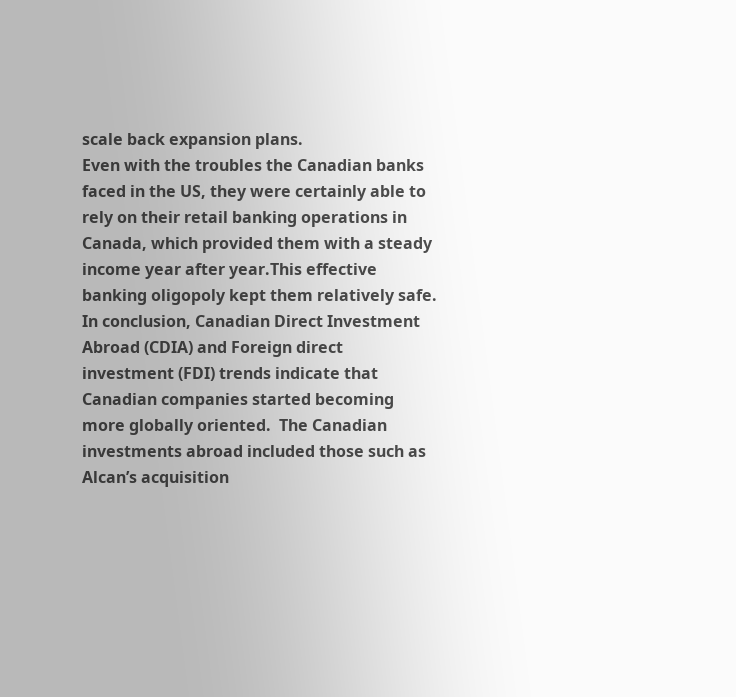scale back expansion plans.
Even with the troubles the Canadian banks faced in the US, they were certainly able to rely on their retail banking operations in Canada, which provided them with a steady income year after year.This effective banking oligopoly kept them relatively safe.
In conclusion, Canadian Direct Investment Abroad (CDIA) and Foreign direct investment (FDI) trends indicate that Canadian companies started becoming more globally oriented.  The Canadian investments abroad included those such as Alcan’s acquisition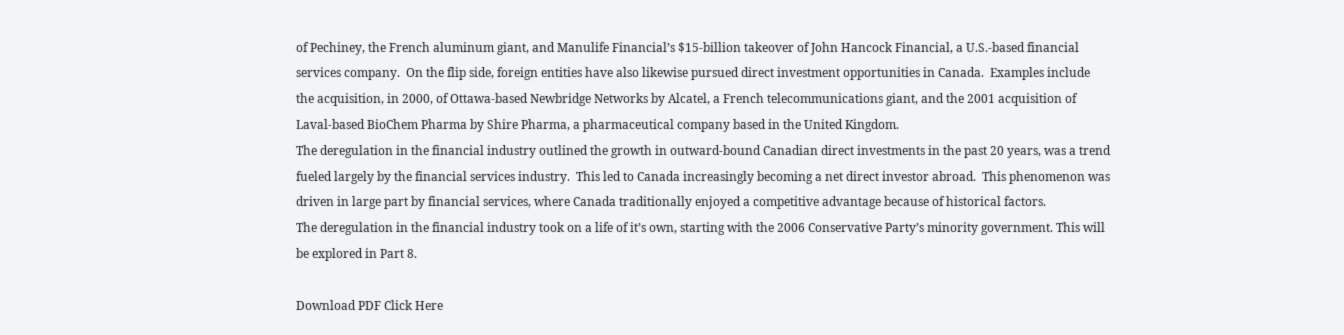of Pechiney, the French aluminum giant, and Manulife Financial’s $15‑billion takeover of John Hancock Financial, a U.S.-based financial services company.  On the flip side, foreign entities have also likewise pursued direct investment opportunities in Canada.  Examples include the acquisition, in 2000, of Ottawa-based Newbridge Networks by Alcatel, a French telecommunications giant, and the 2001 acquisition of Laval-based BioChem Pharma by Shire Pharma, a pharmaceutical company based in the United Kingdom.
The deregulation in the financial industry outlined the growth in outward-bound Canadian direct investments in the past 20 years, was a trend fueled largely by the financial services industry.  This led to Canada increasingly becoming a net direct investor abroad.  This phenomenon was driven in large part by financial services, where Canada traditionally enjoyed a competitive advantage because of historical factors.
The deregulation in the financial industry took on a life of it’s own, starting with the 2006 Conservative Party’s minority government. This will be explored in Part 8.

Download PDF Click Here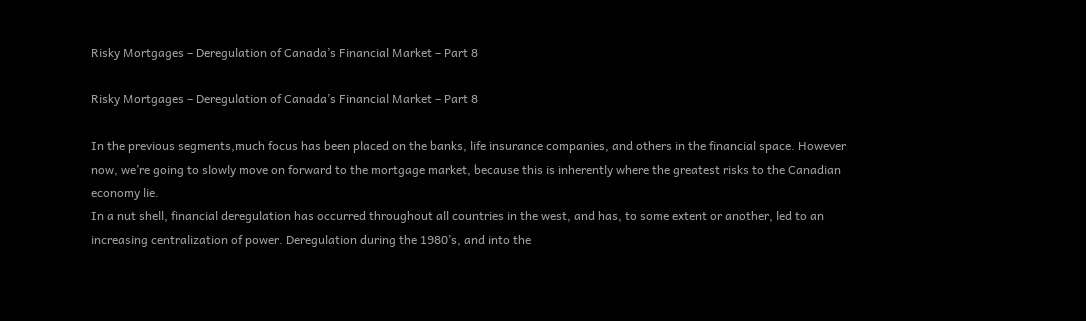Risky Mortgages – Deregulation of Canada’s Financial Market – Part 8

Risky Mortgages – Deregulation of Canada’s Financial Market – Part 8

In the previous segments,much focus has been placed on the banks, life insurance companies, and others in the financial space. However now, we’re going to slowly move on forward to the mortgage market, because this is inherently where the greatest risks to the Canadian economy lie.
In a nut shell, financial deregulation has occurred throughout all countries in the west, and has, to some extent or another, led to an increasing centralization of power. Deregulation during the 1980’s, and into the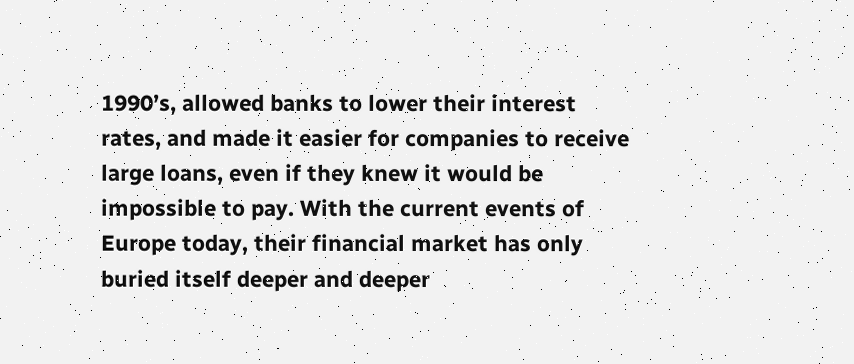1990’s, allowed banks to lower their interest rates, and made it easier for companies to receive large loans, even if they knew it would be impossible to pay. With the current events of Europe today, their financial market has only buried itself deeper and deeper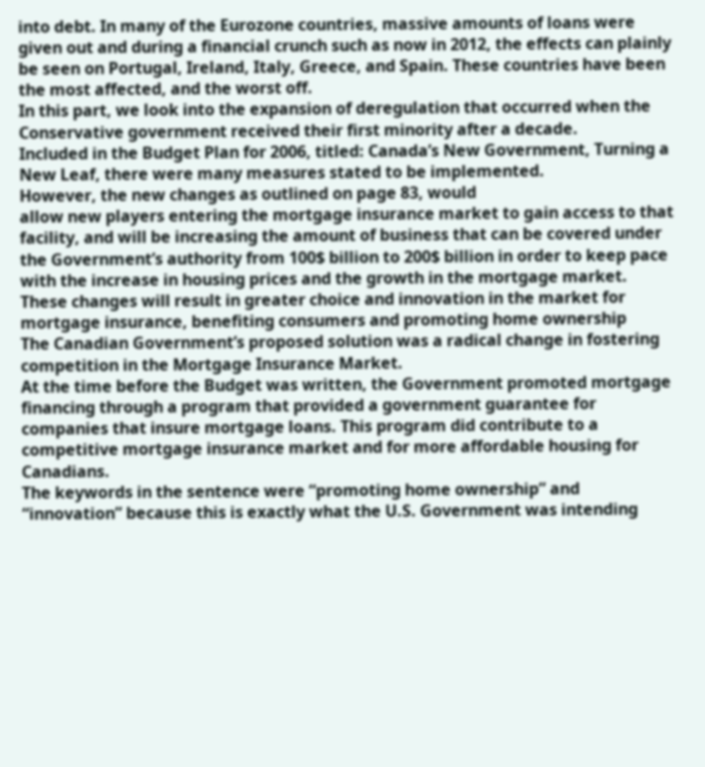into debt. In many of the Eurozone countries, massive amounts of loans were given out and during a financial crunch such as now in 2012, the effects can plainly be seen on Portugal, Ireland, Italy, Greece, and Spain. These countries have been the most affected, and the worst off.
In this part, we look into the expansion of deregulation that occurred when the Conservative government received their first minority after a decade.
Included in the Budget Plan for 2006, titled: Canada’s New Government, Turning a New Leaf, there were many measures stated to be implemented.
However, the new changes as outlined on page 83, would
allow new players entering the mortgage insurance market to gain access to that facility, and will be increasing the amount of business that can be covered under the Government’s authority from 100$ billion to 200$ billion in order to keep pace with the increase in housing prices and the growth in the mortgage market. These changes will result in greater choice and innovation in the market for mortgage insurance, benefiting consumers and promoting home ownership
The Canadian Government’s proposed solution was a radical change in fostering competition in the Mortgage Insurance Market.
At the time before the Budget was written, the Government promoted mortgage financing through a program that provided a government guarantee for companies that insure mortgage loans. This program did contribute to a competitive mortgage insurance market and for more affordable housing for Canadians.
The keywords in the sentence were “promoting home ownership” and “innovation” because this is exactly what the U.S. Government was intending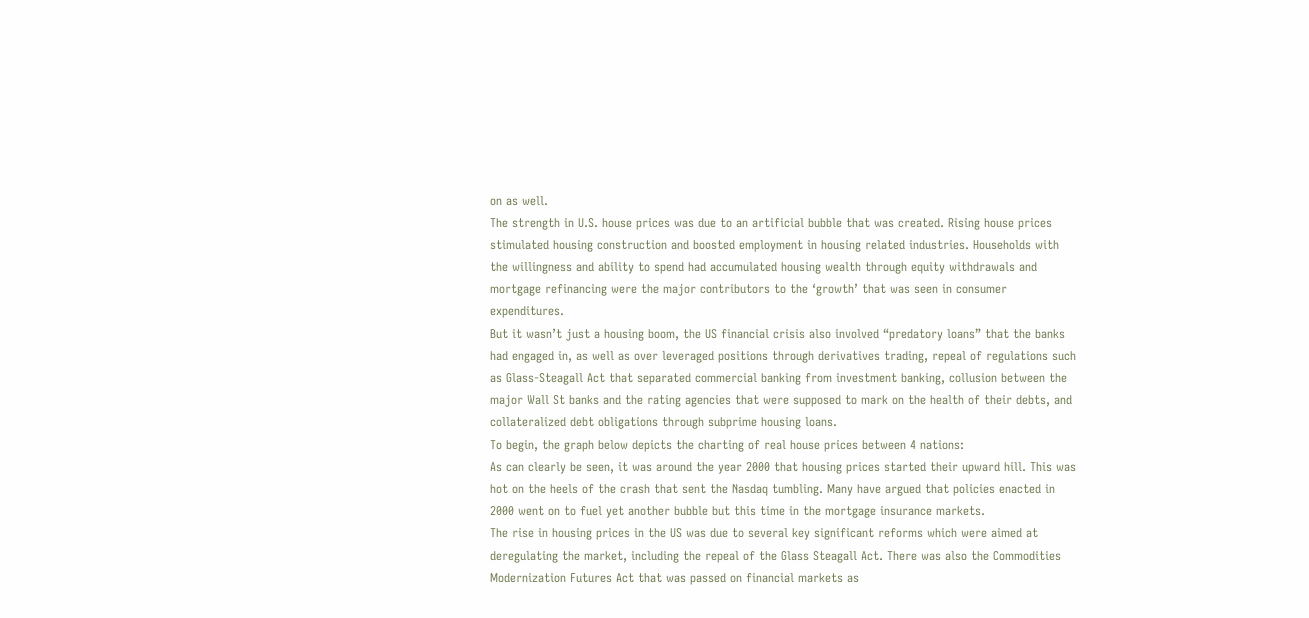on as well.
The strength in U.S. house prices was due to an artificial bubble that was created. Rising house prices stimulated housing construction and boosted employment in housing related industries. Households with the willingness and ability to spend had accumulated housing wealth through equity withdrawals and mortgage refinancing were the major contributors to the ‘growth’ that was seen in consumer expenditures.
But it wasn’t just a housing boom, the US financial crisis also involved “predatory loans” that the banks had engaged in, as well as over leveraged positions through derivatives trading, repeal of regulations such as Glass-Steagall Act that separated commercial banking from investment banking, collusion between the major Wall St banks and the rating agencies that were supposed to mark on the health of their debts, and collateralized debt obligations through subprime housing loans.
To begin, the graph below depicts the charting of real house prices between 4 nations:
As can clearly be seen, it was around the year 2000 that housing prices started their upward hill. This was hot on the heels of the crash that sent the Nasdaq tumbling. Many have argued that policies enacted in 2000 went on to fuel yet another bubble but this time in the mortgage insurance markets.
The rise in housing prices in the US was due to several key significant reforms which were aimed at deregulating the market, including the repeal of the Glass Steagall Act. There was also the Commodities Modernization Futures Act that was passed on financial markets as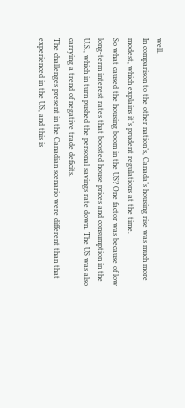well.
In comparison to the other nation’s, Canada’s housing rise was much more modest, which explains it’s prudent regulations at the time.
So what caused the housing boom in the US? One factor was because of low long-term interest rates that boosted house prices and consumption in the U.S., which in turn pushed the personal savings rate down. The US was also carrying a trend of negative trade deficits.
The challenges present in the Canadian scenario were different than that experienced in the US, and this is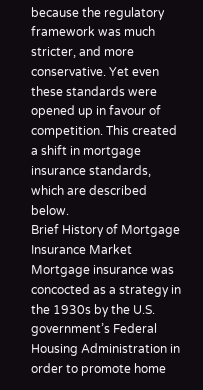because the regulatory framework was much stricter, and more conservative. Yet even these standards were opened up in favour of competition. This created a shift in mortgage insurance standards, which are described below.
Brief History of Mortgage Insurance Market
Mortgage insurance was concocted as a strategy in the 1930s by the U.S. government’s Federal Housing Administration in order to promote home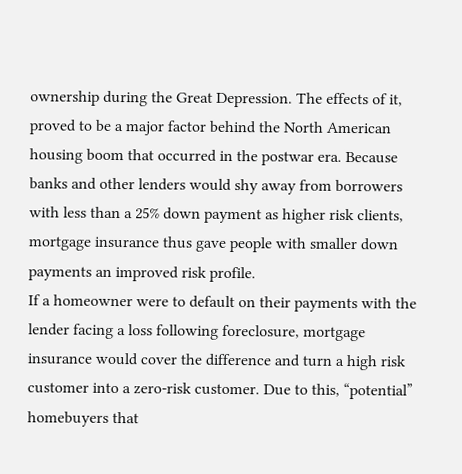ownership during the Great Depression. The effects of it, proved to be a major factor behind the North American housing boom that occurred in the postwar era. Because banks and other lenders would shy away from borrowers with less than a 25% down payment as higher risk clients, mortgage insurance thus gave people with smaller down payments an improved risk profile.
If a homeowner were to default on their payments with the lender facing a loss following foreclosure, mortgage insurance would cover the difference and turn a high risk customer into a zero-risk customer. Due to this, “potential” homebuyers that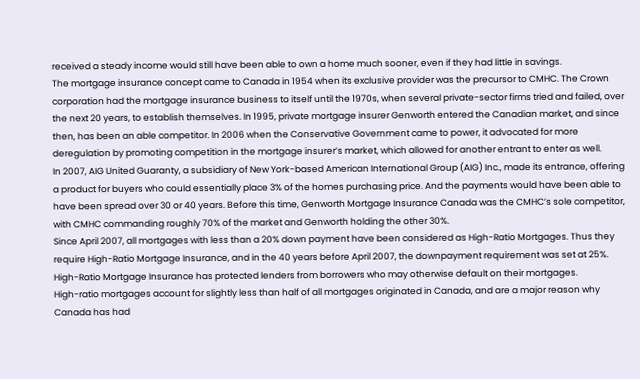received a steady income would still have been able to own a home much sooner, even if they had little in savings.
The mortgage insurance concept came to Canada in 1954 when its exclusive provider was the precursor to CMHC. The Crown corporation had the mortgage insurance business to itself until the 1970s, when several private-sector firms tried and failed, over the next 20 years, to establish themselves. In 1995, private mortgage insurer Genworth entered the Canadian market, and since then, has been an able competitor. In 2006 when the Conservative Government came to power, it advocated for more deregulation by promoting competition in the mortgage insurer’s market, which allowed for another entrant to enter as well.
In 2007, AIG United Guaranty, a subsidiary of New York-based American International Group (AIG) Inc., made its entrance, offering a product for buyers who could essentially place 3% of the homes purchasing price. And the payments would have been able to have been spread over 30 or 40 years. Before this time, Genworth Mortgage Insurance Canada was the CMHC’s sole competitor, with CMHC commanding roughly 70% of the market and Genworth holding the other 30%.
Since April 2007, all mortgages with less than a 20% down payment have been considered as High-Ratio Mortgages. Thus they require High-Ratio Mortgage Insurance, and in the 40 years before April 2007, the downpayment requirement was set at 25%. High-Ratio Mortgage Insurance has protected lenders from borrowers who may otherwise default on their mortgages.
High-ratio mortgages account for slightly less than half of all mortgages originated in Canada, and are a major reason why Canada has had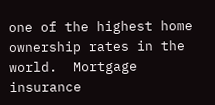one of the highest home ownership rates in the world.  Mortgage insurance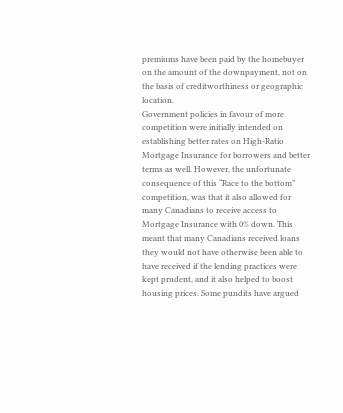premiums have been paid by the homebuyer on the amount of the downpayment, not on the basis of creditworthiness or geographic location.
Government policies in favour of more competition were initially intended on establishing better rates on High-Ratio Mortgage Insurance for borrowers and better terms as well. However, the unfortunate consequence of this “Race to the bottom” competition, was that it also allowed for many Canadians to receive access to Mortgage Insurance with 0% down. This meant that many Canadians received loans they would not have otherwise been able to have received if the lending practices were kept prudent, and it also helped to boost housing prices. Some pundits have argued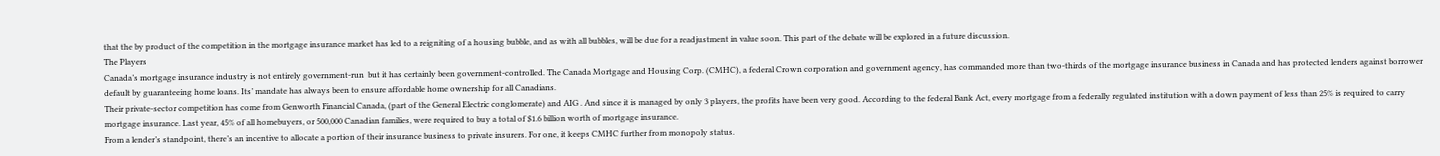that the by product of the competition in the mortgage insurance market has led to a reigniting of a housing bubble, and as with all bubbles, will be due for a readjustment in value soon. This part of the debate will be explored in a future discussion.
The Players
Canada’s mortgage insurance industry is not entirely government-run  but it has certainly been government-controlled. The Canada Mortgage and Housing Corp. (CMHC), a federal Crown corporation and government agency, has commanded more than two-thirds of the mortgage insurance business in Canada and has protected lenders against borrower default by guaranteeing home loans. Its’ mandate has always been to ensure affordable home ownership for all Canadians.
Their private-sector competition has come from Genworth Financial Canada, (part of the General Electric conglomerate) and AIG . And since it is managed by only 3 players, the profits have been very good. According to the federal Bank Act, every mortgage from a federally regulated institution with a down payment of less than 25% is required to carry mortgage insurance. Last year, 45% of all homebuyers, or 500,000 Canadian families, were required to buy a total of $1.6 billion worth of mortgage insurance.
From a lender’s standpoint, there’s an incentive to allocate a portion of their insurance business to private insurers. For one, it keeps CMHC further from monopoly status.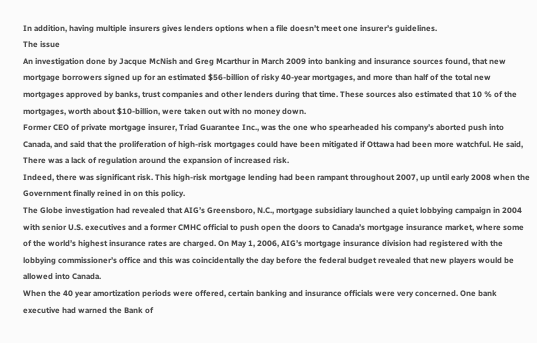In addition, having multiple insurers gives lenders options when a file doesn’t meet one insurer’s guidelines.
The issue
An investigation done by Jacque McNish and Greg Mcarthur in March 2009 into banking and insurance sources found, that new mortgage borrowers signed up for an estimated $56-billion of risky 40-year mortgages, and more than half of the total new mortgages approved by banks, trust companies and other lenders during that time. These sources also estimated that 10 % of the mortgages, worth about $10-billion, were taken out with no money down.
Former CEO of private mortgage insurer, Triad Guarantee Inc., was the one who spearheaded his company’s aborted push into Canada, and said that the proliferation of high-risk mortgages could have been mitigated if Ottawa had been more watchful. He said,
There was a lack of regulation around the expansion of increased risk.
Indeed, there was significant risk. This high-risk mortgage lending had been rampant throughout 2007, up until early 2008 when the Government finally reined in on this policy.
The Globe investigation had revealed that AIG’s Greensboro, N.C., mortgage subsidiary launched a quiet lobbying campaign in 2004 with senior U.S. executives and a former CMHC official to push open the doors to Canada’s mortgage insurance market, where some of the world’s highest insurance rates are charged. On May 1, 2006, AIG’s mortgage insurance division had registered with the lobbying commissioner’s office and this was coincidentally the day before the federal budget revealed that new players would be allowed into Canada.
When the 40 year amortization periods were offered, certain banking and insurance officials were very concerned. One bank executive had warned the Bank of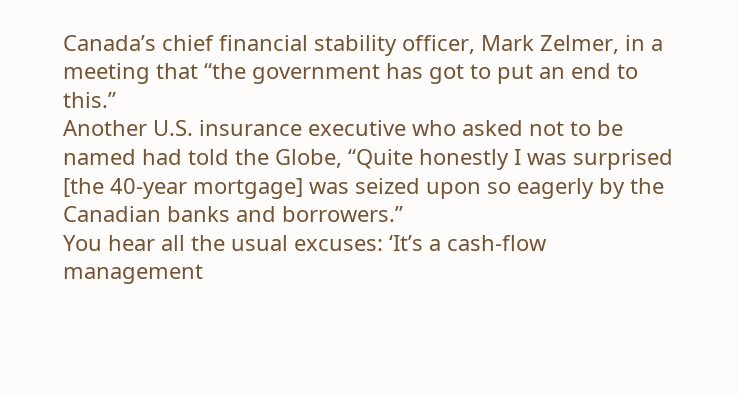Canada’s chief financial stability officer, Mark Zelmer, in a meeting that “the government has got to put an end to this.”
Another U.S. insurance executive who asked not to be named had told the Globe, “Quite honestly I was surprised [the 40-year mortgage] was seized upon so eagerly by the Canadian banks and borrowers.”
You hear all the usual excuses: ‘It’s a cash-flow management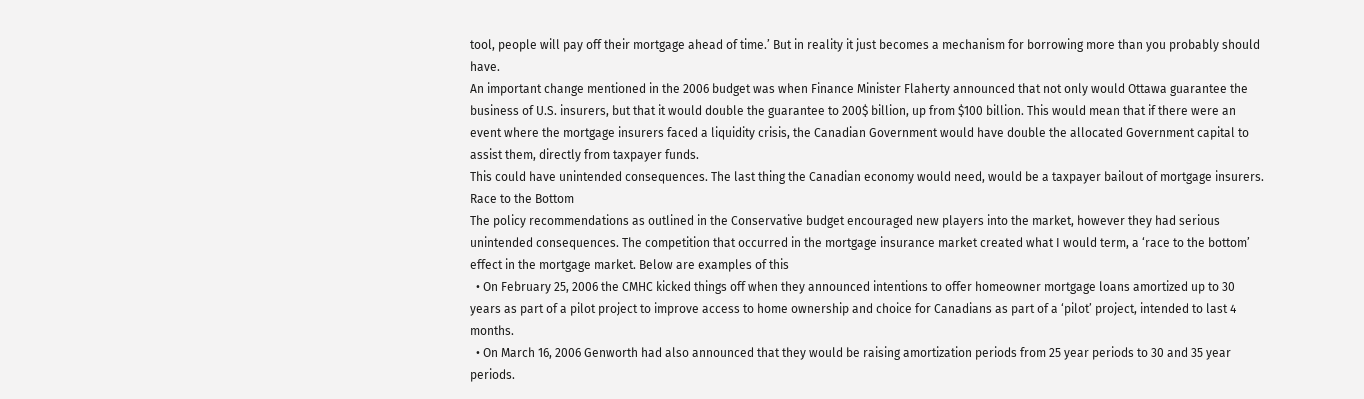tool, people will pay off their mortgage ahead of time.’ But in reality it just becomes a mechanism for borrowing more than you probably should have.
An important change mentioned in the 2006 budget was when Finance Minister Flaherty announced that not only would Ottawa guarantee the business of U.S. insurers, but that it would double the guarantee to 200$ billion, up from $100 billion. This would mean that if there were an event where the mortgage insurers faced a liquidity crisis, the Canadian Government would have double the allocated Government capital to assist them, directly from taxpayer funds.
This could have unintended consequences. The last thing the Canadian economy would need, would be a taxpayer bailout of mortgage insurers.
Race to the Bottom
The policy recommendations as outlined in the Conservative budget encouraged new players into the market, however they had serious unintended consequences. The competition that occurred in the mortgage insurance market created what I would term, a ‘race to the bottom’ effect in the mortgage market. Below are examples of this
  • On February 25, 2006 the CMHC kicked things off when they announced intentions to offer homeowner mortgage loans amortized up to 30 years as part of a pilot project to improve access to home ownership and choice for Canadians as part of a ‘pilot’ project, intended to last 4 months.
  • On March 16, 2006 Genworth had also announced that they would be raising amortization periods from 25 year periods to 30 and 35 year periods.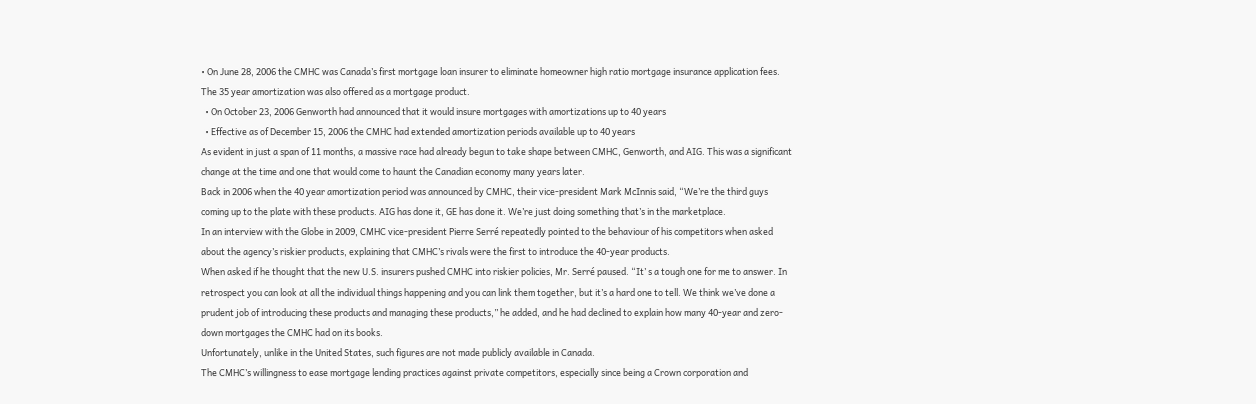• On June 28, 2006 the CMHC was Canada’s first mortgage loan insurer to eliminate homeowner high ratio mortgage insurance application fees. The 35 year amortization was also offered as a mortgage product.
  • On October 23, 2006 Genworth had announced that it would insure mortgages with amortizations up to 40 years
  • Effective as of December 15, 2006 the CMHC had extended amortization periods available up to 40 years
As evident in just a span of 11 months, a massive race had already begun to take shape between CMHC, Genworth, and AIG. This was a significant change at the time and one that would come to haunt the Canadian economy many years later.
Back in 2006 when the 40 year amortization period was announced by CMHC, their vice-president Mark McInnis said, “We’re the third guys coming up to the plate with these products. AIG has done it, GE has done it. We’re just doing something that’s in the marketplace.
In an interview with the Globe in 2009, CMHC vice-president Pierre Serré repeatedly pointed to the behaviour of his competitors when asked about the agency’s riskier products, explaining that CMHC’s rivals were the first to introduce the 40-year products.
When asked if he thought that the new U.S. insurers pushed CMHC into riskier policies, Mr. Serré paused. “It’ s a tough one for me to answer. In retrospect you can look at all the individual things happening and you can link them together, but it’s a hard one to tell. We think we’ve done a prudent job of introducing these products and managing these products,” he added, and he had declined to explain how many 40-year and zero-down mortgages the CMHC had on its books.
Unfortunately, unlike in the United States, such figures are not made publicly available in Canada.
The CMHC’s willingness to ease mortgage lending practices against private competitors, especially since being a Crown corporation and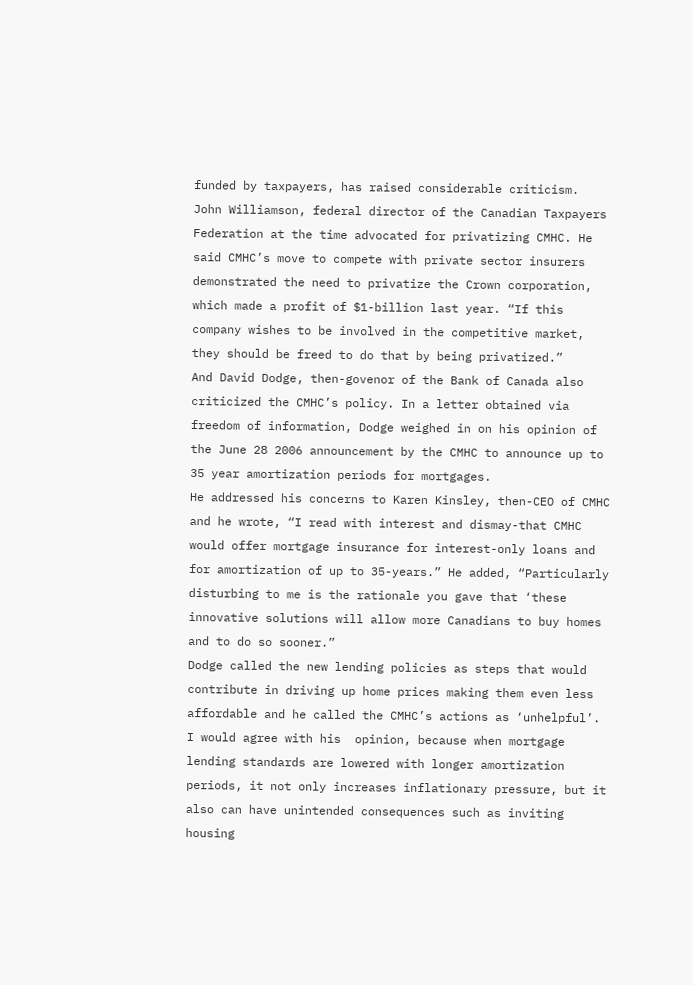funded by taxpayers, has raised considerable criticism.
John Williamson, federal director of the Canadian Taxpayers Federation at the time advocated for privatizing CMHC. He said CMHC’s move to compete with private sector insurers demonstrated the need to privatize the Crown corporation, which made a profit of $1-billion last year. “If this company wishes to be involved in the competitive market, they should be freed to do that by being privatized.”
And David Dodge, then-govenor of the Bank of Canada also criticized the CMHC’s policy. In a letter obtained via freedom of information, Dodge weighed in on his opinion of the June 28 2006 announcement by the CMHC to announce up to 35 year amortization periods for mortgages.
He addressed his concerns to Karen Kinsley, then-CEO of CMHC and he wrote, “I read with interest and dismay-that CMHC would offer mortgage insurance for interest-only loans and for amortization of up to 35-years.” He added, “Particularly disturbing to me is the rationale you gave that ‘these innovative solutions will allow more Canadians to buy homes and to do so sooner.”
Dodge called the new lending policies as steps that would contribute in driving up home prices making them even less affordable and he called the CMHC’s actions as ‘unhelpful’. I would agree with his  opinion, because when mortgage lending standards are lowered with longer amortization periods, it not only increases inflationary pressure, but it also can have unintended consequences such as inviting housing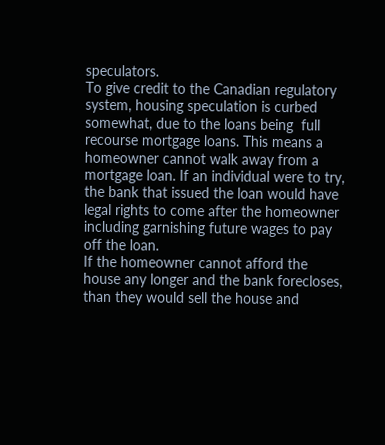speculators.
To give credit to the Canadian regulatory system, housing speculation is curbed somewhat, due to the loans being  full recourse mortgage loans. This means a homeowner cannot walk away from a mortgage loan. If an individual were to try, the bank that issued the loan would have legal rights to come after the homeowner including garnishing future wages to pay off the loan.
If the homeowner cannot afford the house any longer and the bank forecloses, than they would sell the house and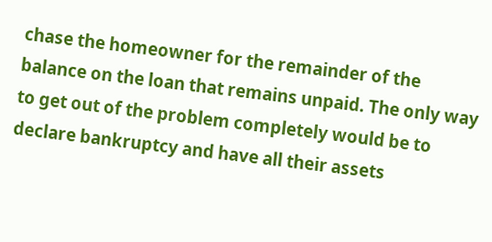chase the homeowner for the remainder of the balance on the loan that remains unpaid. The only way to get out of the problem completely would be to declare bankruptcy and have all their assets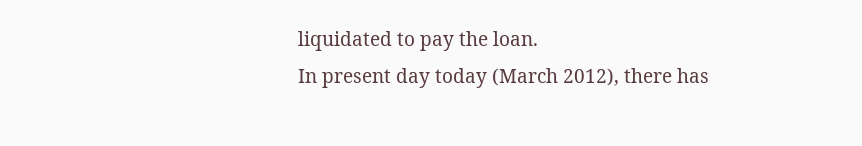liquidated to pay the loan.
In present day today (March 2012), there has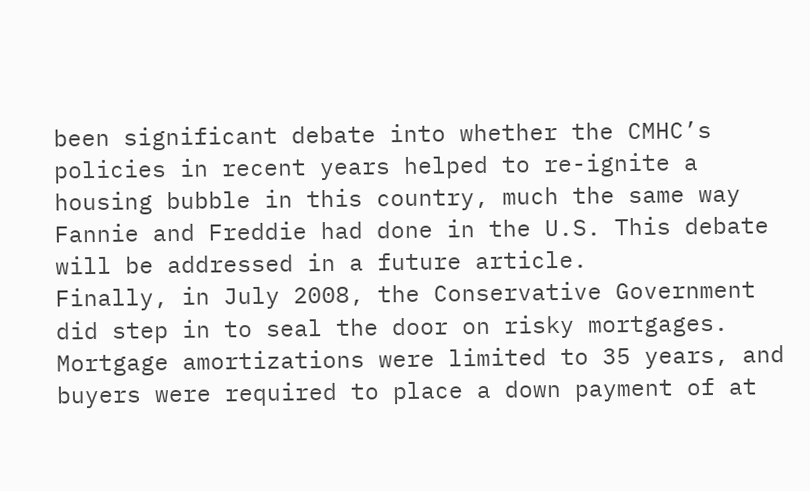been significant debate into whether the CMHC’s policies in recent years helped to re-ignite a housing bubble in this country, much the same way Fannie and Freddie had done in the U.S. This debate will be addressed in a future article.
Finally, in July 2008, the Conservative Government did step in to seal the door on risky mortgages. Mortgage amortizations were limited to 35 years, and buyers were required to place a down payment of at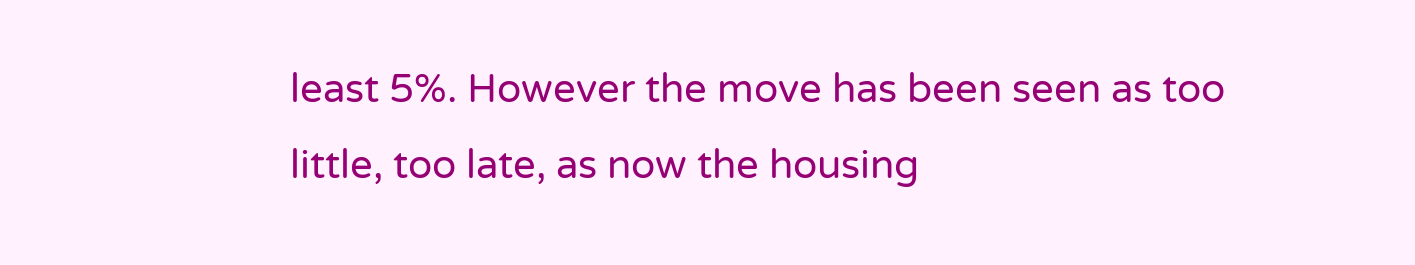least 5%. However the move has been seen as too little, too late, as now the housing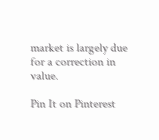market is largely due for a correction in value.

Pin It on Pinterest